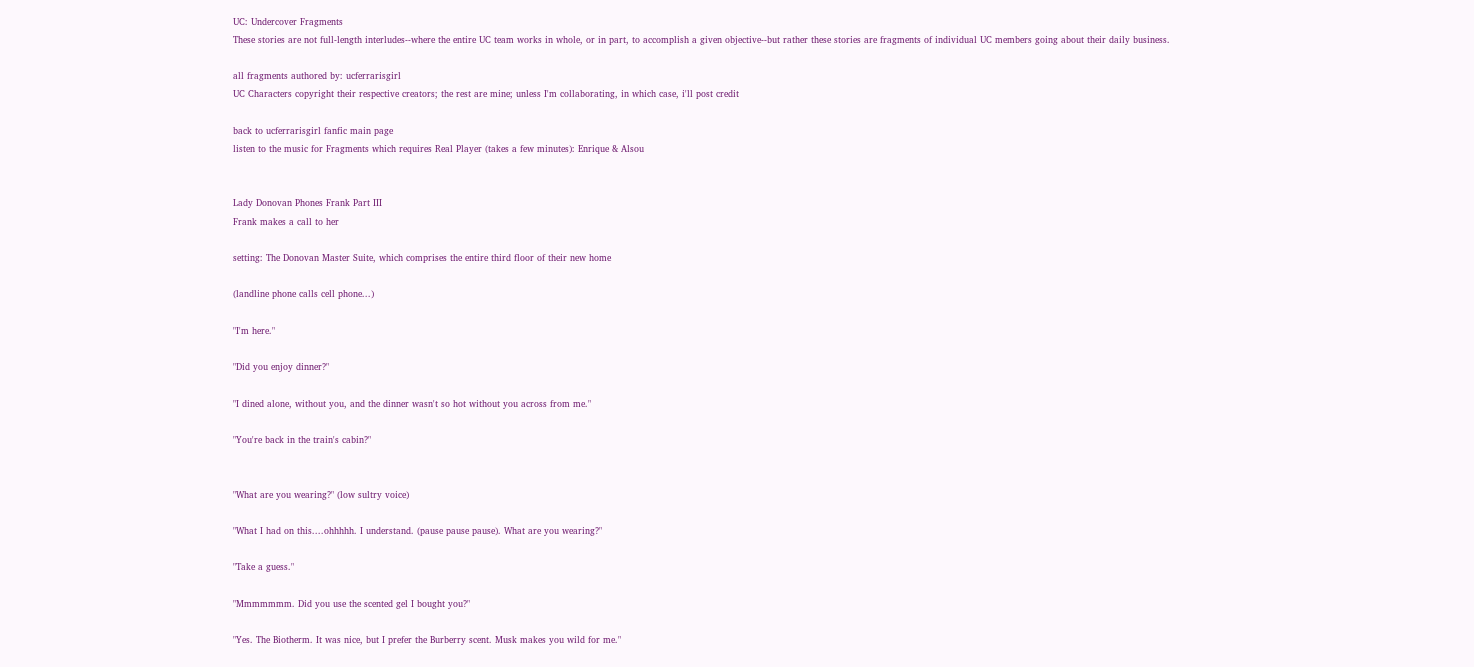UC: Undercover Fragments
These stories are not full-length interludes--where the entire UC team works in whole, or in part, to accomplish a given objective--but rather these stories are fragments of individual UC members going about their daily business.

all fragments authored by: ucferrarisgirl
UC Characters copyright their respective creators; the rest are mine; unless I'm collaborating, in which case, i'll post credit

back to ucferrarisgirl fanfic main page
listen to the music for Fragments which requires Real Player (takes a few minutes): Enrique & Alsou


Lady Donovan Phones Frank Part III
Frank makes a call to her

setting: The Donovan Master Suite, which comprises the entire third floor of their new home

(landline phone calls cell phone...)

"I'm here."

"Did you enjoy dinner?"

"I dined alone, without you, and the dinner wasn't so hot without you across from me."

"You're back in the train's cabin?"


"What are you wearing?" (low sultry voice)

"What I had on this....ohhhhh. I understand. (pause pause pause). What are you wearing?"

"Take a guess."

"Mmmmmmm. Did you use the scented gel I bought you?"

"Yes. The Biotherm. It was nice, but I prefer the Burberry scent. Musk makes you wild for me."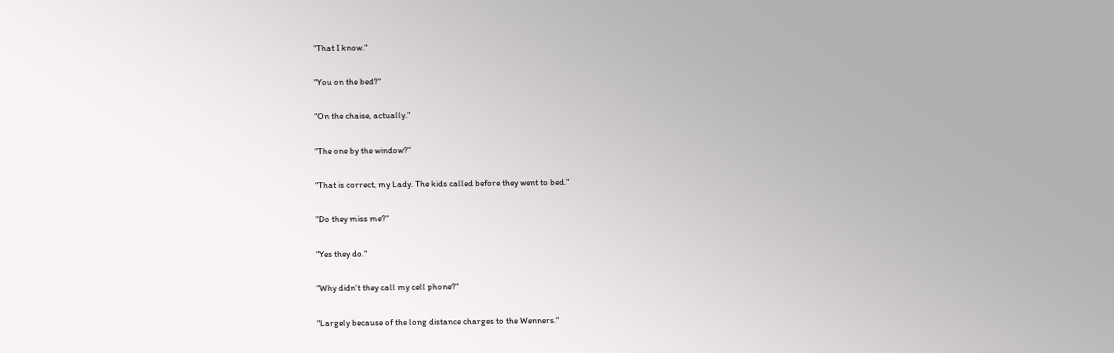"That I know."

"You on the bed?"

"On the chaise, actually."

"The one by the window?"

"That is correct, my Lady. The kids called before they went to bed."

"Do they miss me?"

"Yes they do."

"Why didn't they call my cell phone?"

"Largely because of the long distance charges to the Wenners."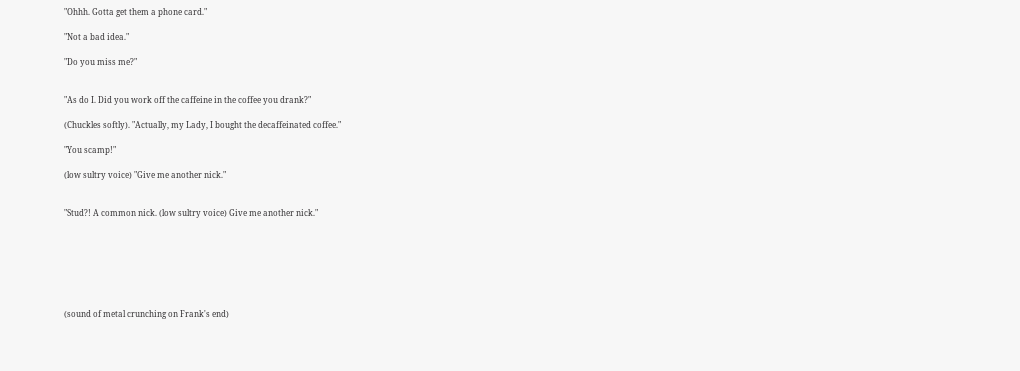"Ohhh. Gotta get them a phone card."

"Not a bad idea."

"Do you miss me?"


"As do I. Did you work off the caffeine in the coffee you drank?"

(Chuckles softly). "Actually, my Lady, I bought the decaffeinated coffee."

"You scamp!"

(low sultry voice) "Give me another nick."


"Stud?! A common nick. (low sultry voice) Give me another nick."







(sound of metal crunching on Frank's end)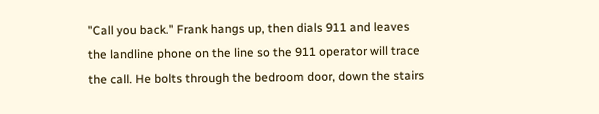"Call you back." Frank hangs up, then dials 911 and leaves the landline phone on the line so the 911 operator will trace the call. He bolts through the bedroom door, down the stairs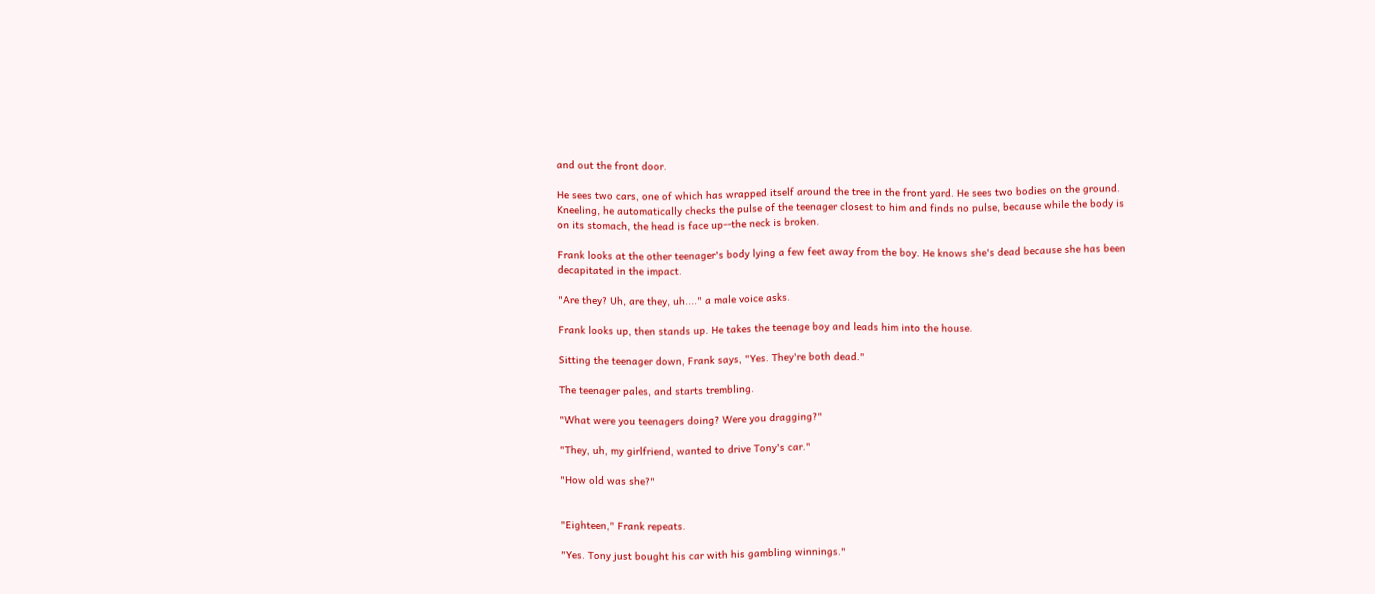and out the front door.

He sees two cars, one of which has wrapped itself around the tree in the front yard. He sees two bodies on the ground. Kneeling, he automatically checks the pulse of the teenager closest to him and finds no pulse, because while the body is on its stomach, the head is face up--the neck is broken.

Frank looks at the other teenager's body lying a few feet away from the boy. He knows she's dead because she has been decapitated in the impact.

"Are they? Uh, are they, uh...." a male voice asks.

Frank looks up, then stands up. He takes the teenage boy and leads him into the house.

Sitting the teenager down, Frank says, "Yes. They're both dead."

The teenager pales, and starts trembling.

"What were you teenagers doing? Were you dragging?"

"They, uh, my girlfriend, wanted to drive Tony's car."

"How old was she?"


"Eighteen," Frank repeats.

"Yes. Tony just bought his car with his gambling winnings."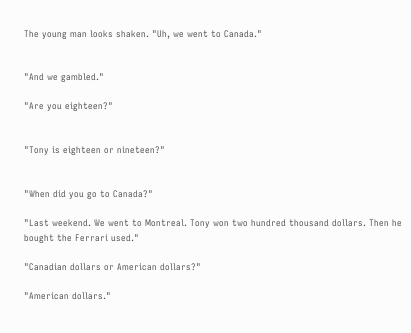The young man looks shaken. "Uh, we went to Canada."


"And we gambled."

"Are you eighteen?"


"Tony is eighteen or nineteen?"


"When did you go to Canada?"

"Last weekend. We went to Montreal. Tony won two hundred thousand dollars. Then he bought the Ferrari used."

"Canadian dollars or American dollars?"

"American dollars."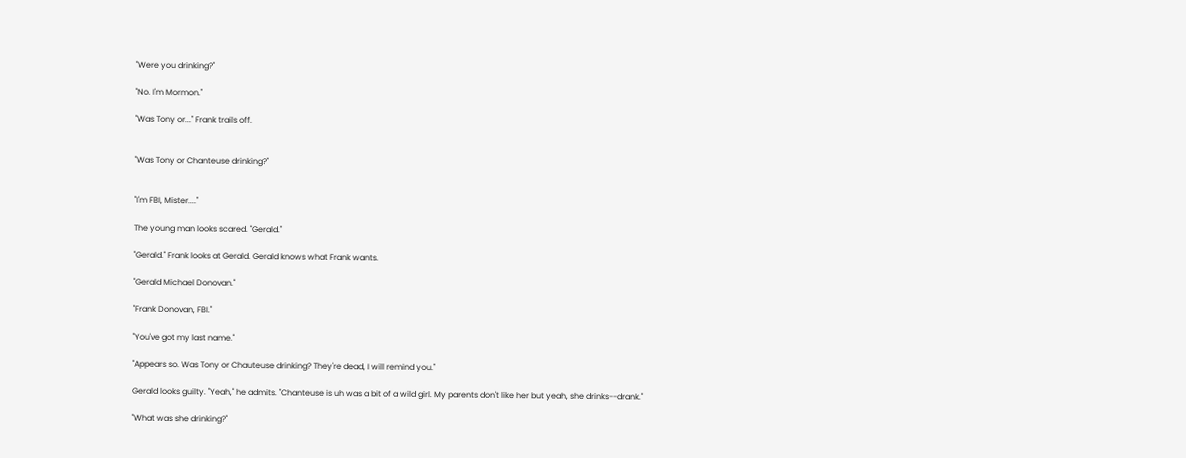"Were you drinking?"

"No. I'm Mormon."

"Was Tony or..." Frank trails off.


"Was Tony or Chanteuse drinking?"


"I'm FBI, Mister...."

The young man looks scared. "Gerald."

"Gerald." Frank looks at Gerald. Gerald knows what Frank wants.

"Gerald Michael Donovan."

"Frank Donovan, FBI."

"You've got my last name."

"Appears so. Was Tony or Chauteuse drinking? They're dead, I will remind you."

Gerald looks guilty. "Yeah," he admits. "Chanteuse is uh was a bit of a wild girl. My parents don't like her but yeah, she drinks--drank."

"What was she drinking?"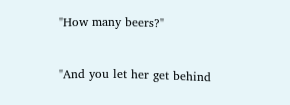"How many beers?"


"And you let her get behind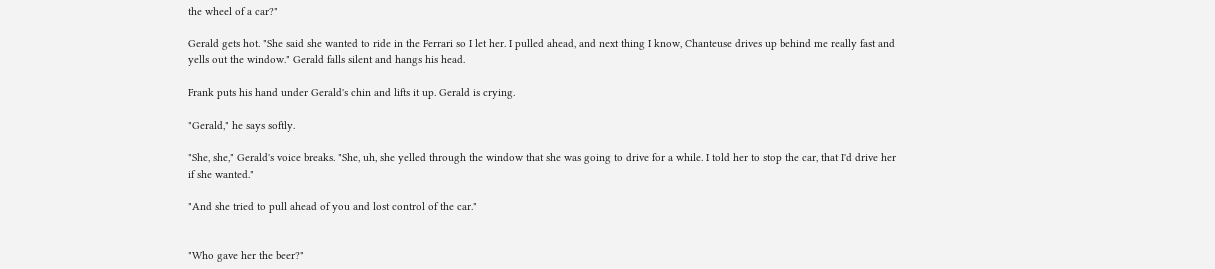the wheel of a car?"

Gerald gets hot. "She said she wanted to ride in the Ferrari so I let her. I pulled ahead, and next thing I know, Chanteuse drives up behind me really fast and yells out the window." Gerald falls silent and hangs his head.

Frank puts his hand under Gerald's chin and lifts it up. Gerald is crying.

"Gerald," he says softly.

"She, she," Gerald's voice breaks. "She, uh, she yelled through the window that she was going to drive for a while. I told her to stop the car, that I'd drive her if she wanted."

"And she tried to pull ahead of you and lost control of the car."


"Who gave her the beer?"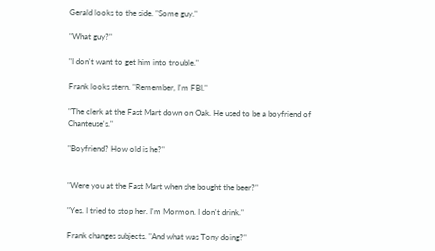Gerald looks to the side. "Some guy."

"What guy?"

"I don't want to get him into trouble."

Frank looks stern. "Remember, I'm FBI."

"The clerk at the Fast Mart down on Oak. He used to be a boyfriend of Chanteuse's."

"Boyfriend? How old is he?"


"Were you at the Fast Mart when she bought the beer?"

"Yes. I tried to stop her. I'm Mormon. I don't drink."

Frank changes subjects. "And what was Tony doing?"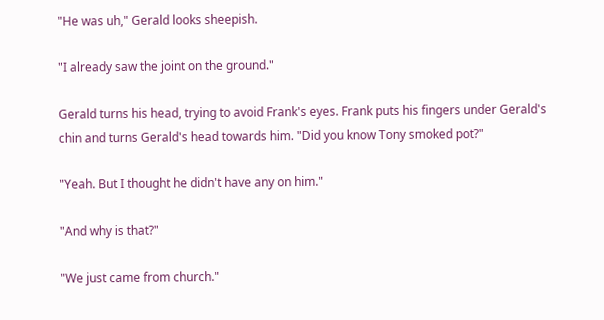"He was uh," Gerald looks sheepish.

"I already saw the joint on the ground."

Gerald turns his head, trying to avoid Frank's eyes. Frank puts his fingers under Gerald's chin and turns Gerald's head towards him. "Did you know Tony smoked pot?"

"Yeah. But I thought he didn't have any on him."

"And why is that?"

"We just came from church."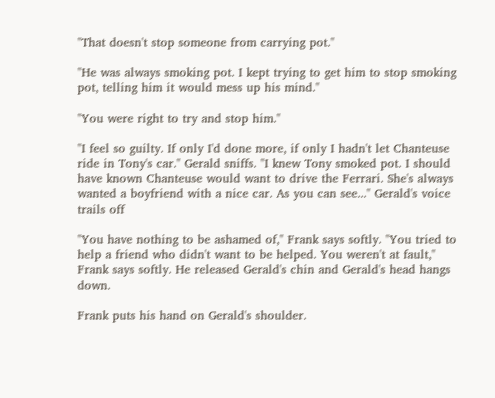"That doesn't stop someone from carrying pot."

"He was always smoking pot. I kept trying to get him to stop smoking pot, telling him it would mess up his mind."

"You were right to try and stop him."

"I feel so guilty. If only I'd done more, if only I hadn't let Chanteuse ride in Tony's car." Gerald sniffs. "I knew Tony smoked pot. I should have known Chanteuse would want to drive the Ferrari. She's always wanted a boyfriend with a nice car. As you can see..." Gerald's voice trails off

"You have nothing to be ashamed of," Frank says softly. "You tried to help a friend who didn't want to be helped. You weren't at fault," Frank says softly. He released Gerald's chin and Gerald's head hangs down.

Frank puts his hand on Gerald's shoulder.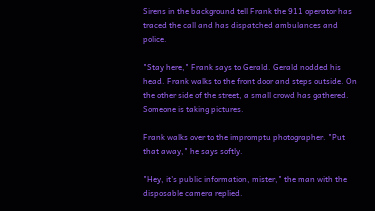Sirens in the background tell Frank the 911 operator has traced the call and has dispatched ambulances and police.

"Stay here," Frank says to Gerald. Gerald nodded his head. Frank walks to the front door and steps outside. On the other side of the street, a small crowd has gathered. Someone is taking pictures.

Frank walks over to the impromptu photographer. "Put that away," he says softly.

"Hey, it's public information, mister," the man with the disposable camera replied.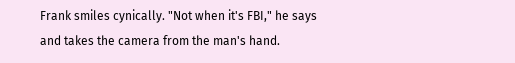Frank smiles cynically. "Not when it's FBI," he says and takes the camera from the man's hand.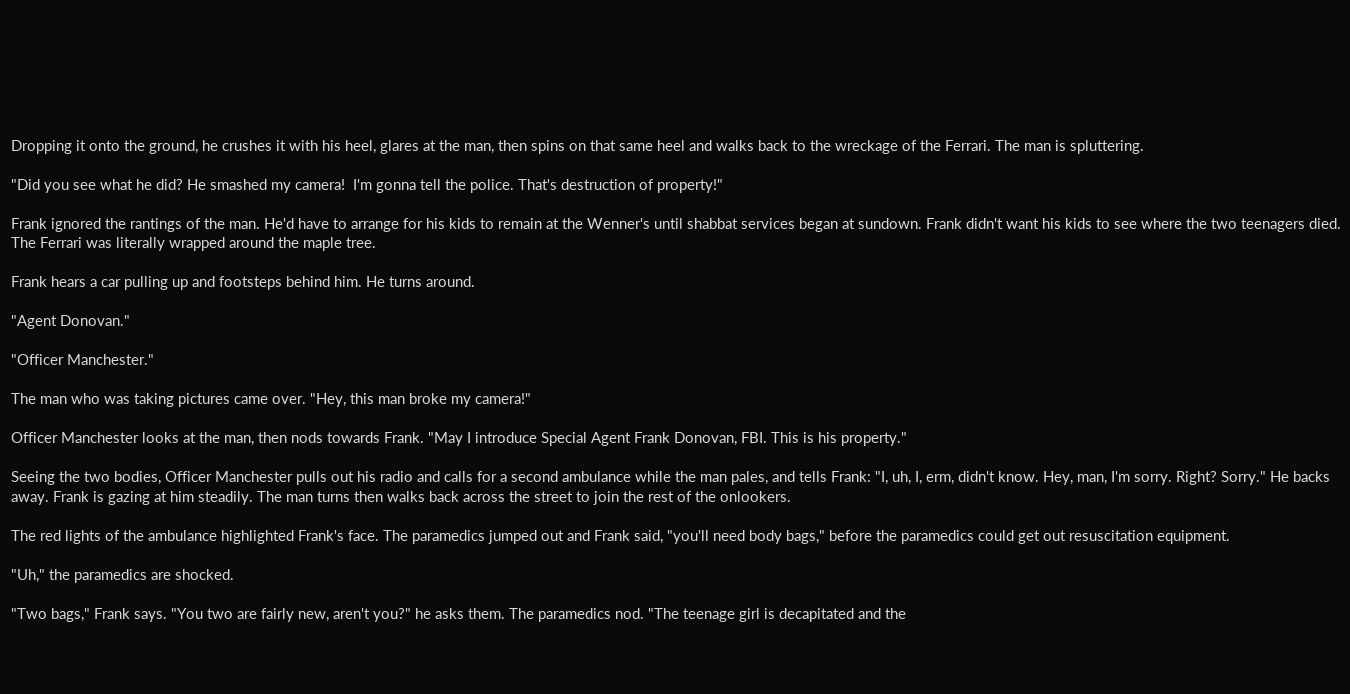Dropping it onto the ground, he crushes it with his heel, glares at the man, then spins on that same heel and walks back to the wreckage of the Ferrari. The man is spluttering.

"Did you see what he did? He smashed my camera!  I'm gonna tell the police. That's destruction of property!"

Frank ignored the rantings of the man. He'd have to arrange for his kids to remain at the Wenner's until shabbat services began at sundown. Frank didn't want his kids to see where the two teenagers died. The Ferrari was literally wrapped around the maple tree.

Frank hears a car pulling up and footsteps behind him. He turns around.

"Agent Donovan."

"Officer Manchester."

The man who was taking pictures came over. "Hey, this man broke my camera!"

Officer Manchester looks at the man, then nods towards Frank. "May I introduce Special Agent Frank Donovan, FBI. This is his property."

Seeing the two bodies, Officer Manchester pulls out his radio and calls for a second ambulance while the man pales, and tells Frank: "I, uh, I, erm, didn't know. Hey, man, I'm sorry. Right? Sorry." He backs away. Frank is gazing at him steadily. The man turns then walks back across the street to join the rest of the onlookers.

The red lights of the ambulance highlighted Frank's face. The paramedics jumped out and Frank said, "you'll need body bags," before the paramedics could get out resuscitation equipment.

"Uh," the paramedics are shocked.

"Two bags," Frank says. "You two are fairly new, aren't you?" he asks them. The paramedics nod. "The teenage girl is decapitated and the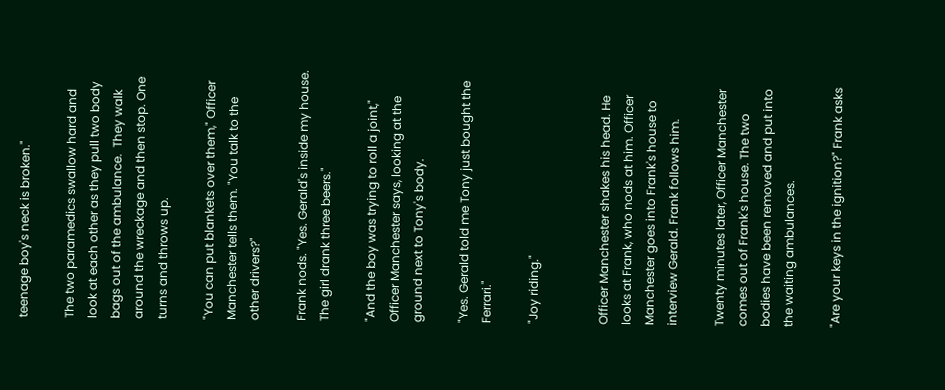teenage boy's neck is broken."

The two paramedics swallow hard and look at each other as they pull two body bags out of the ambulance.  They walk around the wreckage and then stop. One turns and throws up.

"You can put blankets over them," Officer Manchester tells them. "You talk to the other drivers?"

Frank nods. "Yes. Gerald's inside my house. The girl drank three beers."

"And the boy was trying to roll a joint," Officer Manchester says, looking at the ground next to Tony's body.

"Yes. Gerald told me Tony just bought the Ferrari."

"Joy riding."


Officer Manchester shakes his head. He looks at Frank, who nods at him. Officer Manchester goes into Frank's house to interview Gerald. Frank follows him.

Twenty minutes later, Officer Manchester comes out of Frank's house. The two bodies have been removed and put into the waiting ambulances.

"Are your keys in the ignition?" Frank asks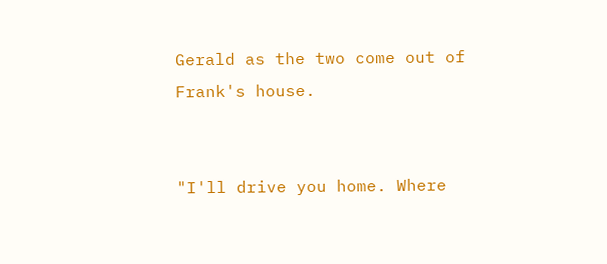Gerald as the two come out of Frank's house.


"I'll drive you home. Where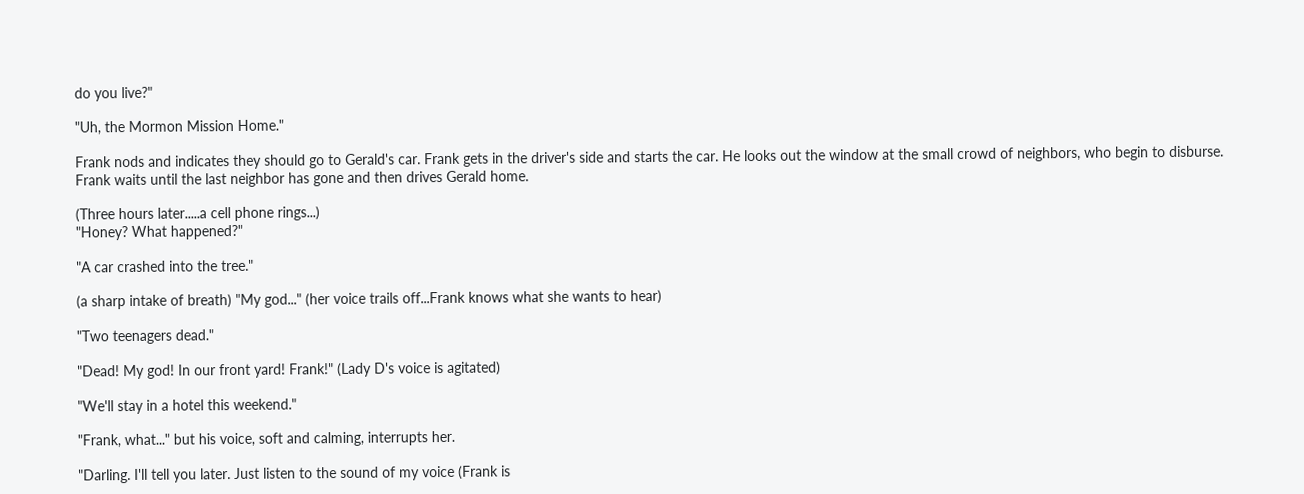do you live?"

"Uh, the Mormon Mission Home."

Frank nods and indicates they should go to Gerald's car. Frank gets in the driver's side and starts the car. He looks out the window at the small crowd of neighbors, who begin to disburse. Frank waits until the last neighbor has gone and then drives Gerald home.

(Three hours later.....a cell phone rings...)
"Honey? What happened?"

"A car crashed into the tree."

(a sharp intake of breath) "My god..." (her voice trails off...Frank knows what she wants to hear)

"Two teenagers dead."

"Dead! My god! In our front yard! Frank!" (Lady D's voice is agitated)

"We'll stay in a hotel this weekend."

"Frank, what..." but his voice, soft and calming, interrupts her.

"Darling. I'll tell you later. Just listen to the sound of my voice (Frank is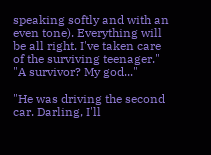speaking softly and with an even tone). Everything will be all right. I've taken care of the surviving teenager."
"A survivor? My god..."

"He was driving the second car. Darling, I'll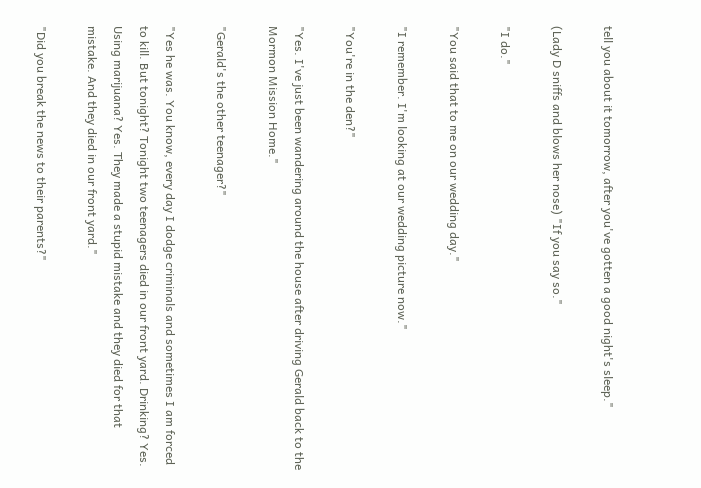tell you about it tomorrow, after you've gotten a good night's sleep."

(Lady D sniffs and blows her nose) "If you say so."

"I do."

"You said that to me on our wedding day."

"I remember. I'm looking at our wedding picture now."

"You're in the den?"

"Yes. I've just been wandering around the house after driving Gerald back to the Mormon Mission Home."

"Gerald's the other teenager?"

"Yes he was. You know, every day I dodge criminals and sometimes I am forced to kill. But tonight? Tonight two teenagers died in our front yard. Drinking? Yes. Using marijuana? Yes. They made a stupid mistake and they died for that mistake. And they died in our front yard."

"Did you break the news to their parents?"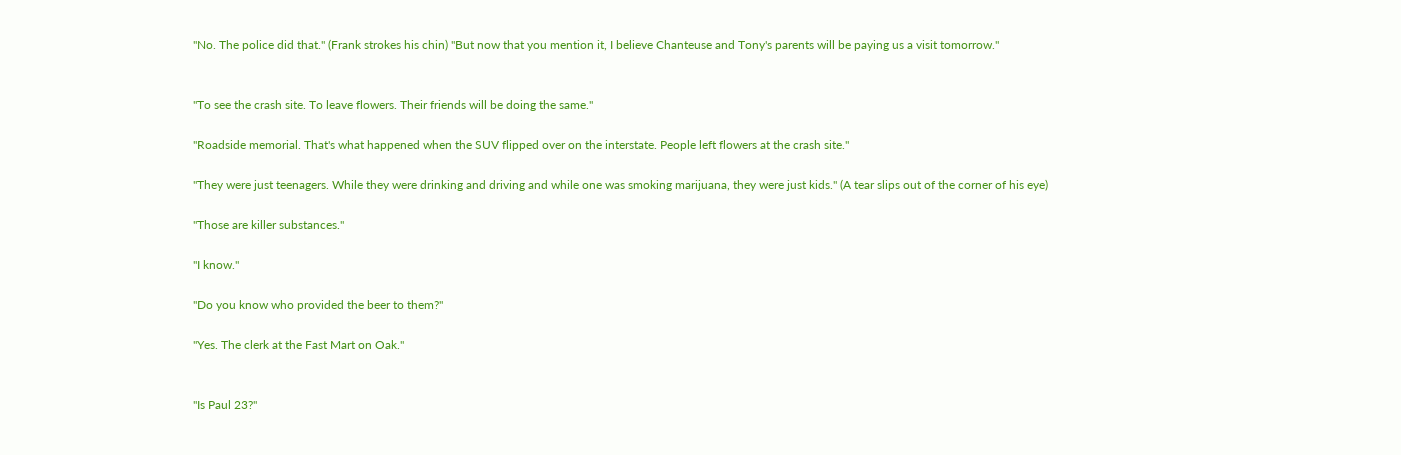"No. The police did that." (Frank strokes his chin) "But now that you mention it, I believe Chanteuse and Tony's parents will be paying us a visit tomorrow."


"To see the crash site. To leave flowers. Their friends will be doing the same."

"Roadside memorial. That's what happened when the SUV flipped over on the interstate. People left flowers at the crash site."

"They were just teenagers. While they were drinking and driving and while one was smoking marijuana, they were just kids." (A tear slips out of the corner of his eye)

"Those are killer substances."

"I know."

"Do you know who provided the beer to them?"

"Yes. The clerk at the Fast Mart on Oak."


"Is Paul 23?"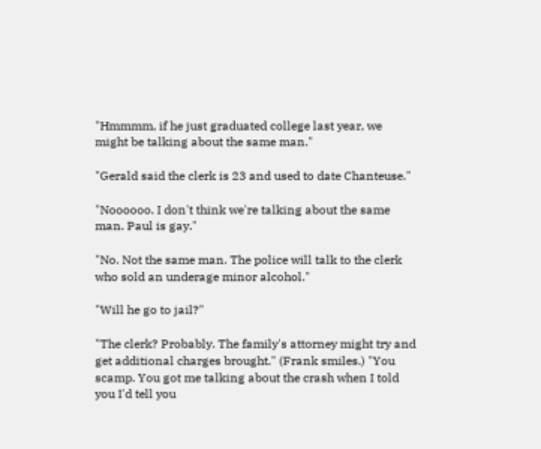"Hmmmm, if he just graduated college last year, we might be talking about the same man."

"Gerald said the clerk is 23 and used to date Chanteuse."

"Noooooo. I don't think we're talking about the same man. Paul is gay."

"No. Not the same man. The police will talk to the clerk who sold an underage minor alcohol."

"Will he go to jail?"

"The clerk? Probably. The family's attorney might try and get additional charges brought." (Frank smiles.) "You scamp. You got me talking about the crash when I told you I'd tell you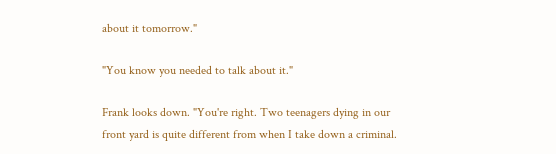about it tomorrow."

"You know you needed to talk about it."

Frank looks down. "You're right. Two teenagers dying in our front yard is quite different from when I take down a criminal.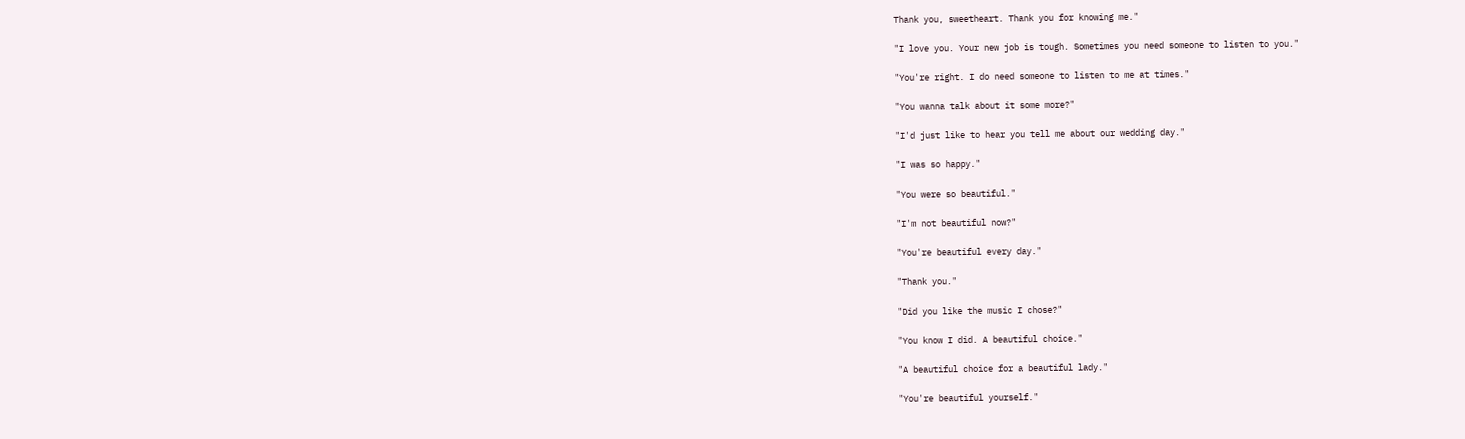Thank you, sweetheart. Thank you for knowing me."

"I love you. Your new job is tough. Sometimes you need someone to listen to you."

"You're right. I do need someone to listen to me at times."

"You wanna talk about it some more?"

"I'd just like to hear you tell me about our wedding day."

"I was so happy."

"You were so beautiful."

"I'm not beautiful now?"

"You're beautiful every day."

"Thank you."

"Did you like the music I chose?"

"You know I did. A beautiful choice."

"A beautiful choice for a beautiful lady."

"You're beautiful yourself."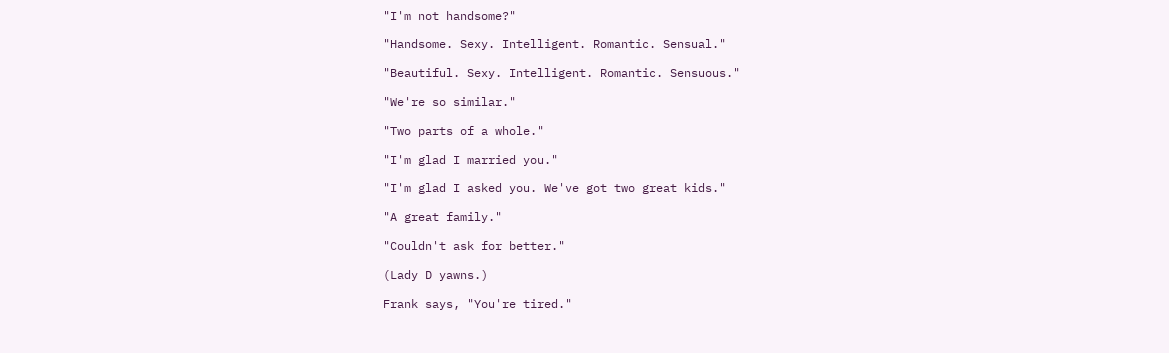"I'm not handsome?"

"Handsome. Sexy. Intelligent. Romantic. Sensual."

"Beautiful. Sexy. Intelligent. Romantic. Sensuous."

"We're so similar."

"Two parts of a whole."

"I'm glad I married you."

"I'm glad I asked you. We've got two great kids."

"A great family."

"Couldn't ask for better."

(Lady D yawns.)

Frank says, "You're tired."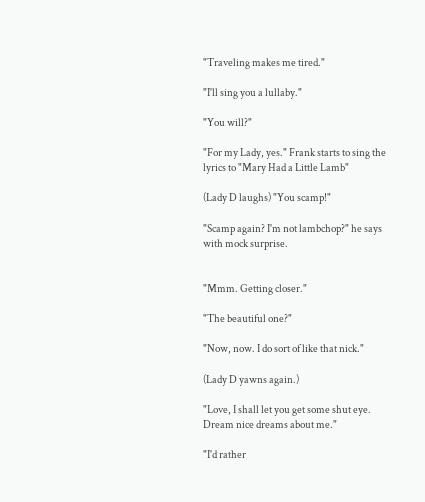"Traveling makes me tired."

"I'll sing you a lullaby."

"You will?"

"For my Lady, yes." Frank starts to sing the lyrics to "Mary Had a Little Lamb"

(Lady D laughs) "You scamp!"

"Scamp again? I'm not lambchop?" he says with mock surprise.


"Mmm. Getting closer."

"The beautiful one?"

"Now, now. I do sort of like that nick."

(Lady D yawns again.)

"Love, I shall let you get some shut eye. Dream nice dreams about me."

"I'd rather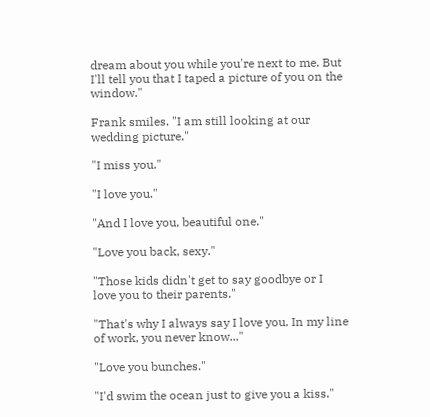dream about you while you're next to me. But I'll tell you that I taped a picture of you on the window."

Frank smiles. "I am still looking at our wedding picture."

"I miss you."

"I love you."

"And I love you, beautiful one."

"Love you back, sexy."

"Those kids didn't get to say goodbye or I love you to their parents."

"That's why I always say I love you. In my line of work, you never know..."

"Love you bunches."

"I'd swim the ocean just to give you a kiss."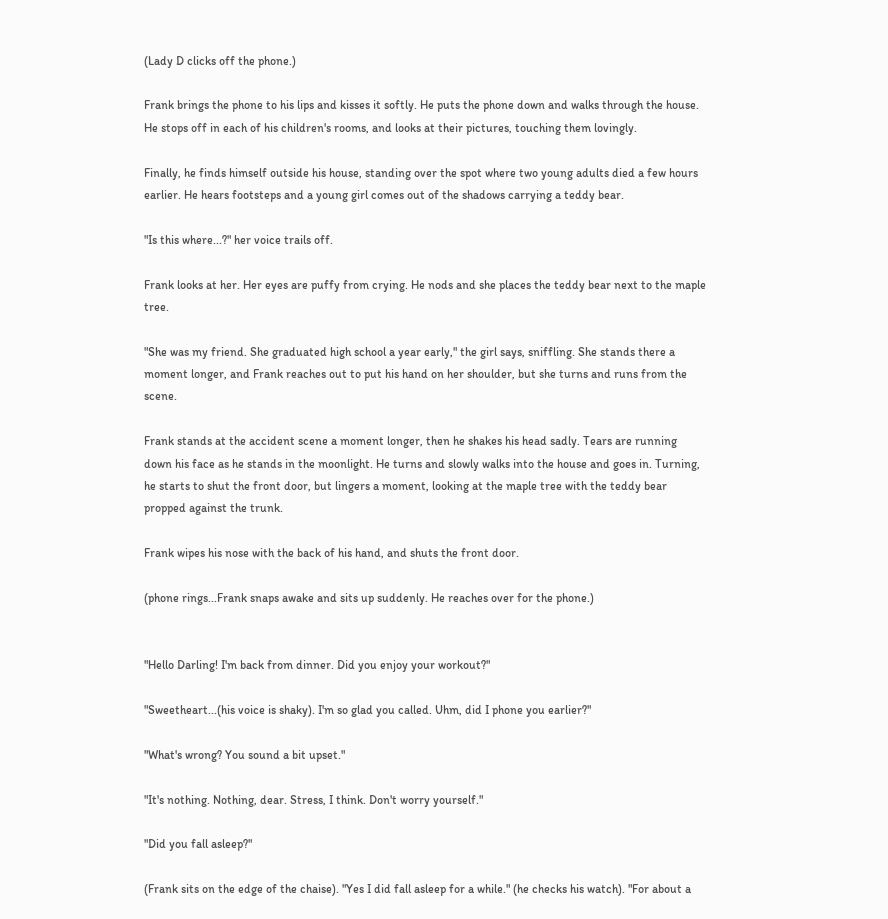(Lady D clicks off the phone.)

Frank brings the phone to his lips and kisses it softly. He puts the phone down and walks through the house. He stops off in each of his children's rooms, and looks at their pictures, touching them lovingly.

Finally, he finds himself outside his house, standing over the spot where two young adults died a few hours earlier. He hears footsteps and a young girl comes out of the shadows carrying a teddy bear.

"Is this where...?" her voice trails off.

Frank looks at her. Her eyes are puffy from crying. He nods and she places the teddy bear next to the maple tree.

"She was my friend. She graduated high school a year early," the girl says, sniffling. She stands there a moment longer, and Frank reaches out to put his hand on her shoulder, but she turns and runs from the scene.

Frank stands at the accident scene a moment longer, then he shakes his head sadly. Tears are running down his face as he stands in the moonlight. He turns and slowly walks into the house and goes in. Turning, he starts to shut the front door, but lingers a moment, looking at the maple tree with the teddy bear propped against the trunk.

Frank wipes his nose with the back of his hand, and shuts the front door.

(phone rings...Frank snaps awake and sits up suddenly. He reaches over for the phone.)


"Hello Darling! I'm back from dinner. Did you enjoy your workout?"

"Sweetheart...(his voice is shaky). I'm so glad you called. Uhm, did I phone you earlier?"

"What's wrong? You sound a bit upset."

"It's nothing. Nothing, dear. Stress, I think. Don't worry yourself."

"Did you fall asleep?"

(Frank sits on the edge of the chaise). "Yes I did fall asleep for a while." (he checks his watch). "For about a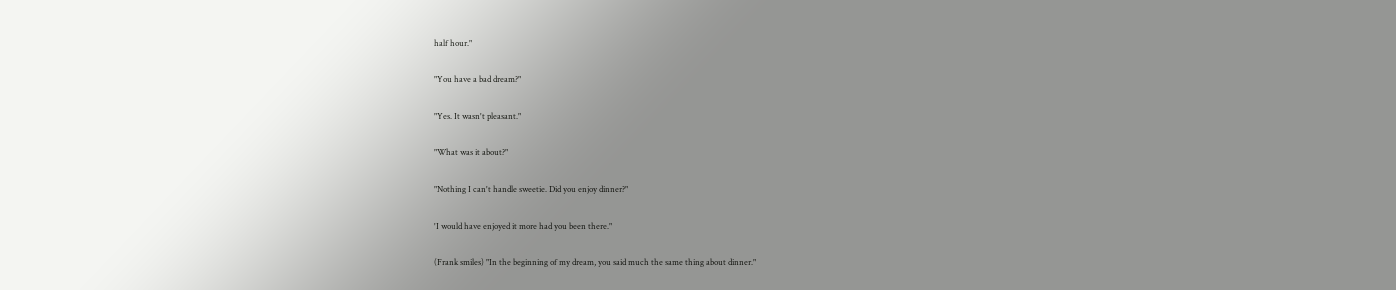half hour."

"You have a bad dream?"

"Yes. It wasn't pleasant."

"What was it about?"

"Nothing I can't handle sweetie. Did you enjoy dinner?"

'I would have enjoyed it more had you been there."

(Frank smiles) "In the beginning of my dream, you said much the same thing about dinner."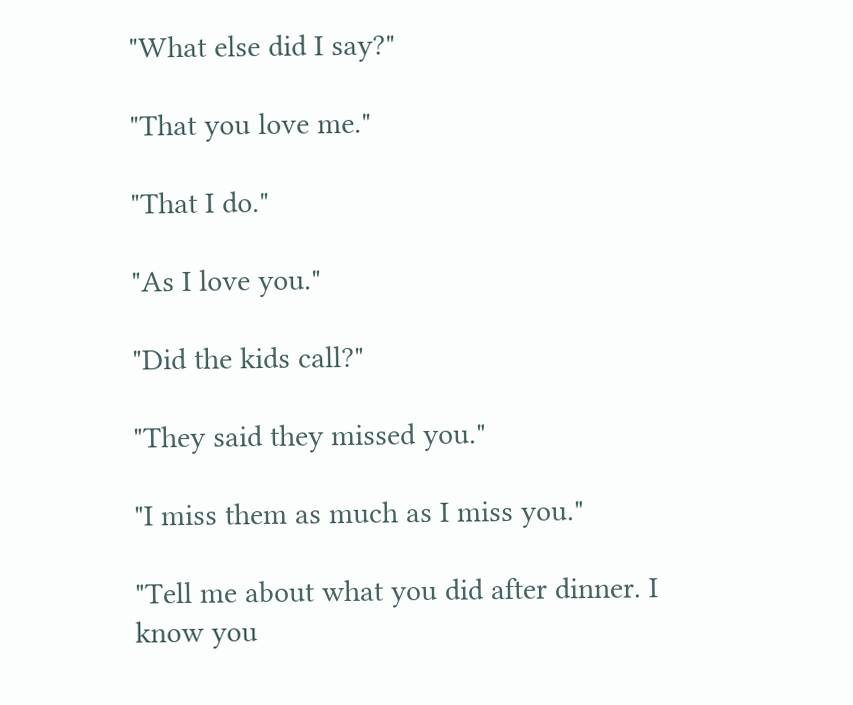"What else did I say?"

"That you love me."

"That I do."

"As I love you."

"Did the kids call?"

"They said they missed you."

"I miss them as much as I miss you."

"Tell me about what you did after dinner. I know you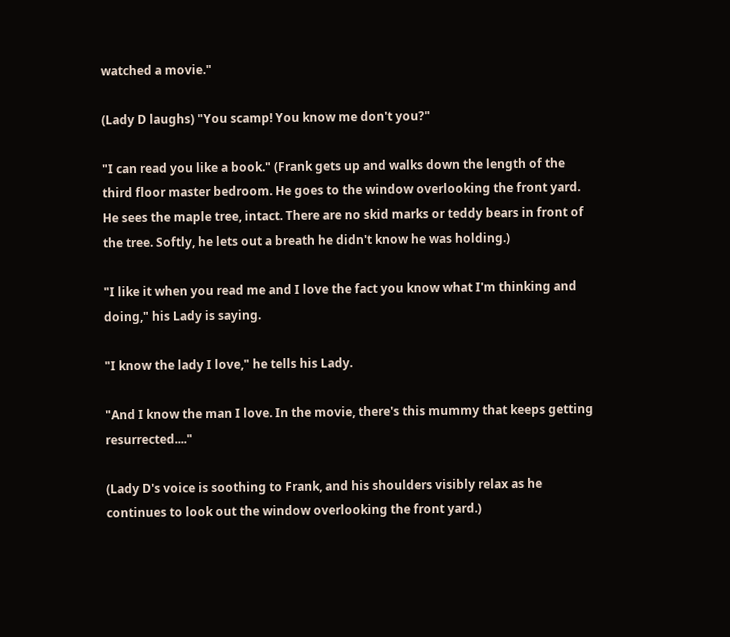watched a movie."

(Lady D laughs) "You scamp! You know me don't you?"

"I can read you like a book." (Frank gets up and walks down the length of the third floor master bedroom. He goes to the window overlooking the front yard. He sees the maple tree, intact. There are no skid marks or teddy bears in front of the tree. Softly, he lets out a breath he didn't know he was holding.)

"I like it when you read me and I love the fact you know what I'm thinking and doing," his Lady is saying.

"I know the lady I love," he tells his Lady.

"And I know the man I love. In the movie, there's this mummy that keeps getting resurrected...."

(Lady D's voice is soothing to Frank, and his shoulders visibly relax as he continues to look out the window overlooking the front yard.)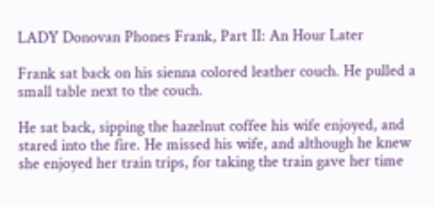LADY Donovan Phones Frank, Part II: An Hour Later

Frank sat back on his sienna colored leather couch. He pulled a small table next to the couch.

He sat back, sipping the hazelnut coffee his wife enjoyed, and stared into the fire. He missed his wife, and although he knew she enjoyed her train trips, for taking the train gave her time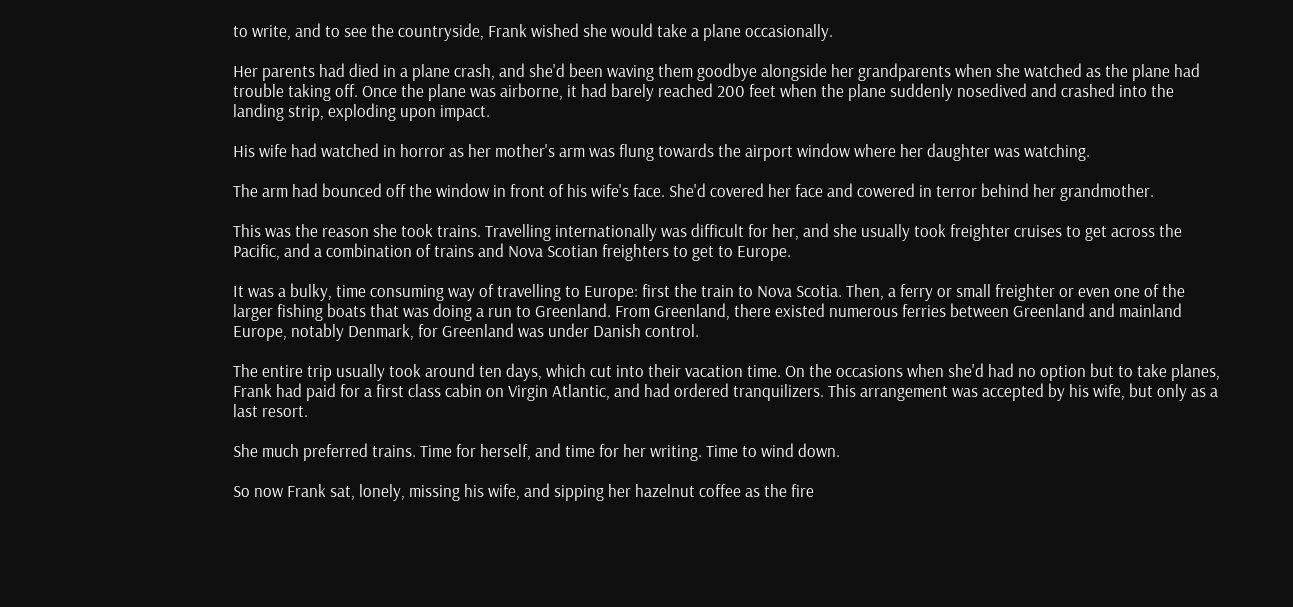to write, and to see the countryside, Frank wished she would take a plane occasionally.

Her parents had died in a plane crash, and she'd been waving them goodbye alongside her grandparents when she watched as the plane had trouble taking off. Once the plane was airborne, it had barely reached 200 feet when the plane suddenly nosedived and crashed into the landing strip, exploding upon impact.

His wife had watched in horror as her mother's arm was flung towards the airport window where her daughter was watching.

The arm had bounced off the window in front of his wife's face. She'd covered her face and cowered in terror behind her grandmother.

This was the reason she took trains. Travelling internationally was difficult for her, and she usually took freighter cruises to get across the Pacific, and a combination of trains and Nova Scotian freighters to get to Europe.

It was a bulky, time consuming way of travelling to Europe: first the train to Nova Scotia. Then, a ferry or small freighter or even one of the larger fishing boats that was doing a run to Greenland. From Greenland, there existed numerous ferries between Greenland and mainland Europe, notably Denmark, for Greenland was under Danish control.

The entire trip usually took around ten days, which cut into their vacation time. On the occasions when she'd had no option but to take planes, Frank had paid for a first class cabin on Virgin Atlantic, and had ordered tranquilizers. This arrangement was accepted by his wife, but only as a last resort.

She much preferred trains. Time for herself, and time for her writing. Time to wind down.

So now Frank sat, lonely, missing his wife, and sipping her hazelnut coffee as the fire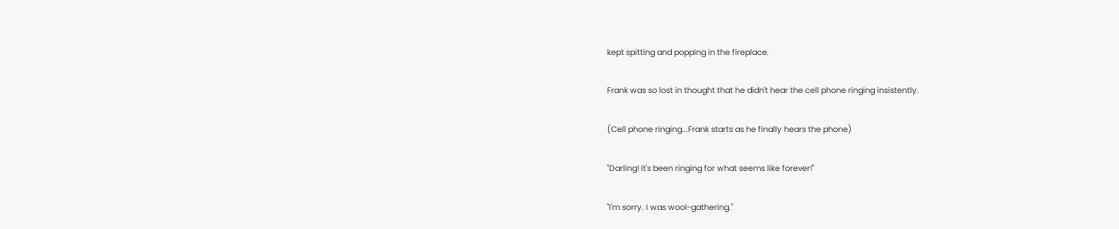kept spitting and popping in the fireplace.

Frank was so lost in thought that he didn't hear the cell phone ringing insistently.

(Cell phone ringing...Frank starts as he finally hears the phone)

"Darling! It's been ringing for what seems like forever!"

"I'm sorry. I was wool-gathering."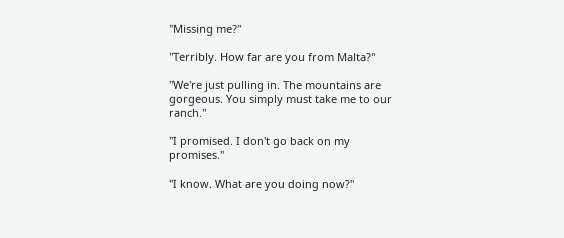"Missing me?"

"Terribly. How far are you from Malta?"

"We're just pulling in. The mountains are gorgeous. You simply must take me to our ranch."

"I promised. I don't go back on my promises."

"I know. What are you doing now?"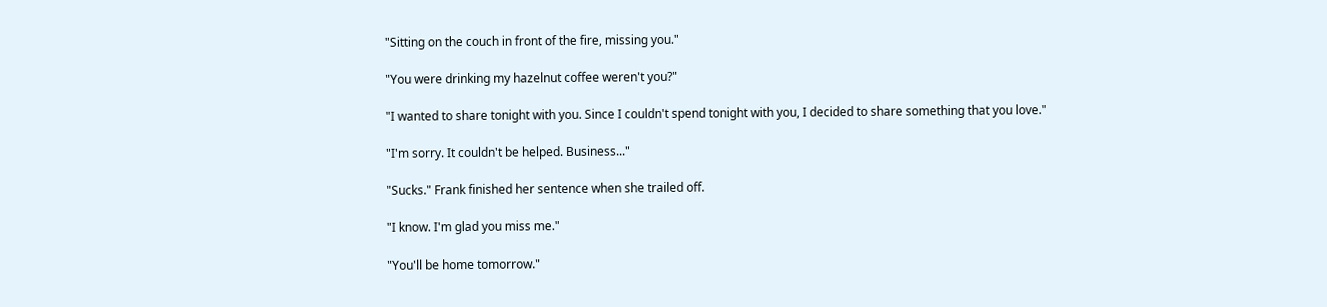"Sitting on the couch in front of the fire, missing you."

"You were drinking my hazelnut coffee weren't you?"

"I wanted to share tonight with you. Since I couldn't spend tonight with you, I decided to share something that you love."

"I'm sorry. It couldn't be helped. Business..."

"Sucks." Frank finished her sentence when she trailed off.

"I know. I'm glad you miss me."

"You'll be home tomorrow."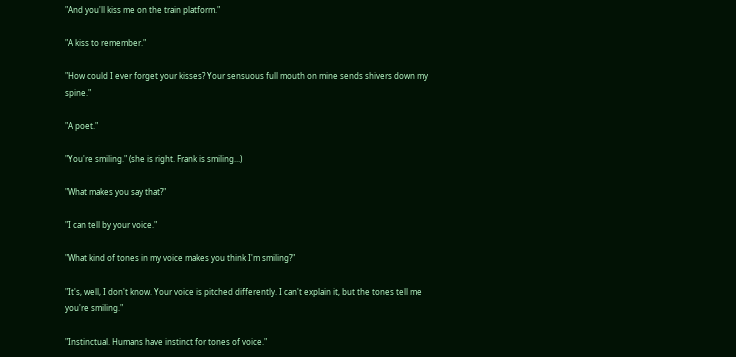"And you'll kiss me on the train platform."

"A kiss to remember."

"How could I ever forget your kisses? Your sensuous full mouth on mine sends shivers down my spine."

"A poet."

"You're smiling." (she is right. Frank is smiling...)

"What makes you say that?"

"I can tell by your voice."

"What kind of tones in my voice makes you think I'm smiling?"

"It's, well, I don't know. Your voice is pitched differently. I can't explain it, but the tones tell me you're smiling."

"Instinctual. Humans have instinct for tones of voice."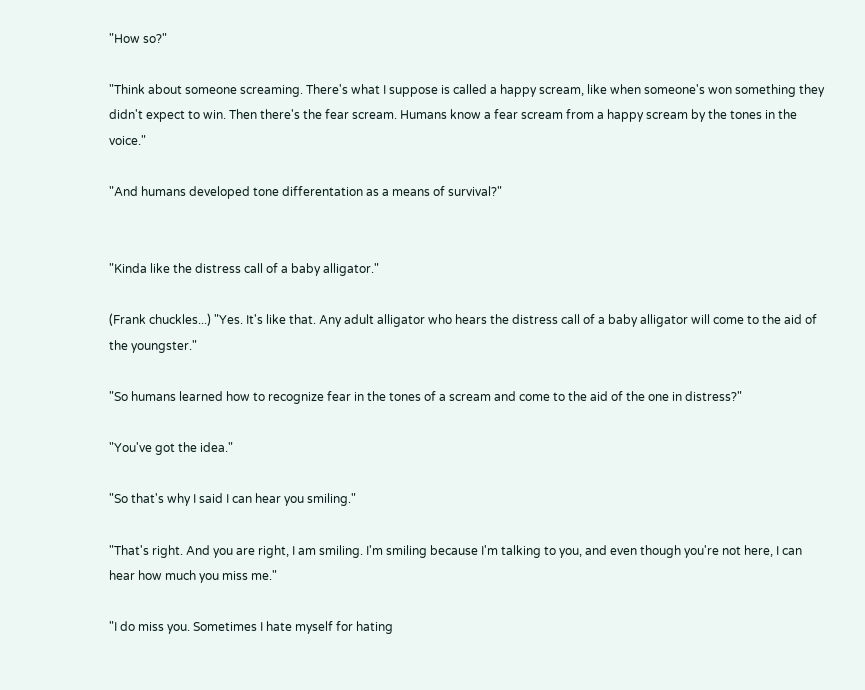"How so?"

"Think about someone screaming. There's what I suppose is called a happy scream, like when someone's won something they didn't expect to win. Then there's the fear scream. Humans know a fear scream from a happy scream by the tones in the voice."

"And humans developed tone differentation as a means of survival?"


"Kinda like the distress call of a baby alligator."

(Frank chuckles...) "Yes. It's like that. Any adult alligator who hears the distress call of a baby alligator will come to the aid of the youngster."

"So humans learned how to recognize fear in the tones of a scream and come to the aid of the one in distress?"

"You've got the idea."

"So that's why I said I can hear you smiling."

"That's right. And you are right, I am smiling. I'm smiling because I'm talking to you, and even though you're not here, I can hear how much you miss me."

"I do miss you. Sometimes I hate myself for hating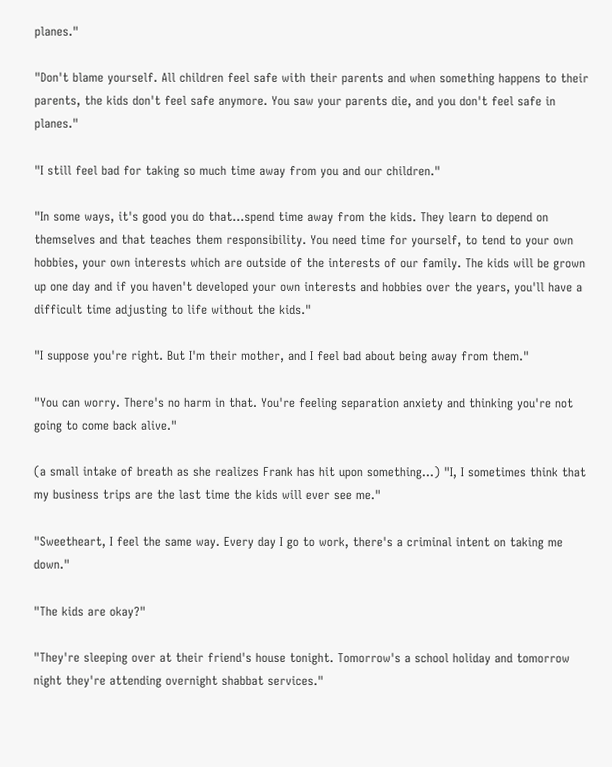planes."

"Don't blame yourself. All children feel safe with their parents and when something happens to their parents, the kids don't feel safe anymore. You saw your parents die, and you don't feel safe in planes."

"I still feel bad for taking so much time away from you and our children."

"In some ways, it's good you do that...spend time away from the kids. They learn to depend on themselves and that teaches them responsibility. You need time for yourself, to tend to your own hobbies, your own interests which are outside of the interests of our family. The kids will be grown up one day and if you haven't developed your own interests and hobbies over the years, you'll have a difficult time adjusting to life without the kids."

"I suppose you're right. But I'm their mother, and I feel bad about being away from them."

"You can worry. There's no harm in that. You're feeling separation anxiety and thinking you're not going to come back alive."

(a small intake of breath as she realizes Frank has hit upon something...) "I, I sometimes think that my business trips are the last time the kids will ever see me."

"Sweetheart, I feel the same way. Every day I go to work, there's a criminal intent on taking me down."

"The kids are okay?"

"They're sleeping over at their friend's house tonight. Tomorrow's a school holiday and tomorrow night they're attending overnight shabbat services."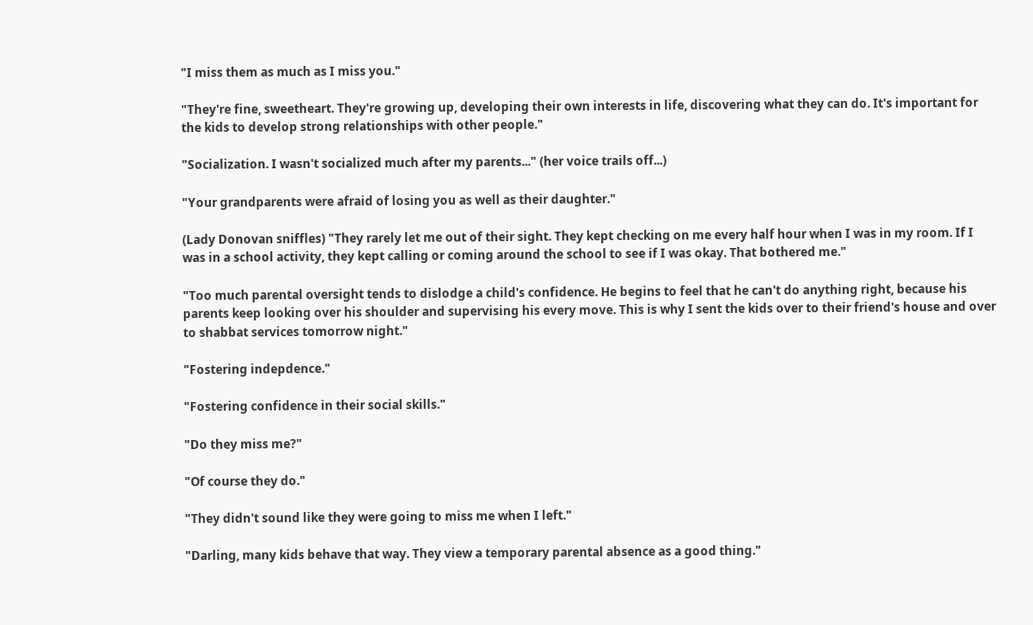"I miss them as much as I miss you."

"They're fine, sweetheart. They're growing up, developing their own interests in life, discovering what they can do. It's important for the kids to develop strong relationships with other people."

"Socialization. I wasn't socialized much after my parents..." (her voice trails off...)

"Your grandparents were afraid of losing you as well as their daughter."

(Lady Donovan sniffles) "They rarely let me out of their sight. They kept checking on me every half hour when I was in my room. If I was in a school activity, they kept calling or coming around the school to see if I was okay. That bothered me."

"Too much parental oversight tends to dislodge a child's confidence. He begins to feel that he can't do anything right, because his parents keep looking over his shoulder and supervising his every move. This is why I sent the kids over to their friend's house and over to shabbat services tomorrow night."

"Fostering indepdence."

"Fostering confidence in their social skills."

"Do they miss me?"

"Of course they do."

"They didn't sound like they were going to miss me when I left."

"Darling, many kids behave that way. They view a temporary parental absence as a good thing."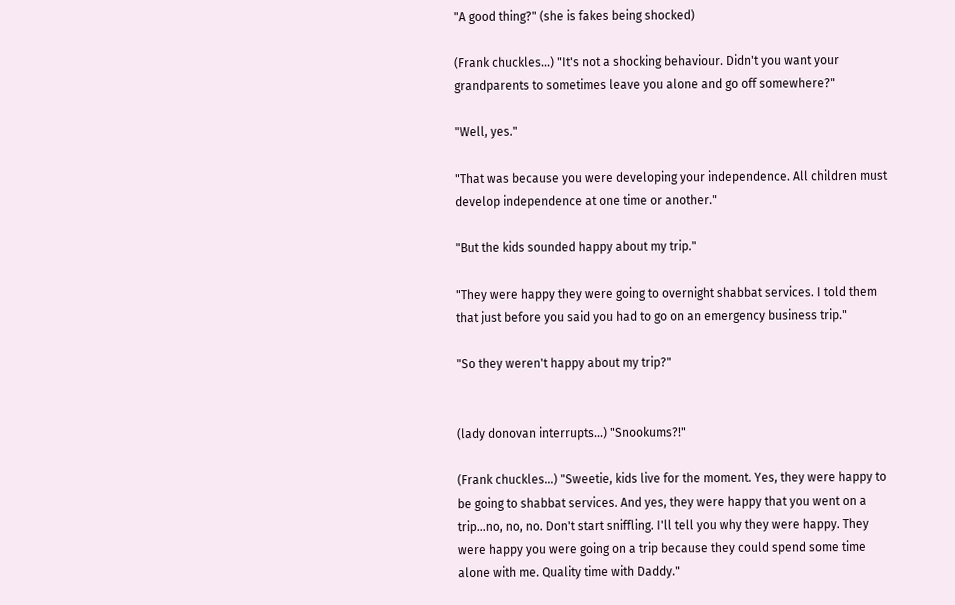"A good thing?" (she is fakes being shocked)

(Frank chuckles...) "It's not a shocking behaviour. Didn't you want your grandparents to sometimes leave you alone and go off somewhere?"

"Well, yes."

"That was because you were developing your independence. All children must develop independence at one time or another."

"But the kids sounded happy about my trip."

"They were happy they were going to overnight shabbat services. I told them that just before you said you had to go on an emergency business trip."

"So they weren't happy about my trip?"


(lady donovan interrupts...) "Snookums?!"

(Frank chuckles...) "Sweetie, kids live for the moment. Yes, they were happy to be going to shabbat services. And yes, they were happy that you went on a trip...no, no, no. Don't start sniffling. I'll tell you why they were happy. They were happy you were going on a trip because they could spend some time alone with me. Quality time with Daddy."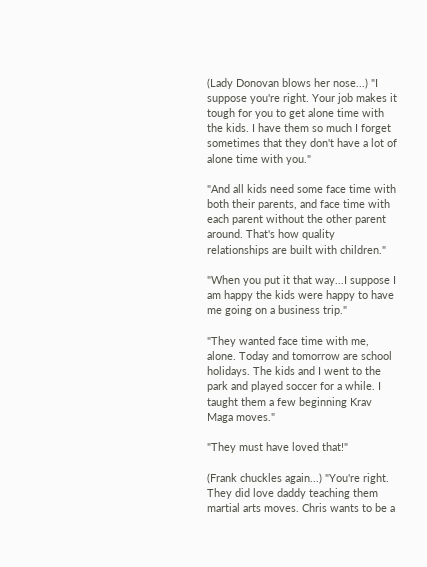(Lady Donovan blows her nose...) "I suppose you're right. Your job makes it tough for you to get alone time with the kids. I have them so much I forget sometimes that they don't have a lot of alone time with you."

"And all kids need some face time with both their parents, and face time with each parent without the other parent around. That's how quality relationships are built with children."

"When you put it that way...I suppose I am happy the kids were happy to have me going on a business trip."

"They wanted face time with me, alone. Today and tomorrow are school holidays. The kids and I went to the park and played soccer for a while. I taught them a few beginning Krav Maga moves."

"They must have loved that!"

(Frank chuckles again...) "You're right. They did love daddy teaching them martial arts moves. Chris wants to be a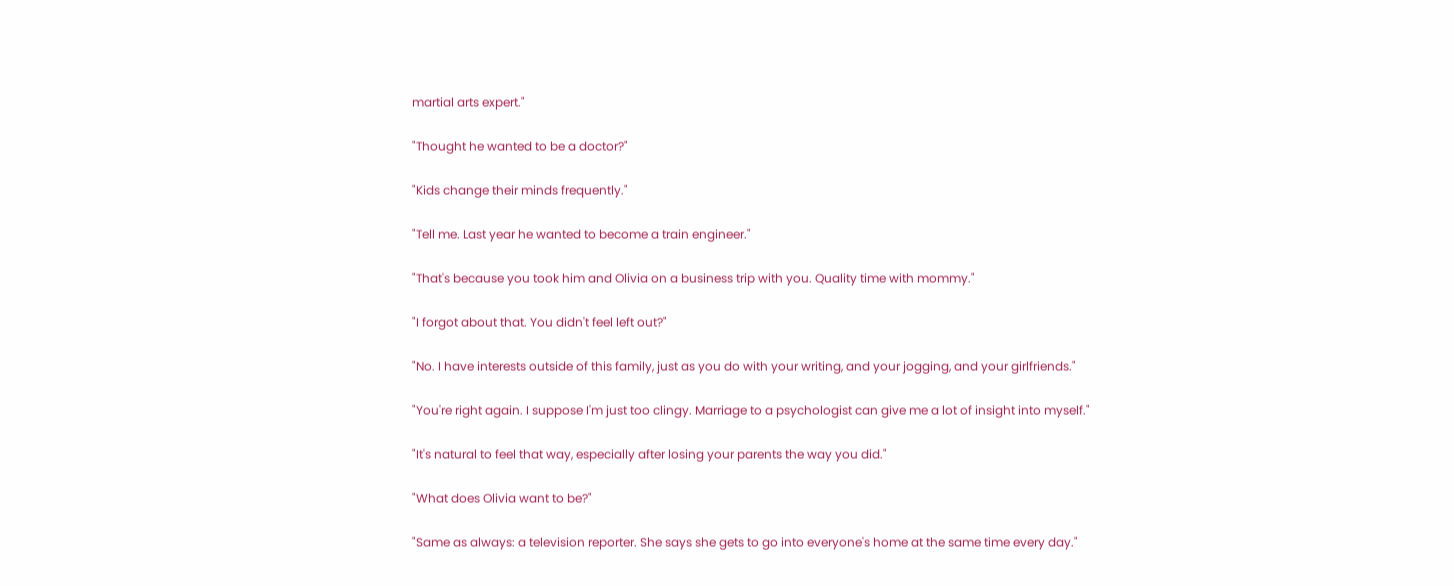martial arts expert."

"Thought he wanted to be a doctor?"

"Kids change their minds frequently."

"Tell me. Last year he wanted to become a train engineer."

"That's because you took him and Olivia on a business trip with you. Quality time with mommy."

"I forgot about that. You didn't feel left out?"

"No. I have interests outside of this family, just as you do with your writing, and your jogging, and your girlfriends."

"You're right again. I suppose I'm just too clingy. Marriage to a psychologist can give me a lot of insight into myself."

"It's natural to feel that way, especially after losing your parents the way you did."

"What does Olivia want to be?"

"Same as always: a television reporter. She says she gets to go into everyone's home at the same time every day."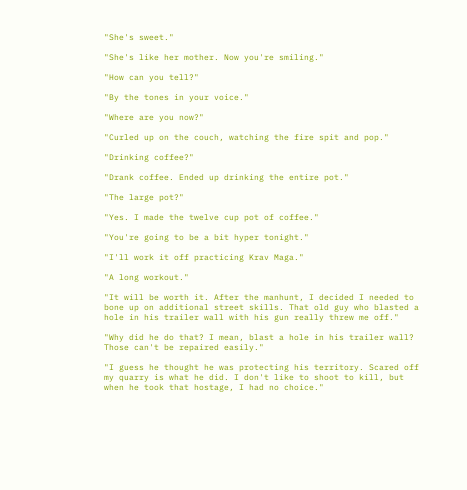"She's sweet."

"She's like her mother. Now you're smiling."

"How can you tell?"

"By the tones in your voice."

"Where are you now?"

"Curled up on the couch, watching the fire spit and pop."

"Drinking coffee?"

"Drank coffee. Ended up drinking the entire pot."

"The large pot?"

"Yes. I made the twelve cup pot of coffee."

"You're going to be a bit hyper tonight."

"I'll work it off practicing Krav Maga."

"A long workout."

"It will be worth it. After the manhunt, I decided I needed to bone up on additional street skills. That old guy who blasted a hole in his trailer wall with his gun really threw me off."

"Why did he do that? I mean, blast a hole in his trailer wall? Those can't be repaired easily."

"I guess he thought he was protecting his territory. Scared off my quarry is what he did. I don't like to shoot to kill, but when he took that hostage, I had no choice."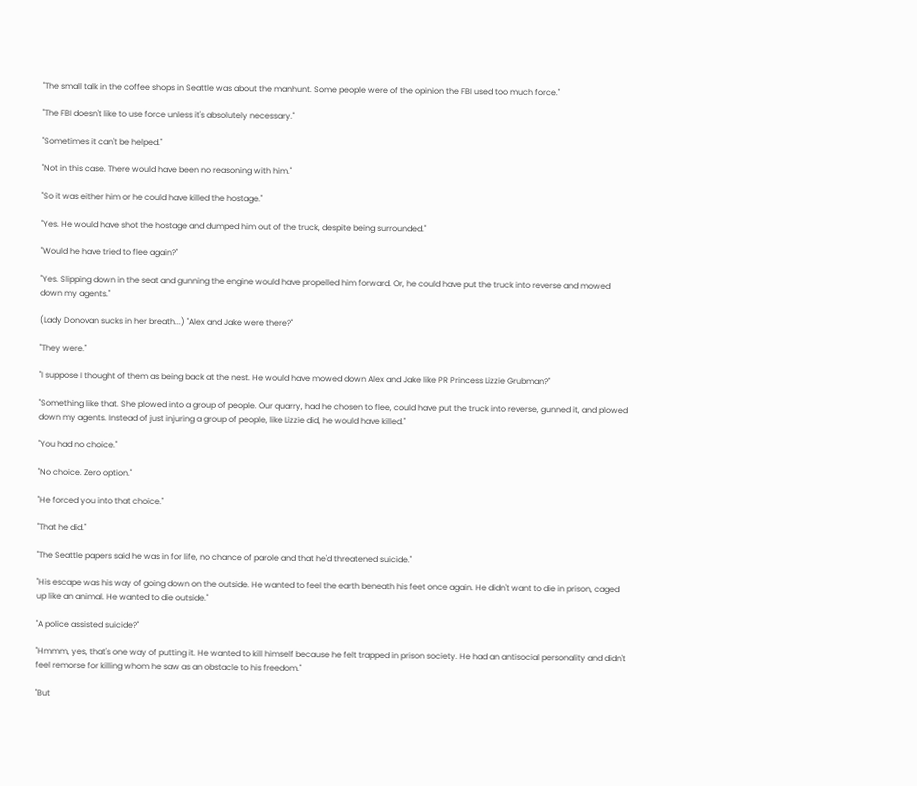"The small talk in the coffee shops in Seattle was about the manhunt. Some people were of the opinion the FBI used too much force."

"The FBI doesn't like to use force unless it's absolutely necessary."

"Sometimes it can't be helped."

"Not in this case. There would have been no reasoning with him."

"So it was either him or he could have killed the hostage."

"Yes. He would have shot the hostage and dumped him out of the truck, despite being surrounded."

"Would he have tried to flee again?"

"Yes. Slipping down in the seat and gunning the engine would have propelled him forward. Or, he could have put the truck into reverse and mowed down my agents."

(Lady Donovan sucks in her breath...) "Alex and Jake were there?"

"They were."

"I suppose I thought of them as being back at the nest. He would have mowed down Alex and Jake like PR Princess Lizzie Grubman?"

"Something like that. She plowed into a group of people. Our quarry, had he chosen to flee, could have put the truck into reverse, gunned it, and plowed down my agents. Instead of just injuring a group of people, like Lizzie did, he would have killed."

"You had no choice."

"No choice. Zero option."

"He forced you into that choice."

"That he did."

"The Seattle papers said he was in for life, no chance of parole and that he'd threatened suicide."

"His escape was his way of going down on the outside. He wanted to feel the earth beneath his feet once again. He didn't want to die in prison, caged up like an animal. He wanted to die outside."

"A police assisted suicide?"

"Hmmm, yes, that's one way of putting it. He wanted to kill himself because he felt trapped in prison society. He had an antisocial personality and didn't feel remorse for killing whom he saw as an obstacle to his freedom."

"But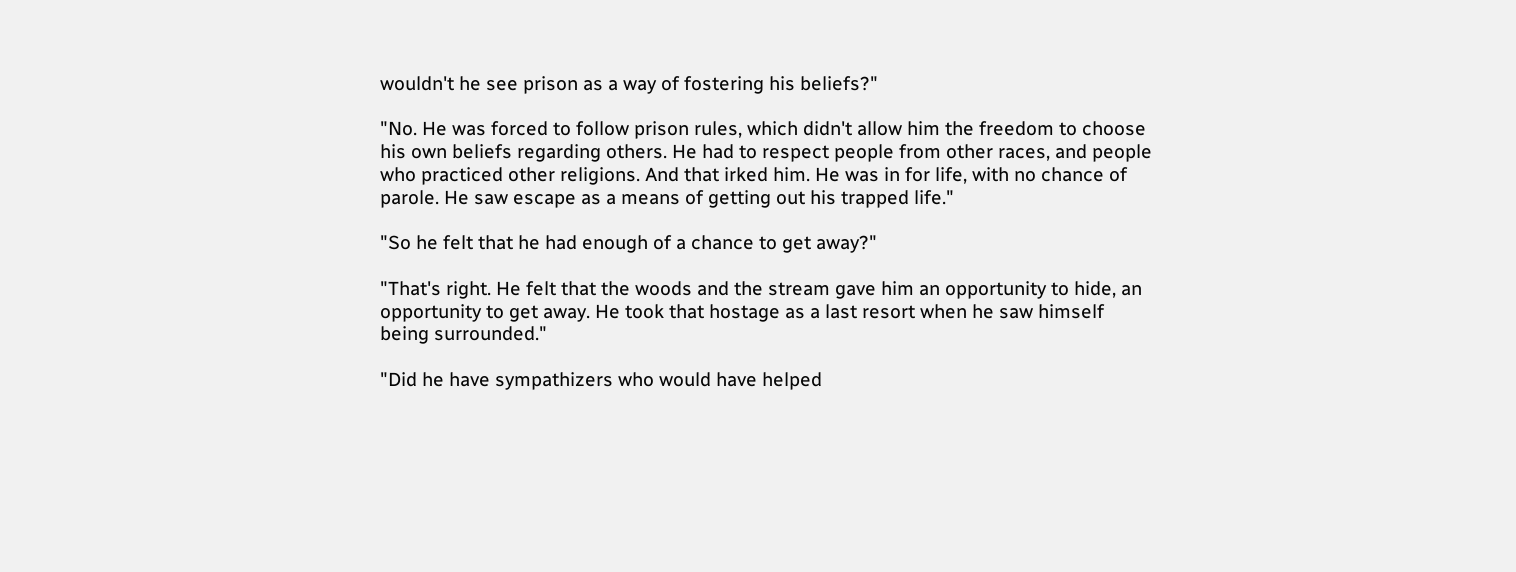wouldn't he see prison as a way of fostering his beliefs?"

"No. He was forced to follow prison rules, which didn't allow him the freedom to choose his own beliefs regarding others. He had to respect people from other races, and people who practiced other religions. And that irked him. He was in for life, with no chance of parole. He saw escape as a means of getting out his trapped life."

"So he felt that he had enough of a chance to get away?"

"That's right. He felt that the woods and the stream gave him an opportunity to hide, an opportunity to get away. He took that hostage as a last resort when he saw himself being surrounded."

"Did he have sympathizers who would have helped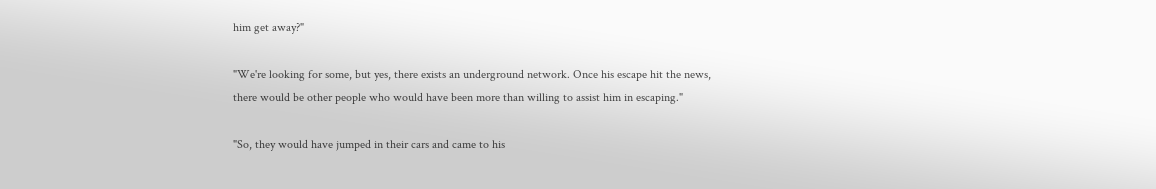him get away?"

"We're looking for some, but yes, there exists an underground network. Once his escape hit the news, there would be other people who would have been more than willing to assist him in escaping."

"So, they would have jumped in their cars and came to his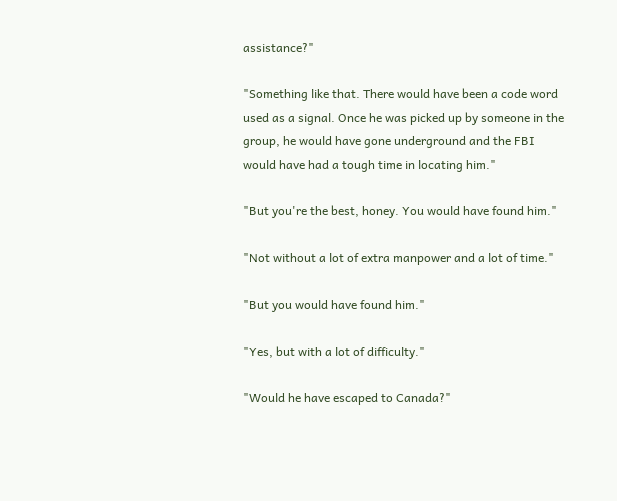assistance?"

"Something like that. There would have been a code word used as a signal. Once he was picked up by someone in the group, he would have gone underground and the FBI would have had a tough time in locating him."

"But you're the best, honey. You would have found him."

"Not without a lot of extra manpower and a lot of time."

"But you would have found him."

"Yes, but with a lot of difficulty."

"Would he have escaped to Canada?"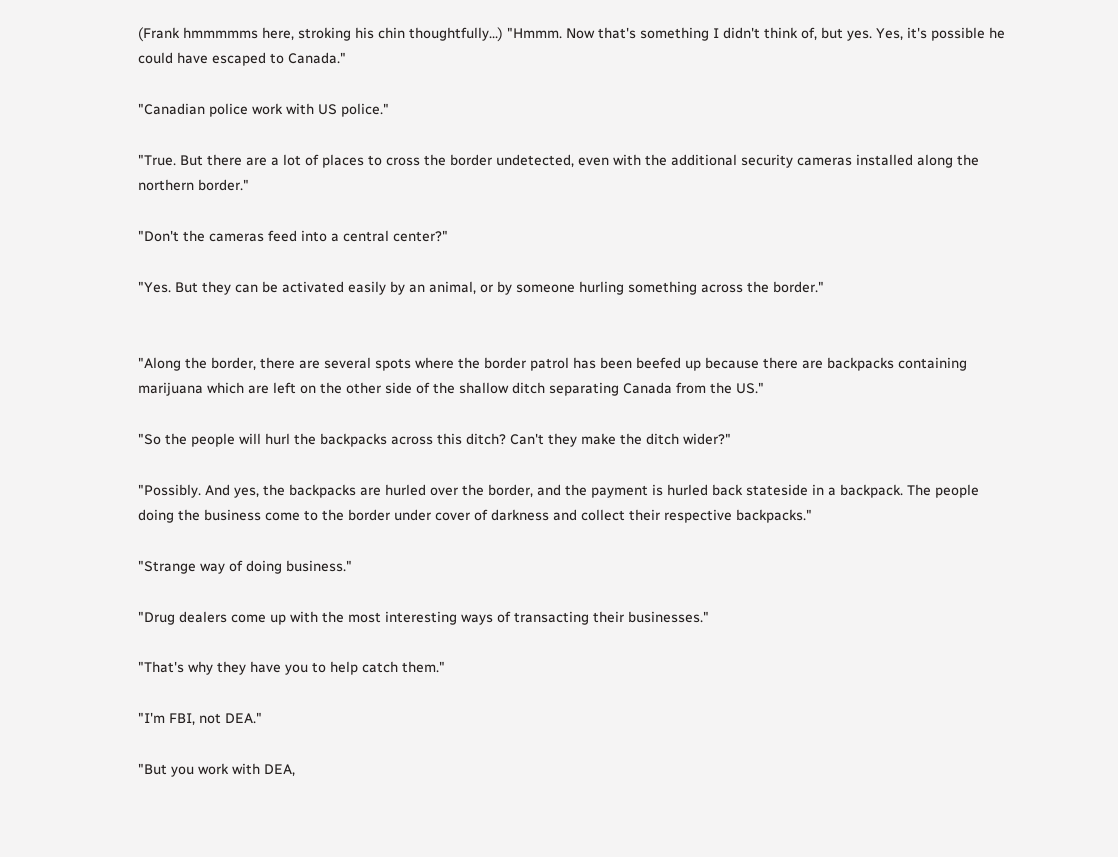(Frank hmmmmms here, stroking his chin thoughtfully...) "Hmmm. Now that's something I didn't think of, but yes. Yes, it's possible he could have escaped to Canada."

"Canadian police work with US police."

"True. But there are a lot of places to cross the border undetected, even with the additional security cameras installed along the northern border."

"Don't the cameras feed into a central center?"

"Yes. But they can be activated easily by an animal, or by someone hurling something across the border."


"Along the border, there are several spots where the border patrol has been beefed up because there are backpacks containing marijuana which are left on the other side of the shallow ditch separating Canada from the US."

"So the people will hurl the backpacks across this ditch? Can't they make the ditch wider?"

"Possibly. And yes, the backpacks are hurled over the border, and the payment is hurled back stateside in a backpack. The people doing the business come to the border under cover of darkness and collect their respective backpacks."

"Strange way of doing business."

"Drug dealers come up with the most interesting ways of transacting their businesses."

"That's why they have you to help catch them."

"I'm FBI, not DEA."

"But you work with DEA,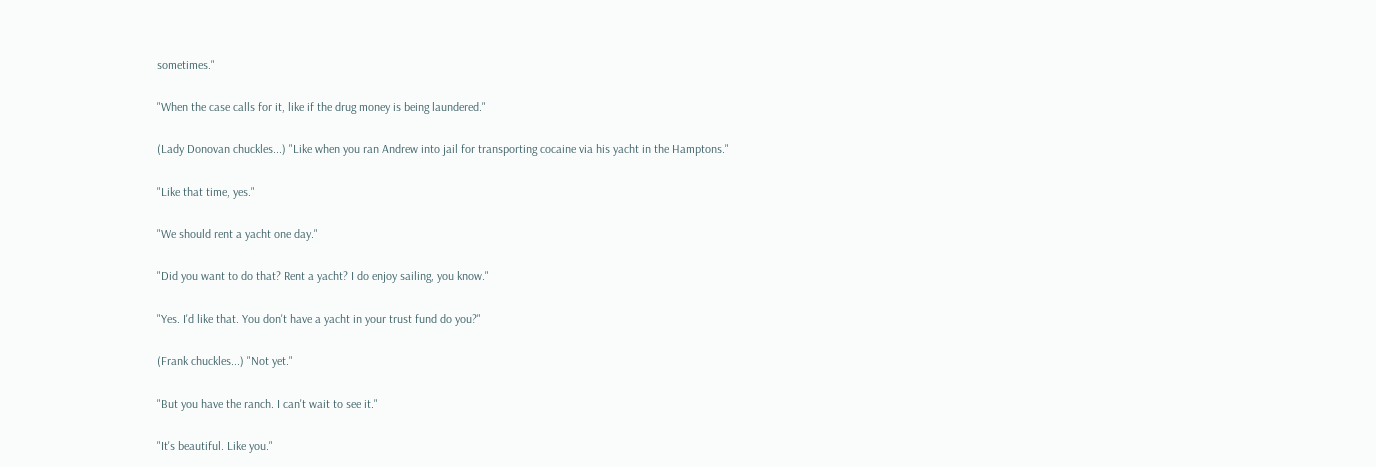sometimes."

"When the case calls for it, like if the drug money is being laundered."

(Lady Donovan chuckles...) "Like when you ran Andrew into jail for transporting cocaine via his yacht in the Hamptons."

"Like that time, yes."

"We should rent a yacht one day."

"Did you want to do that? Rent a yacht? I do enjoy sailing, you know."

"Yes. I'd like that. You don't have a yacht in your trust fund do you?"

(Frank chuckles...) "Not yet."

"But you have the ranch. I can't wait to see it."

"It's beautiful. Like you."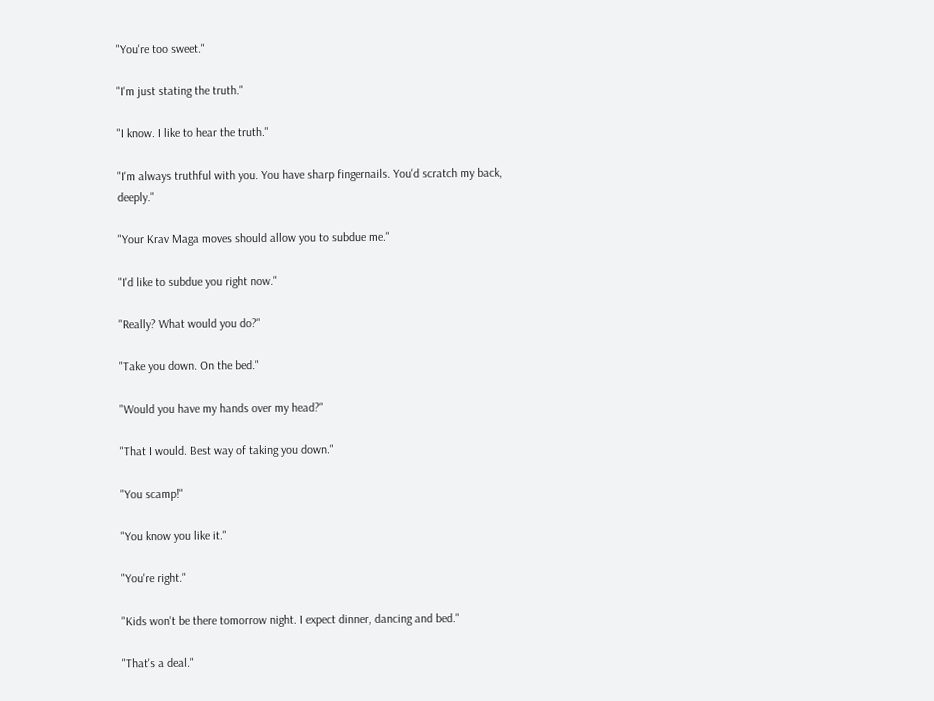"You're too sweet."

"I'm just stating the truth."

"I know. I like to hear the truth."

"I'm always truthful with you. You have sharp fingernails. You'd scratch my back, deeply."

"Your Krav Maga moves should allow you to subdue me."

"I'd like to subdue you right now."

"Really? What would you do?"

"Take you down. On the bed."

"Would you have my hands over my head?"

"That I would. Best way of taking you down."

"You scamp!"

"You know you like it."

"You're right."

"Kids won't be there tomorrow night. I expect dinner, dancing and bed."

"That's a deal."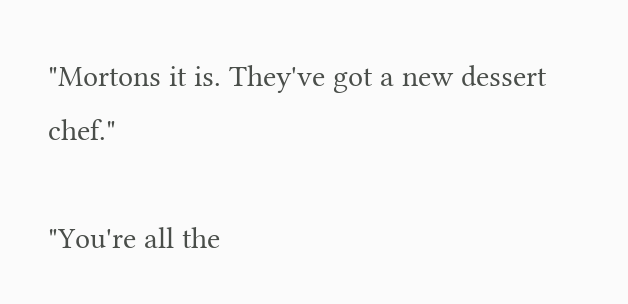"Mortons it is. They've got a new dessert chef."

"You're all the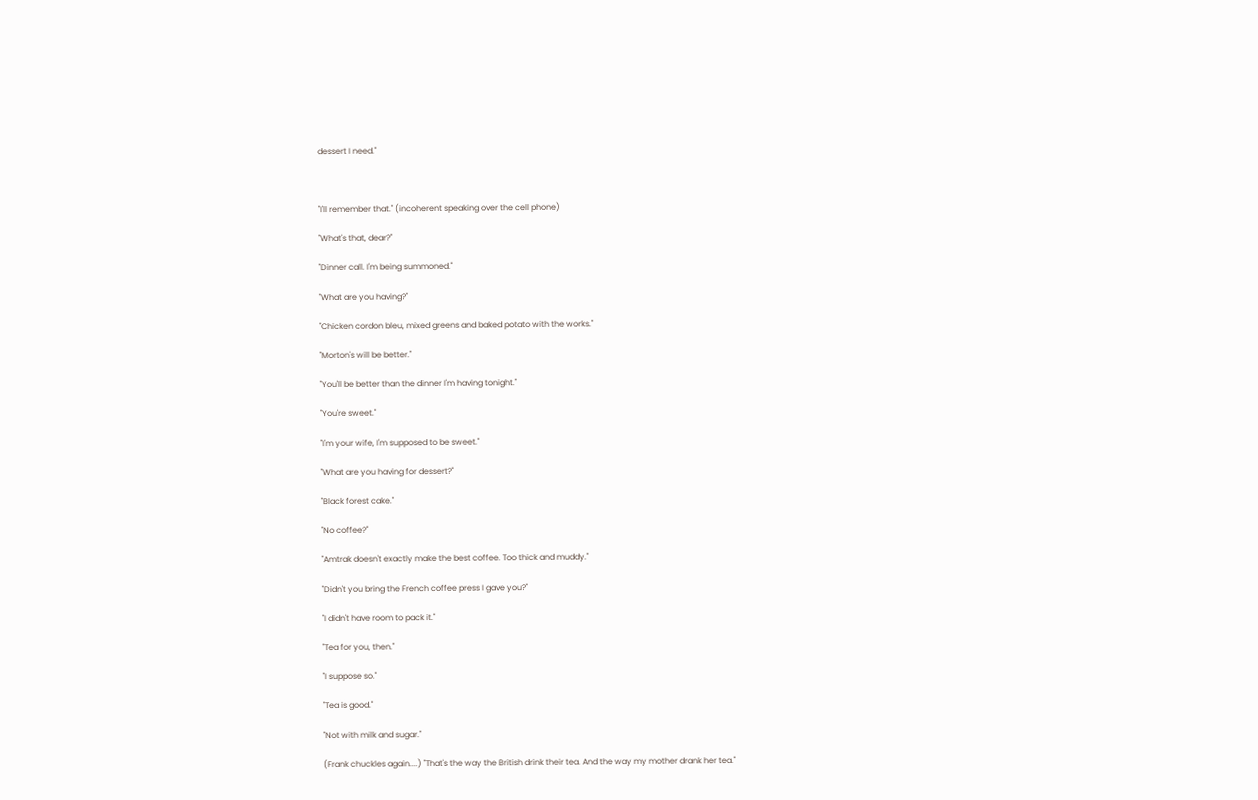dessert I need."



"I'll remember that." (incoherent speaking over the cell phone)

"What's that, dear?"

"Dinner call. I'm being summoned."

"What are you having?"

"Chicken cordon bleu, mixed greens and baked potato with the works."

"Morton's will be better."

"You'll be better than the dinner I'm having tonight."

"You're sweet."

"I'm your wife, I'm supposed to be sweet."

"What are you having for dessert?"

"Black forest cake."

"No coffee?"

"Amtrak doesn't exactly make the best coffee. Too thick and muddy."

"Didn't you bring the French coffee press I gave you?"

"I didn't have room to pack it."

"Tea for you, then."

"I suppose so."

"Tea is good."

"Not with milk and sugar."

(Frank chuckles again....) "That's the way the British drink their tea. And the way my mother drank her tea."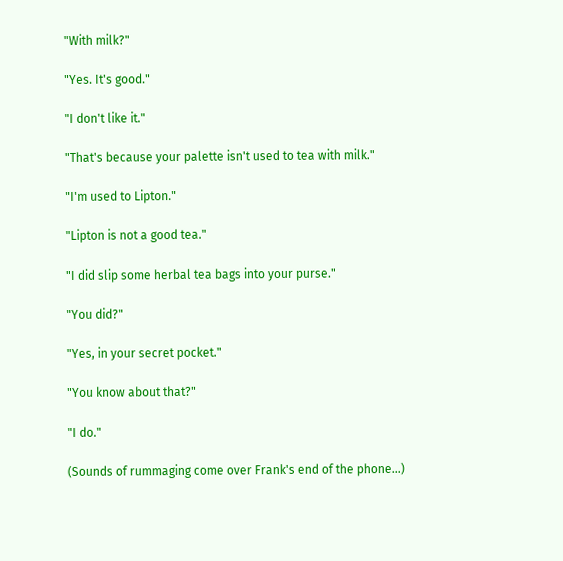"With milk?"

"Yes. It's good."

"I don't like it."

"That's because your palette isn't used to tea with milk."

"I'm used to Lipton."

"Lipton is not a good tea."

"I did slip some herbal tea bags into your purse."

"You did?"

"Yes, in your secret pocket."

"You know about that?"

"I do."

(Sounds of rummaging come over Frank's end of the phone...)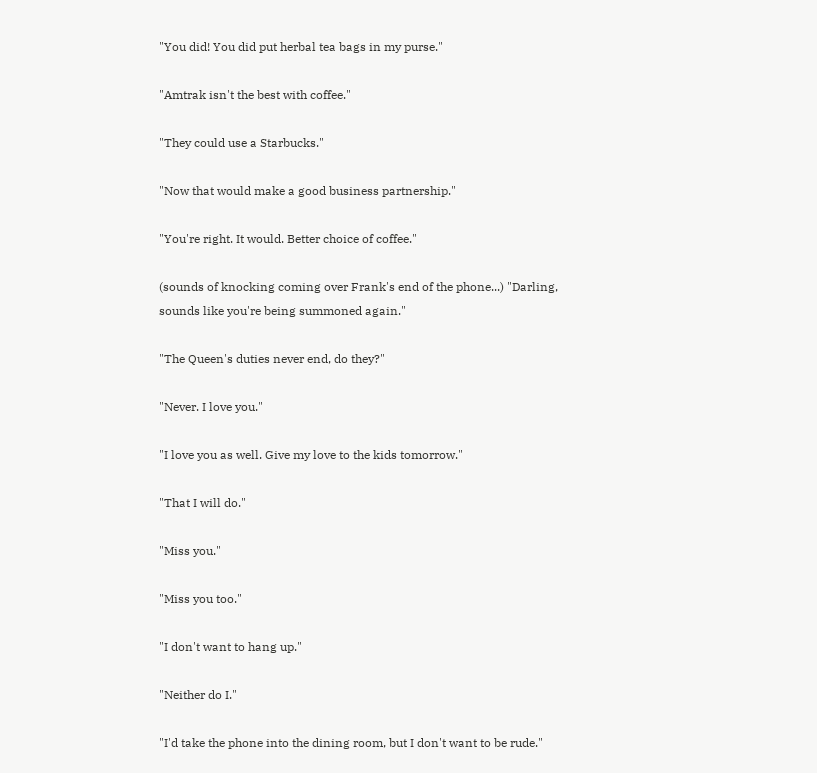"You did! You did put herbal tea bags in my purse."

"Amtrak isn't the best with coffee."

"They could use a Starbucks."

"Now that would make a good business partnership."

"You're right. It would. Better choice of coffee."

(sounds of knocking coming over Frank's end of the phone...) "Darling, sounds like you're being summoned again."

"The Queen's duties never end, do they?"

"Never. I love you."

"I love you as well. Give my love to the kids tomorrow."

"That I will do."

"Miss you."

"Miss you too."

"I don't want to hang up."

"Neither do I."

"I'd take the phone into the dining room, but I don't want to be rude."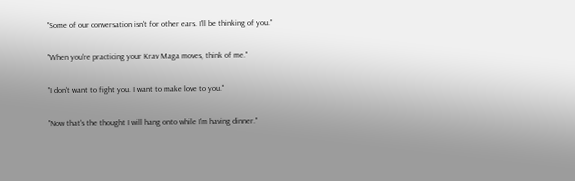"Some of our conversation isn't for other ears. I'll be thinking of you."

"When you're practicing your Krav Maga moves, think of me."

"I don't want to fight you. I want to make love to you."

"Now that's the thought I will hang onto while I'm having dinner."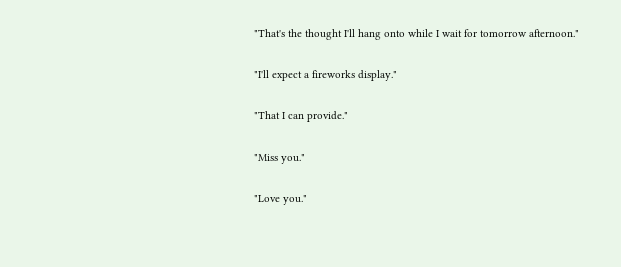"That's the thought I'll hang onto while I wait for tomorrow afternoon."

"I'll expect a fireworks display."

"That I can provide."

"Miss you."

"Love you."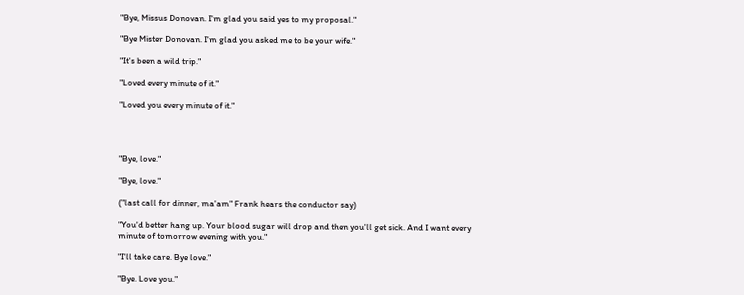"Bye, Missus Donovan. I'm glad you said yes to my proposal."

"Bye Mister Donovan. I'm glad you asked me to be your wife."

"It's been a wild trip."

"Loved every minute of it."

"Loved you every minute of it."




"Bye, love."

"Bye, love."

("last call for dinner, ma'am" Frank hears the conductor say)

"You'd better hang up. Your blood sugar will drop and then you'll get sick. And I want every minute of tomorrow evening with you."

"I'll take care. Bye love."

"Bye. Love you."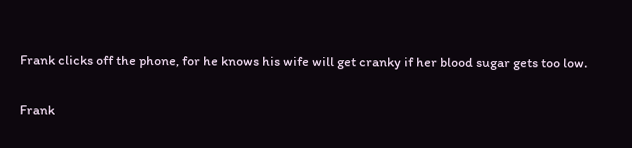Frank clicks off the phone, for he knows his wife will get cranky if her blood sugar gets too low.

Frank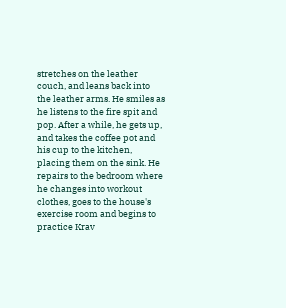stretches on the leather couch, and leans back into the leather arms. He smiles as he listens to the fire spit and pop. After a while, he gets up, and takes the coffee pot and his cup to the kitchen, placing them on the sink. He repairs to the bedroom where he changes into workout clothes, goes to the house's exercise room and begins to practice Krav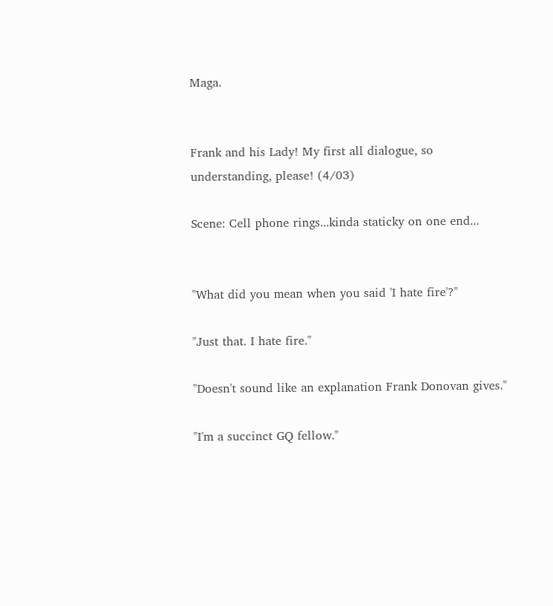Maga.


Frank and his Lady! My first all dialogue, so understanding, please! (4/03)

Scene: Cell phone rings...kinda staticky on one end...


"What did you mean when you said 'I hate fire'?"

"Just that. I hate fire."

"Doesn't sound like an explanation Frank Donovan gives."

"I'm a succinct GQ fellow."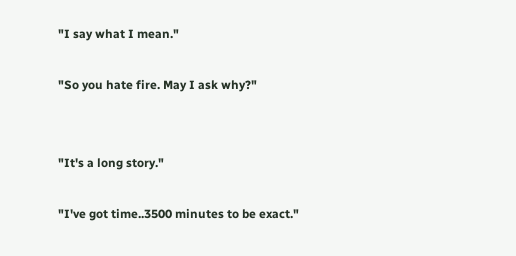"I say what I mean."

"So you hate fire. May I ask why?"


"It's a long story."

"I've got time..3500 minutes to be exact."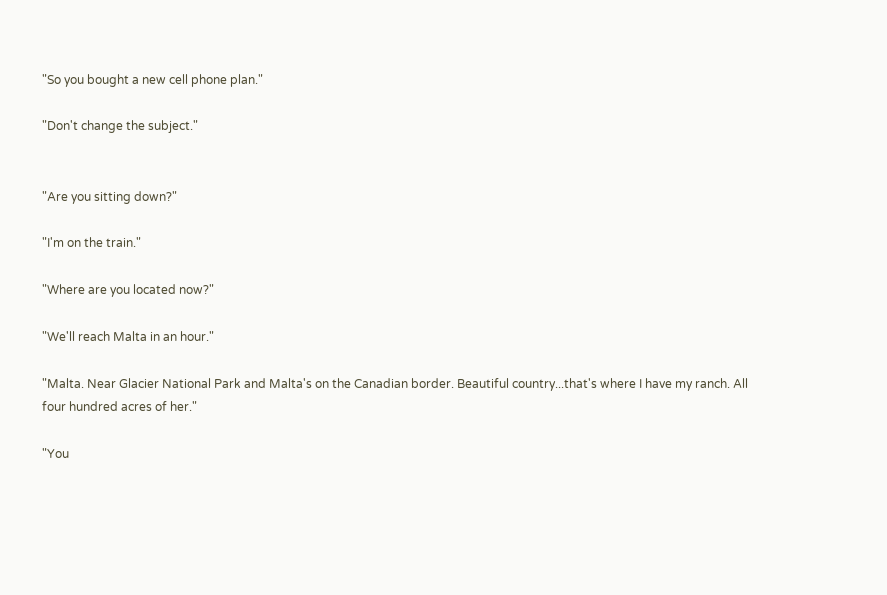"So you bought a new cell phone plan."

"Don't change the subject."


"Are you sitting down?"

"I'm on the train."

"Where are you located now?"

"We'll reach Malta in an hour."

"Malta. Near Glacier National Park and Malta's on the Canadian border. Beautiful country...that's where I have my ranch. All four hundred acres of her."

"You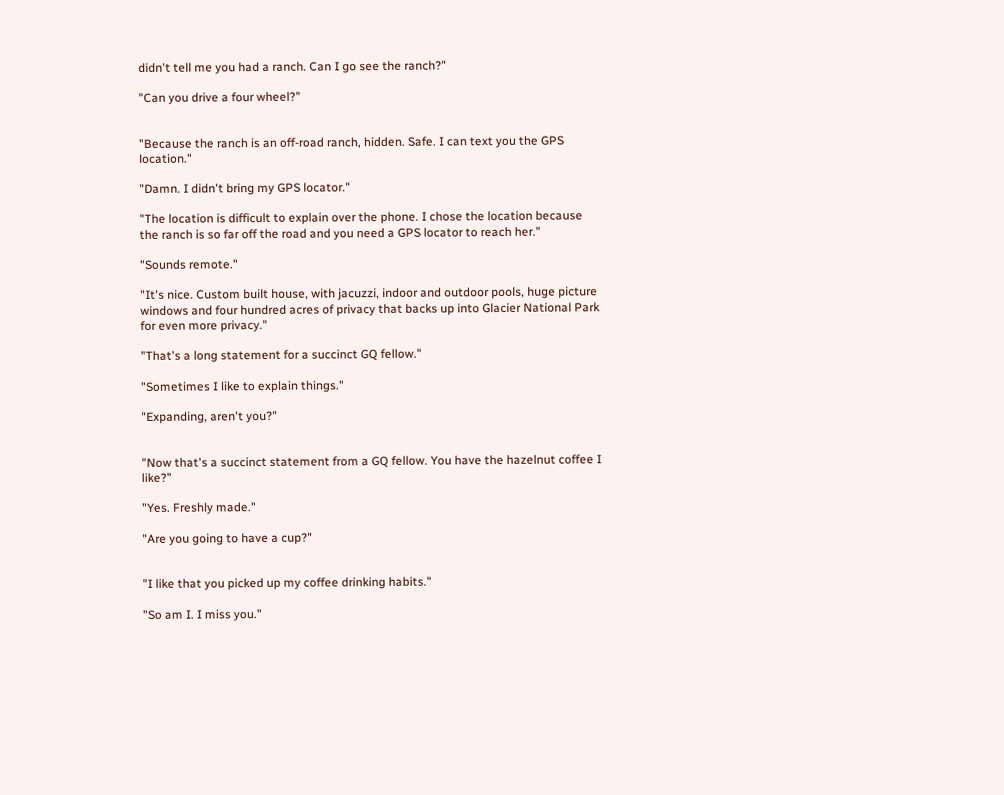didn't tell me you had a ranch. Can I go see the ranch?"

"Can you drive a four wheel?"


"Because the ranch is an off-road ranch, hidden. Safe. I can text you the GPS location."

"Damn. I didn't bring my GPS locator."

"The location is difficult to explain over the phone. I chose the location because the ranch is so far off the road and you need a GPS locator to reach her."

"Sounds remote."

"It's nice. Custom built house, with jacuzzi, indoor and outdoor pools, huge picture windows and four hundred acres of privacy that backs up into Glacier National Park for even more privacy."

"That's a long statement for a succinct GQ fellow."

"Sometimes I like to explain things."

"Expanding, aren't you?"


"Now that's a succinct statement from a GQ fellow. You have the hazelnut coffee I like?"

"Yes. Freshly made."

"Are you going to have a cup?"


"I like that you picked up my coffee drinking habits."

"So am I. I miss you."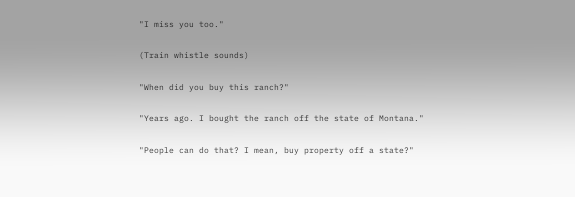"I miss you too."

(Train whistle sounds)

"When did you buy this ranch?"

"Years ago. I bought the ranch off the state of Montana."

"People can do that? I mean, buy property off a state?"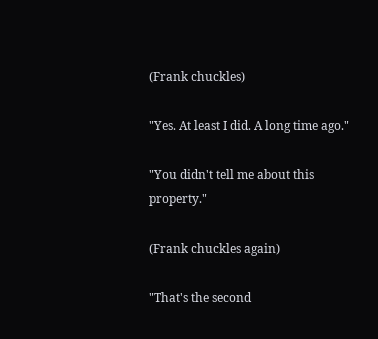(Frank chuckles)

"Yes. At least I did. A long time ago."

"You didn't tell me about this property."

(Frank chuckles again)

"That's the second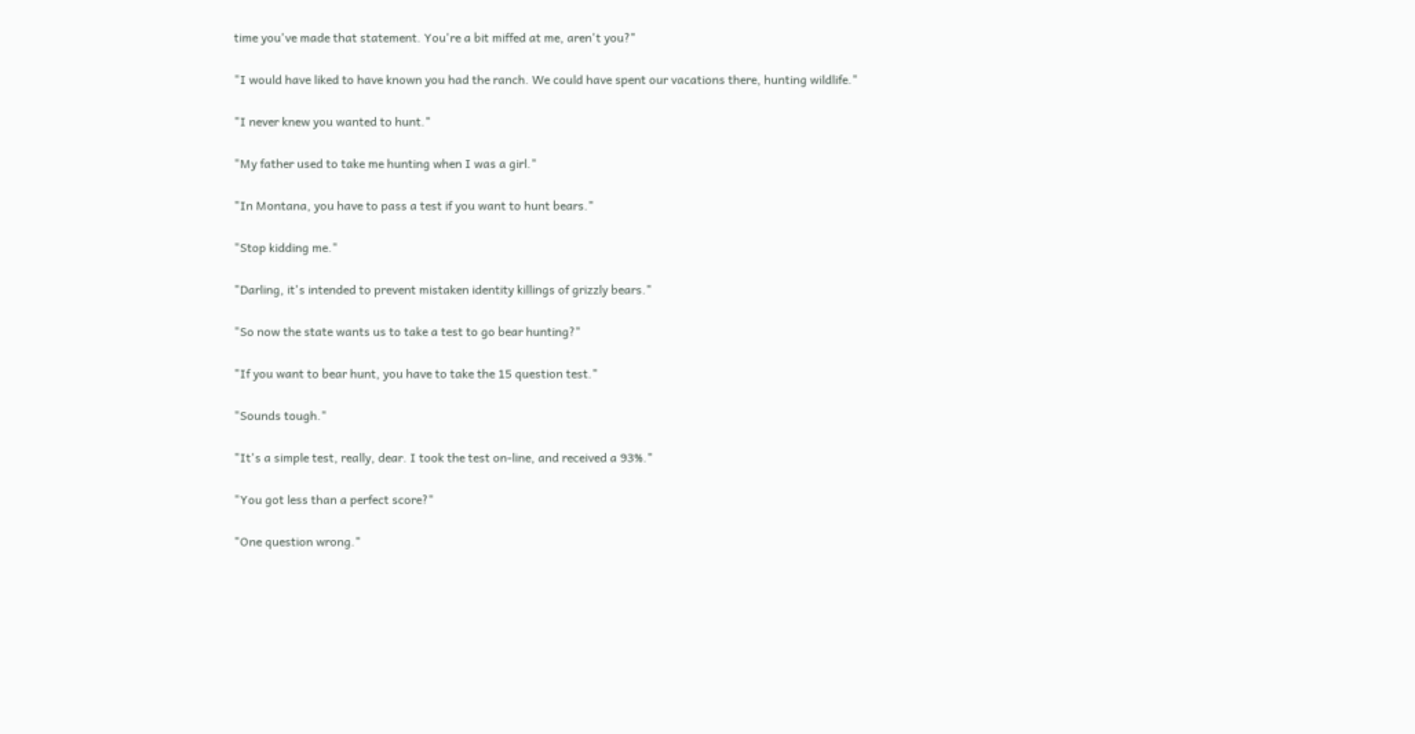time you've made that statement. You're a bit miffed at me, aren't you?"

"I would have liked to have known you had the ranch. We could have spent our vacations there, hunting wildlife."

"I never knew you wanted to hunt."

"My father used to take me hunting when I was a girl."

"In Montana, you have to pass a test if you want to hunt bears."

"Stop kidding me."

"Darling, it's intended to prevent mistaken identity killings of grizzly bears."

"So now the state wants us to take a test to go bear hunting?"

"If you want to bear hunt, you have to take the 15 question test."

"Sounds tough."

"It's a simple test, really, dear. I took the test on-line, and received a 93%."

"You got less than a perfect score?"

"One question wrong."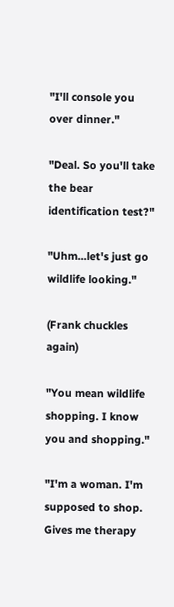"I'll console you over dinner."

"Deal. So you'll take the bear identification test?"

"Uhm...let's just go wildlife looking."

(Frank chuckles again)

"You mean wildlife shopping. I know you and shopping."

"I'm a woman. I'm supposed to shop. Gives me therapy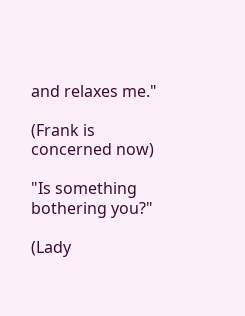and relaxes me."

(Frank is concerned now)

"Is something bothering you?"

(Lady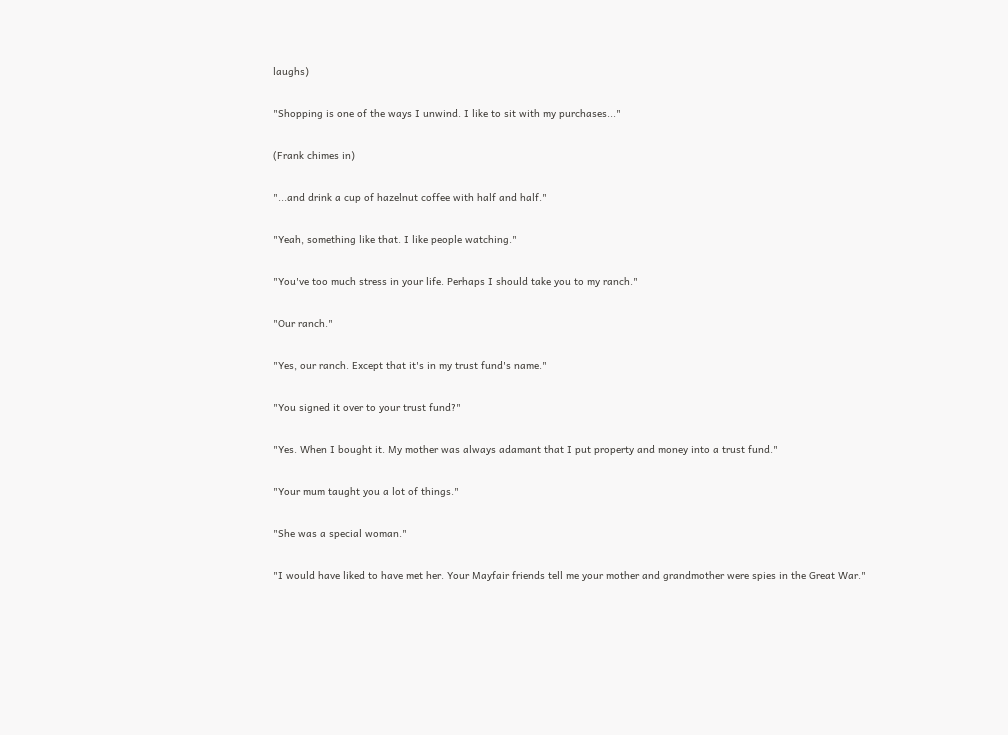laughs)

"Shopping is one of the ways I unwind. I like to sit with my purchases..."

(Frank chimes in)

"...and drink a cup of hazelnut coffee with half and half."

"Yeah, something like that. I like people watching."

"You've too much stress in your life. Perhaps I should take you to my ranch."

"Our ranch."

"Yes, our ranch. Except that it's in my trust fund's name."

"You signed it over to your trust fund?"

"Yes. When I bought it. My mother was always adamant that I put property and money into a trust fund."

"Your mum taught you a lot of things."

"She was a special woman."

"I would have liked to have met her. Your Mayfair friends tell me your mother and grandmother were spies in the Great War."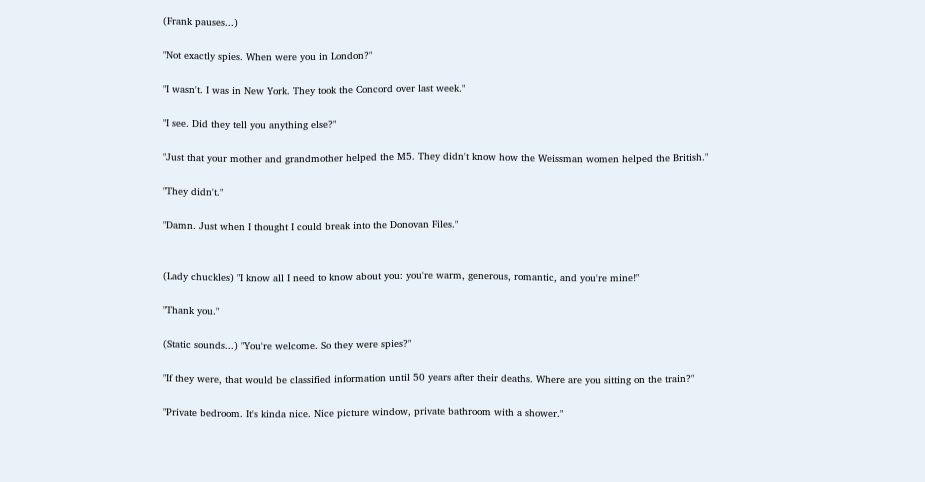(Frank pauses...)

"Not exactly spies. When were you in London?"

"I wasn't. I was in New York. They took the Concord over last week."

"I see. Did they tell you anything else?"

"Just that your mother and grandmother helped the M5. They didn't know how the Weissman women helped the British."

"They didn't."

"Damn. Just when I thought I could break into the Donovan Files."


(Lady chuckles) "I know all I need to know about you: you're warm, generous, romantic, and you're mine!"

"Thank you."

(Static sounds...) "You're welcome. So they were spies?"

"If they were, that would be classified information until 50 years after their deaths. Where are you sitting on the train?"

"Private bedroom. It's kinda nice. Nice picture window, private bathroom with a shower."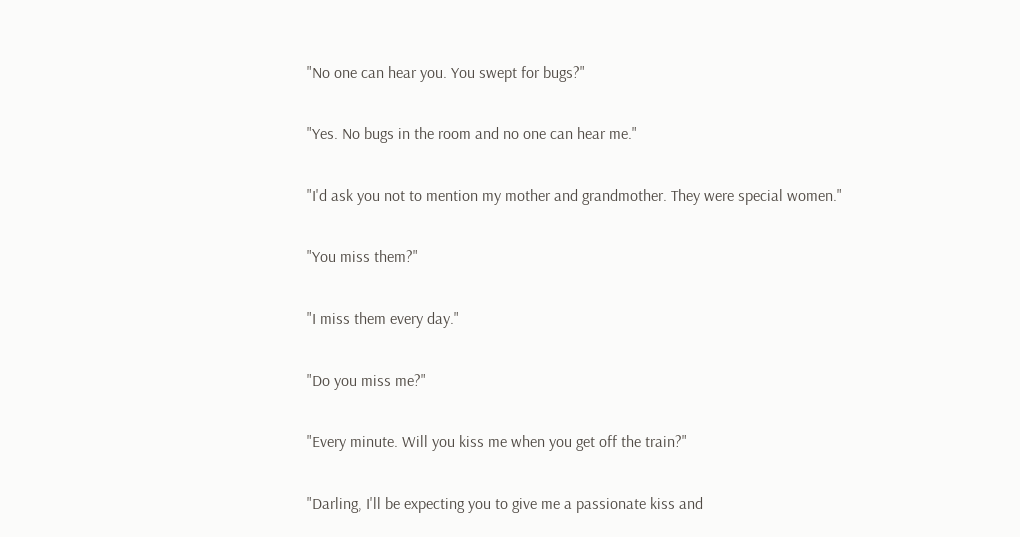"No one can hear you. You swept for bugs?"

"Yes. No bugs in the room and no one can hear me."

"I'd ask you not to mention my mother and grandmother. They were special women."

"You miss them?"

"I miss them every day."

"Do you miss me?"

"Every minute. Will you kiss me when you get off the train?"

"Darling, I'll be expecting you to give me a passionate kiss and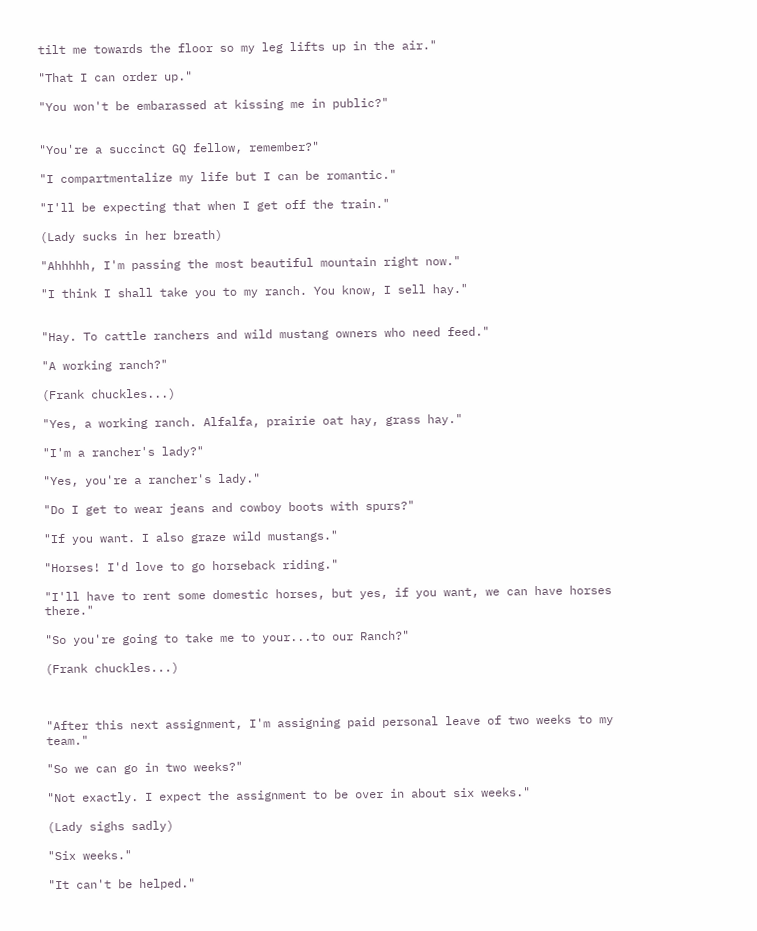tilt me towards the floor so my leg lifts up in the air."

"That I can order up."

"You won't be embarassed at kissing me in public?"


"You're a succinct GQ fellow, remember?"

"I compartmentalize my life but I can be romantic."

"I'll be expecting that when I get off the train."

(Lady sucks in her breath)

"Ahhhhh, I'm passing the most beautiful mountain right now."

"I think I shall take you to my ranch. You know, I sell hay."


"Hay. To cattle ranchers and wild mustang owners who need feed."

"A working ranch?"

(Frank chuckles...)

"Yes, a working ranch. Alfalfa, prairie oat hay, grass hay."

"I'm a rancher's lady?"

"Yes, you're a rancher's lady."

"Do I get to wear jeans and cowboy boots with spurs?"

"If you want. I also graze wild mustangs."

"Horses! I'd love to go horseback riding."

"I'll have to rent some domestic horses, but yes, if you want, we can have horses there."

"So you're going to take me to your...to our Ranch?"

(Frank chuckles...)



"After this next assignment, I'm assigning paid personal leave of two weeks to my team."

"So we can go in two weeks?"

"Not exactly. I expect the assignment to be over in about six weeks."

(Lady sighs sadly)

"Six weeks."

"It can't be helped."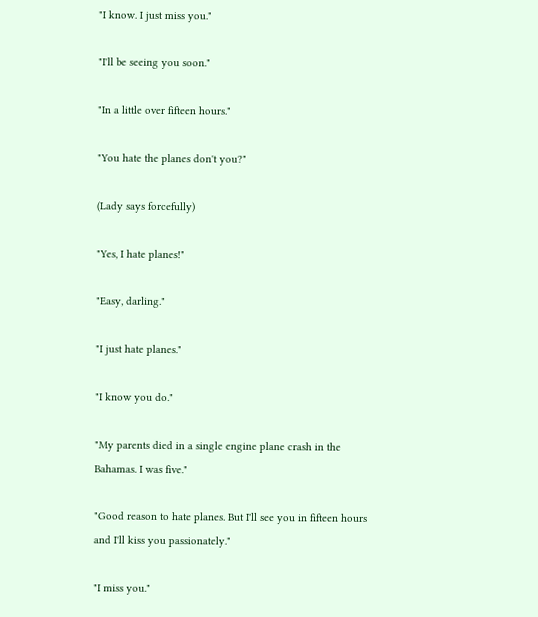"I know. I just miss you."

"I'll be seeing you soon."

"In a little over fifteen hours."

"You hate the planes don't you?"

(Lady says forcefully)

"Yes, I hate planes!"

"Easy, darling."

"I just hate planes."

"I know you do."

"My parents died in a single engine plane crash in the Bahamas. I was five."

"Good reason to hate planes. But I'll see you in fifteen hours and I'll kiss you passionately."

"I miss you."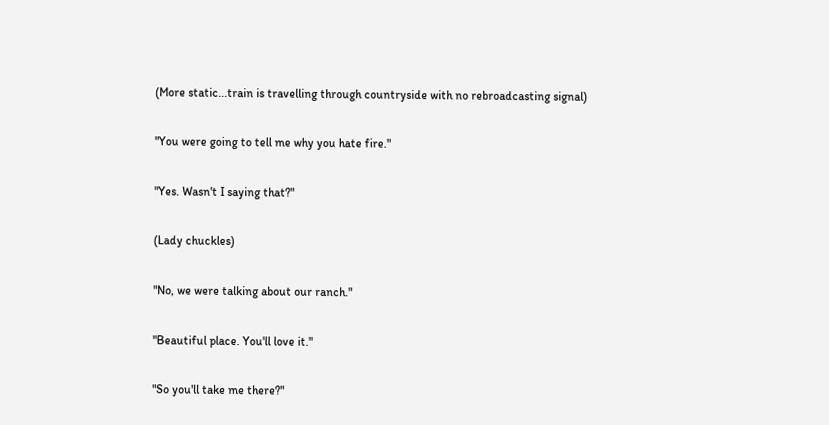(More static...train is travelling through countryside with no rebroadcasting signal)

"You were going to tell me why you hate fire."

"Yes. Wasn't I saying that?"

(Lady chuckles)

"No, we were talking about our ranch."

"Beautiful place. You'll love it."

"So you'll take me there?"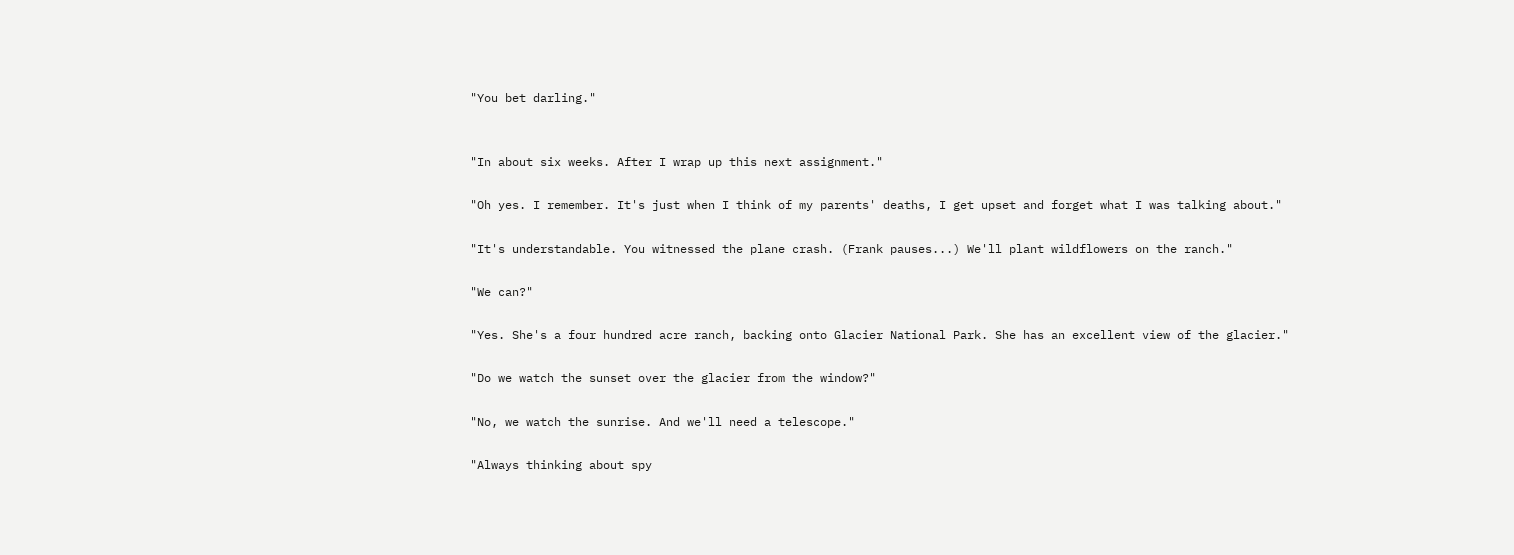"You bet darling."


"In about six weeks. After I wrap up this next assignment."

"Oh yes. I remember. It's just when I think of my parents' deaths, I get upset and forget what I was talking about."

"It's understandable. You witnessed the plane crash. (Frank pauses...) We'll plant wildflowers on the ranch."

"We can?"

"Yes. She's a four hundred acre ranch, backing onto Glacier National Park. She has an excellent view of the glacier."

"Do we watch the sunset over the glacier from the window?"

"No, we watch the sunrise. And we'll need a telescope."

"Always thinking about spy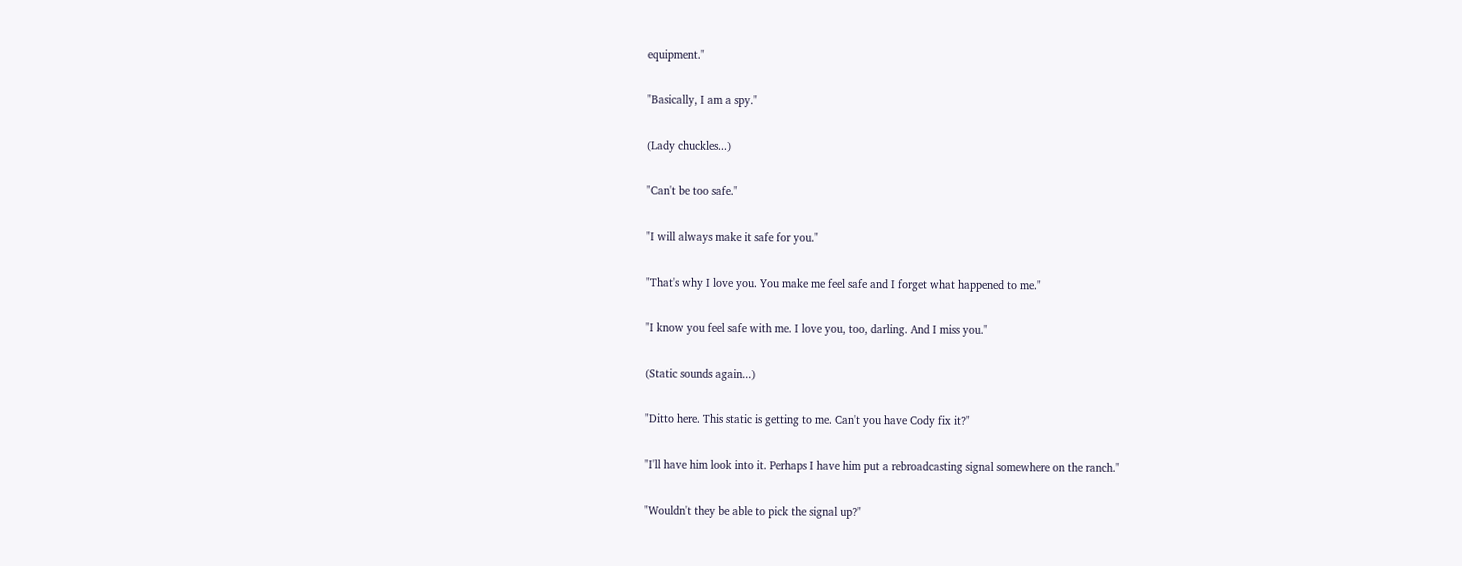equipment."

"Basically, I am a spy."

(Lady chuckles...)

"Can't be too safe."

"I will always make it safe for you."

"That's why I love you. You make me feel safe and I forget what happened to me."

"I know you feel safe with me. I love you, too, darling. And I miss you."

(Static sounds again...)

"Ditto here. This static is getting to me. Can't you have Cody fix it?"

"I'll have him look into it. Perhaps I have him put a rebroadcasting signal somewhere on the ranch."

"Wouldn't they be able to pick the signal up?"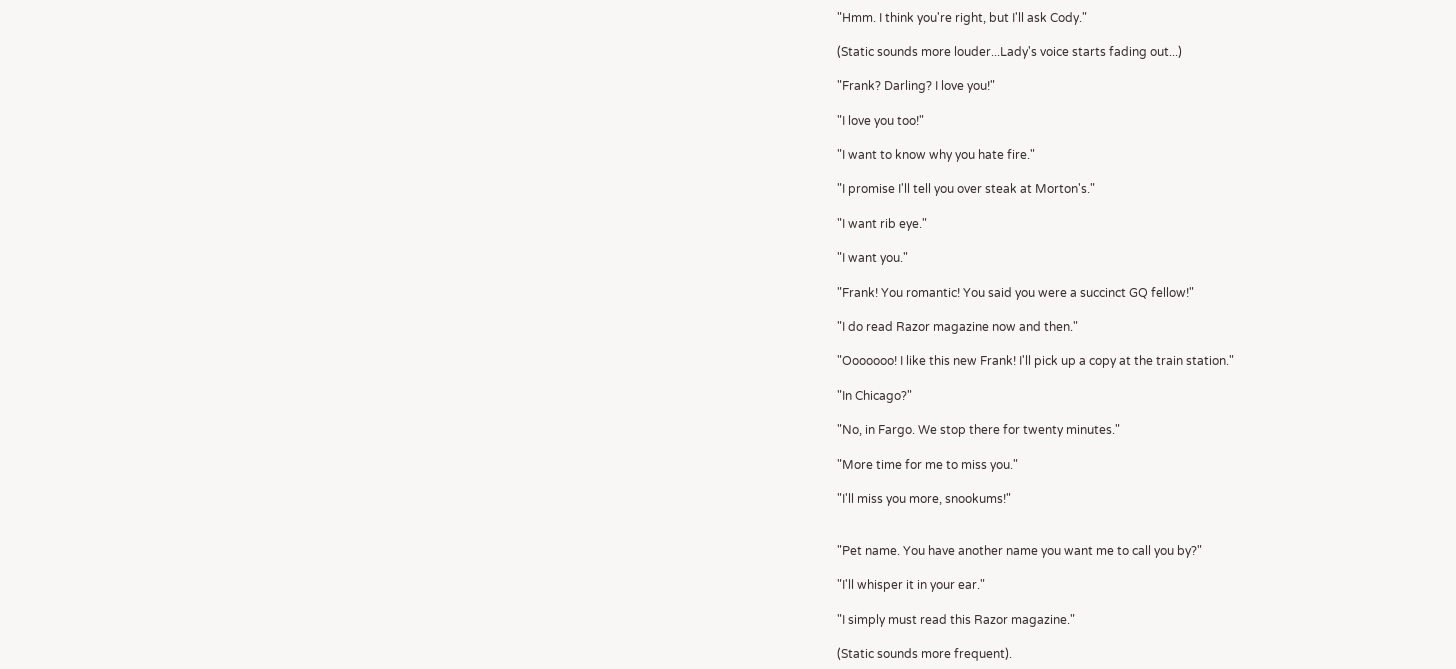"Hmm. I think you're right, but I'll ask Cody."

(Static sounds more louder...Lady's voice starts fading out...)

"Frank? Darling? I love you!"

"I love you too!"

"I want to know why you hate fire."

"I promise I'll tell you over steak at Morton's."

"I want rib eye."

"I want you."

"Frank! You romantic! You said you were a succinct GQ fellow!"

"I do read Razor magazine now and then."

"Ooooooo! I like this new Frank! I'll pick up a copy at the train station."

"In Chicago?"

"No, in Fargo. We stop there for twenty minutes."

"More time for me to miss you."

"I'll miss you more, snookums!"


"Pet name. You have another name you want me to call you by?"

"I'll whisper it in your ear."

"I simply must read this Razor magazine."

(Static sounds more frequent).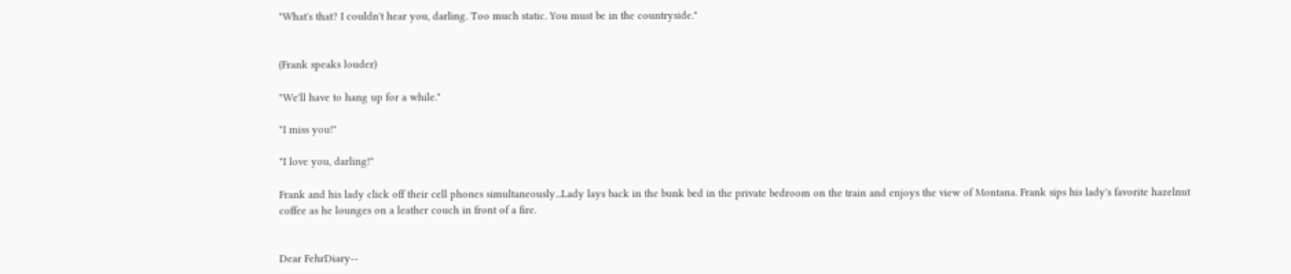"What's that? I couldn't hear you, darling. Too much static. You must be in the countryside."


(Frank speaks louder)

"We'll have to hang up for a while."

"I miss you!"

"I love you, darling!"

Frank and his lady click off their cell phones simultaneously...Lady lays back in the bunk bed in the private bedroom on the train and enjoys the view of Montana. Frank sips his lady's favorite hazelnut coffee as he lounges on a leather couch in front of a fire.


Dear FehrDiary--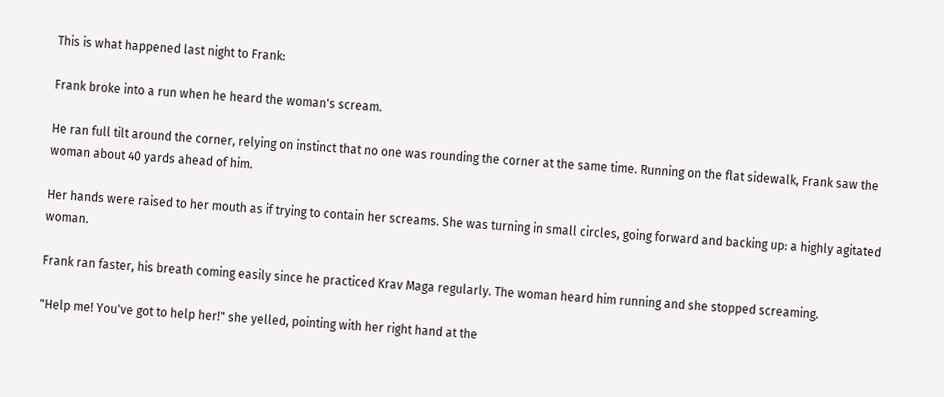This is what happened last night to Frank:

Frank broke into a run when he heard the woman's scream.

He ran full tilt around the corner, relying on instinct that no one was rounding the corner at the same time. Running on the flat sidewalk, Frank saw the woman about 40 yards ahead of him.

Her hands were raised to her mouth as if trying to contain her screams. She was turning in small circles, going forward and backing up: a highly agitated woman.

Frank ran faster, his breath coming easily since he practiced Krav Maga regularly. The woman heard him running and she stopped screaming.

"Help me! You've got to help her!" she yelled, pointing with her right hand at the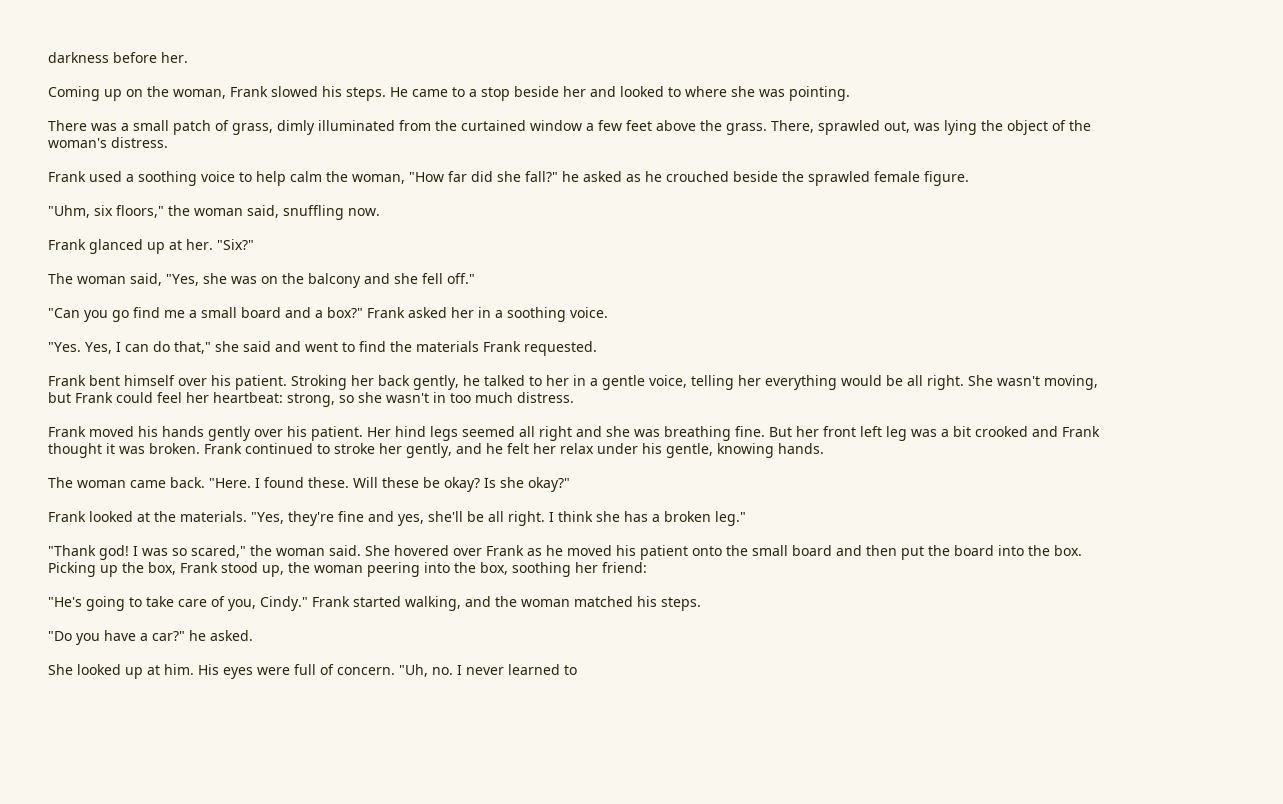darkness before her.

Coming up on the woman, Frank slowed his steps. He came to a stop beside her and looked to where she was pointing.

There was a small patch of grass, dimly illuminated from the curtained window a few feet above the grass. There, sprawled out, was lying the object of the woman's distress.

Frank used a soothing voice to help calm the woman, "How far did she fall?" he asked as he crouched beside the sprawled female figure.

"Uhm, six floors," the woman said, snuffling now.

Frank glanced up at her. "Six?"

The woman said, "Yes, she was on the balcony and she fell off."

"Can you go find me a small board and a box?" Frank asked her in a soothing voice.

"Yes. Yes, I can do that," she said and went to find the materials Frank requested.

Frank bent himself over his patient. Stroking her back gently, he talked to her in a gentle voice, telling her everything would be all right. She wasn't moving, but Frank could feel her heartbeat: strong, so she wasn't in too much distress.

Frank moved his hands gently over his patient. Her hind legs seemed all right and she was breathing fine. But her front left leg was a bit crooked and Frank thought it was broken. Frank continued to stroke her gently, and he felt her relax under his gentle, knowing hands.

The woman came back. "Here. I found these. Will these be okay? Is she okay?"

Frank looked at the materials. "Yes, they're fine and yes, she'll be all right. I think she has a broken leg."

"Thank god! I was so scared," the woman said. She hovered over Frank as he moved his patient onto the small board and then put the board into the box. Picking up the box, Frank stood up, the woman peering into the box, soothing her friend:

"He's going to take care of you, Cindy." Frank started walking, and the woman matched his steps.

"Do you have a car?" he asked.

She looked up at him. His eyes were full of concern. "Uh, no. I never learned to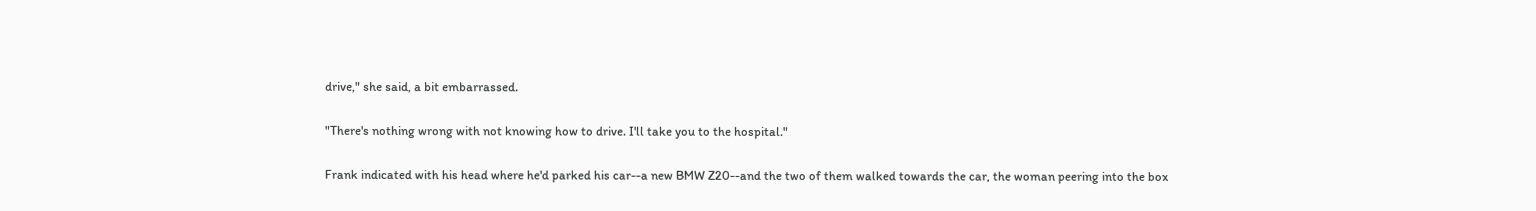drive," she said, a bit embarrassed.

"There's nothing wrong with not knowing how to drive. I'll take you to the hospital."

Frank indicated with his head where he'd parked his car--a new BMW Z20--and the two of them walked towards the car, the woman peering into the box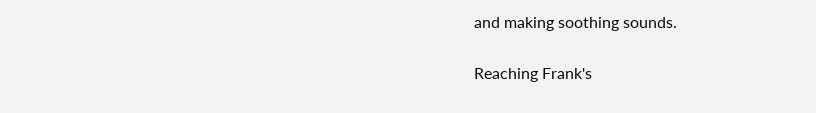and making soothing sounds.

Reaching Frank's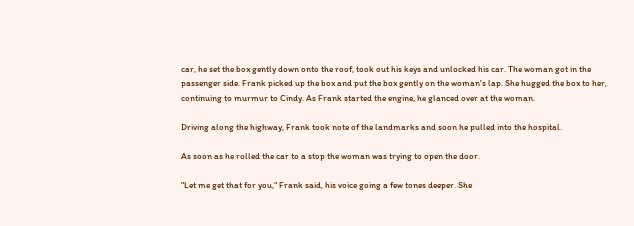car, he set the box gently down onto the roof, took out his keys and unlocked his car. The woman got in the passenger side. Frank picked up the box and put the box gently on the woman's lap. She hugged the box to her, continuing to murmur to Cindy. As Frank started the engine, he glanced over at the woman.

Driving along the highway, Frank took note of the landmarks and soon he pulled into the hospital.

As soon as he rolled the car to a stop the woman was trying to open the door.

"Let me get that for you," Frank said, his voice going a few tones deeper. She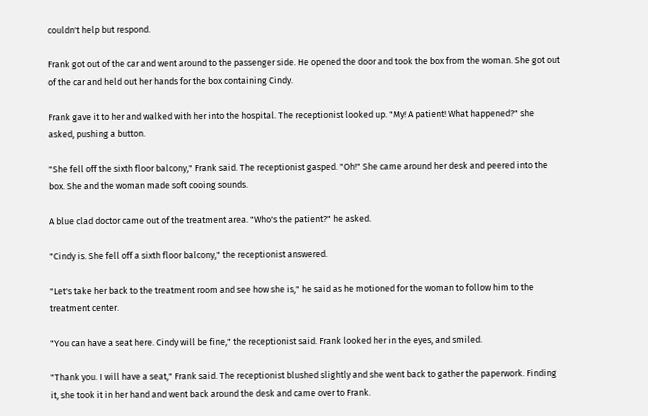couldn't help but respond.

Frank got out of the car and went around to the passenger side. He opened the door and took the box from the woman. She got out of the car and held out her hands for the box containing Cindy.

Frank gave it to her and walked with her into the hospital. The receptionist looked up. "My! A patient! What happened?" she asked, pushing a button.

"She fell off the sixth floor balcony," Frank said. The receptionist gasped. "Oh!" She came around her desk and peered into the box. She and the woman made soft cooing sounds.

A blue clad doctor came out of the treatment area. "Who's the patient?" he asked.

"Cindy is. She fell off a sixth floor balcony," the receptionist answered.

"Let's take her back to the treatment room and see how she is," he said as he motioned for the woman to follow him to the treatment center.

"You can have a seat here. Cindy will be fine," the receptionist said. Frank looked her in the eyes, and smiled.

"Thank you. I will have a seat," Frank said. The receptionist blushed slightly and she went back to gather the paperwork. Finding it, she took it in her hand and went back around the desk and came over to Frank.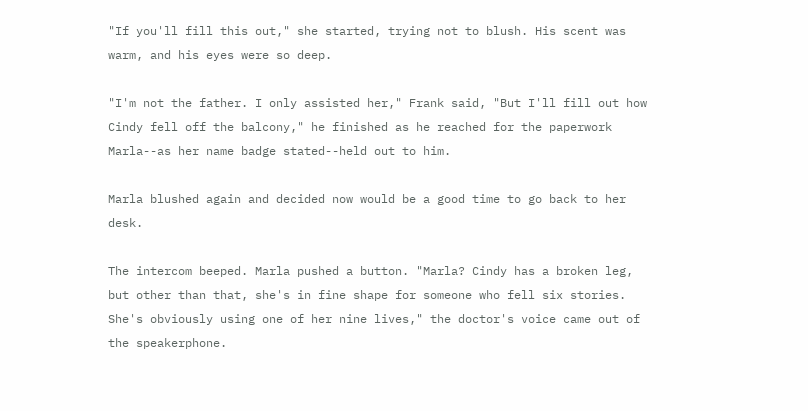"If you'll fill this out," she started, trying not to blush. His scent was warm, and his eyes were so deep.

"I'm not the father. I only assisted her," Frank said, "But I'll fill out how Cindy fell off the balcony," he finished as he reached for the paperwork Marla--as her name badge stated--held out to him.

Marla blushed again and decided now would be a good time to go back to her desk.

The intercom beeped. Marla pushed a button. "Marla? Cindy has a broken leg, but other than that, she's in fine shape for someone who fell six stories. She's obviously using one of her nine lives," the doctor's voice came out of the speakerphone.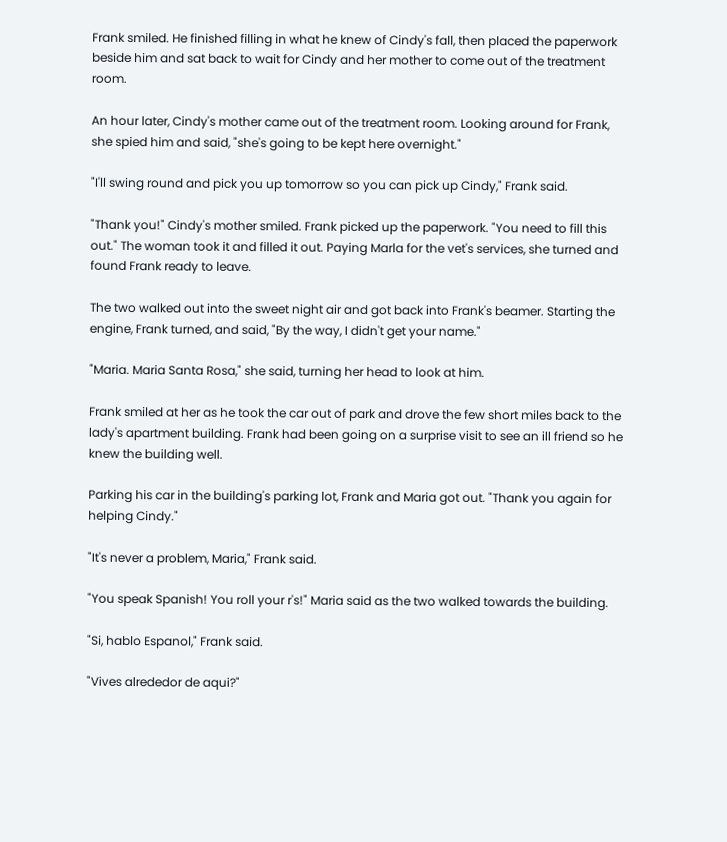Frank smiled. He finished filling in what he knew of Cindy's fall, then placed the paperwork beside him and sat back to wait for Cindy and her mother to come out of the treatment room.

An hour later, Cindy's mother came out of the treatment room. Looking around for Frank, she spied him and said, "she's going to be kept here overnight."

"I'll swing round and pick you up tomorrow so you can pick up Cindy," Frank said.

"Thank you!" Cindy's mother smiled. Frank picked up the paperwork. "You need to fill this out." The woman took it and filled it out. Paying Marla for the vet's services, she turned and found Frank ready to leave.

The two walked out into the sweet night air and got back into Frank's beamer. Starting the engine, Frank turned, and said, "By the way, I didn't get your name."

"Maria. Maria Santa Rosa," she said, turning her head to look at him.

Frank smiled at her as he took the car out of park and drove the few short miles back to the lady's apartment building. Frank had been going on a surprise visit to see an ill friend so he knew the building well.

Parking his car in the building's parking lot, Frank and Maria got out. "Thank you again for helping Cindy."

"It's never a problem, Maria," Frank said.

"You speak Spanish! You roll your r's!" Maria said as the two walked towards the building.

"Si, hablo Espanol," Frank said.

"Vives alrededor de aqui?"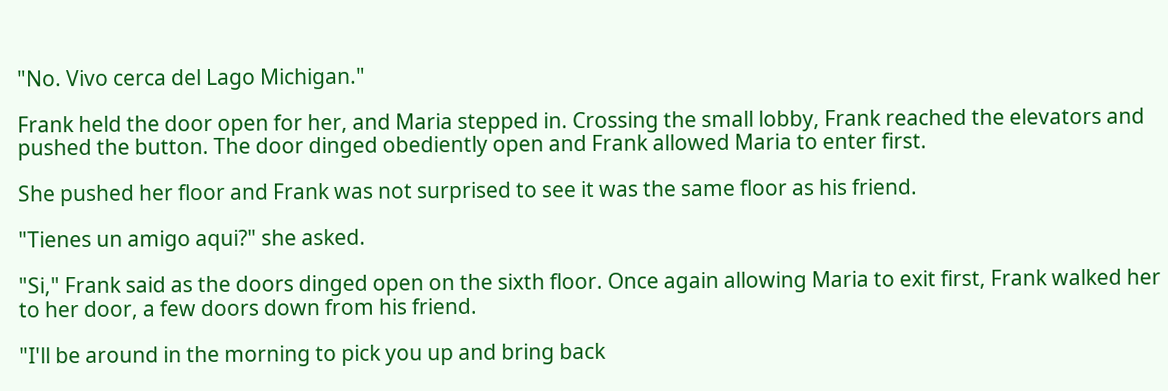"No. Vivo cerca del Lago Michigan."

Frank held the door open for her, and Maria stepped in. Crossing the small lobby, Frank reached the elevators and pushed the button. The door dinged obediently open and Frank allowed Maria to enter first.

She pushed her floor and Frank was not surprised to see it was the same floor as his friend.

"Tienes un amigo aqui?" she asked.

"Si," Frank said as the doors dinged open on the sixth floor. Once again allowing Maria to exit first, Frank walked her to her door, a few doors down from his friend.

"I'll be around in the morning to pick you up and bring back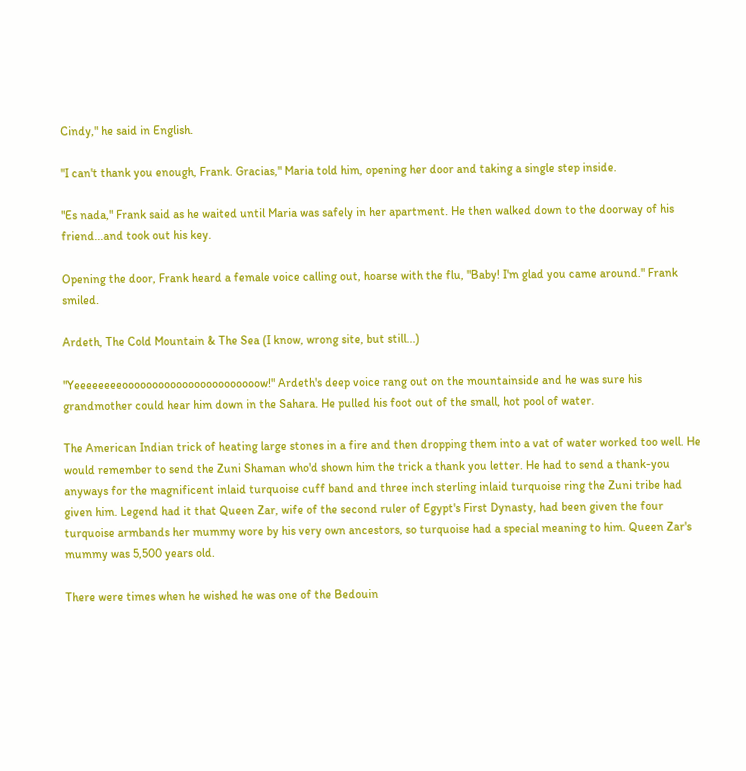Cindy," he said in English.

"I can't thank you enough, Frank. Gracias," Maria told him, opening her door and taking a single step inside.

"Es nada," Frank said as he waited until Maria was safely in her apartment. He then walked down to the doorway of his friend...and took out his key.

Opening the door, Frank heard a female voice calling out, hoarse with the flu, "Baby! I'm glad you came around." Frank smiled.

Ardeth, The Cold Mountain & The Sea (I know, wrong site, but still...)

"Yeeeeeeeeooooooooooooooooooooooow!" Ardeth's deep voice rang out on the mountainside and he was sure his grandmother could hear him down in the Sahara. He pulled his foot out of the small, hot pool of water.

The American Indian trick of heating large stones in a fire and then dropping them into a vat of water worked too well. He would remember to send the Zuni Shaman who'd shown him the trick a thank you letter. He had to send a thank-you anyways for the magnificent inlaid turquoise cuff band and three inch sterling inlaid turquoise ring the Zuni tribe had given him. Legend had it that Queen Zar, wife of the second ruler of Egypt's First Dynasty, had been given the four turquoise armbands her mummy wore by his very own ancestors, so turquoise had a special meaning to him. Queen Zar's mummy was 5,500 years old.

There were times when he wished he was one of the Bedouin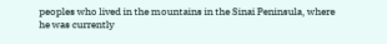peoples who lived in the mountains in the Sinai Peninsula, where he was currently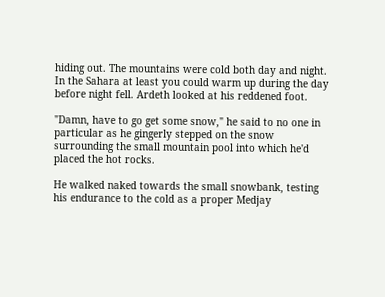hiding out. The mountains were cold both day and night. In the Sahara at least you could warm up during the day before night fell. Ardeth looked at his reddened foot.

"Damn, have to go get some snow," he said to no one in particular as he gingerly stepped on the snow surrounding the small mountain pool into which he'd placed the hot rocks.

He walked naked towards the small snowbank, testing his endurance to the cold as a proper Medjay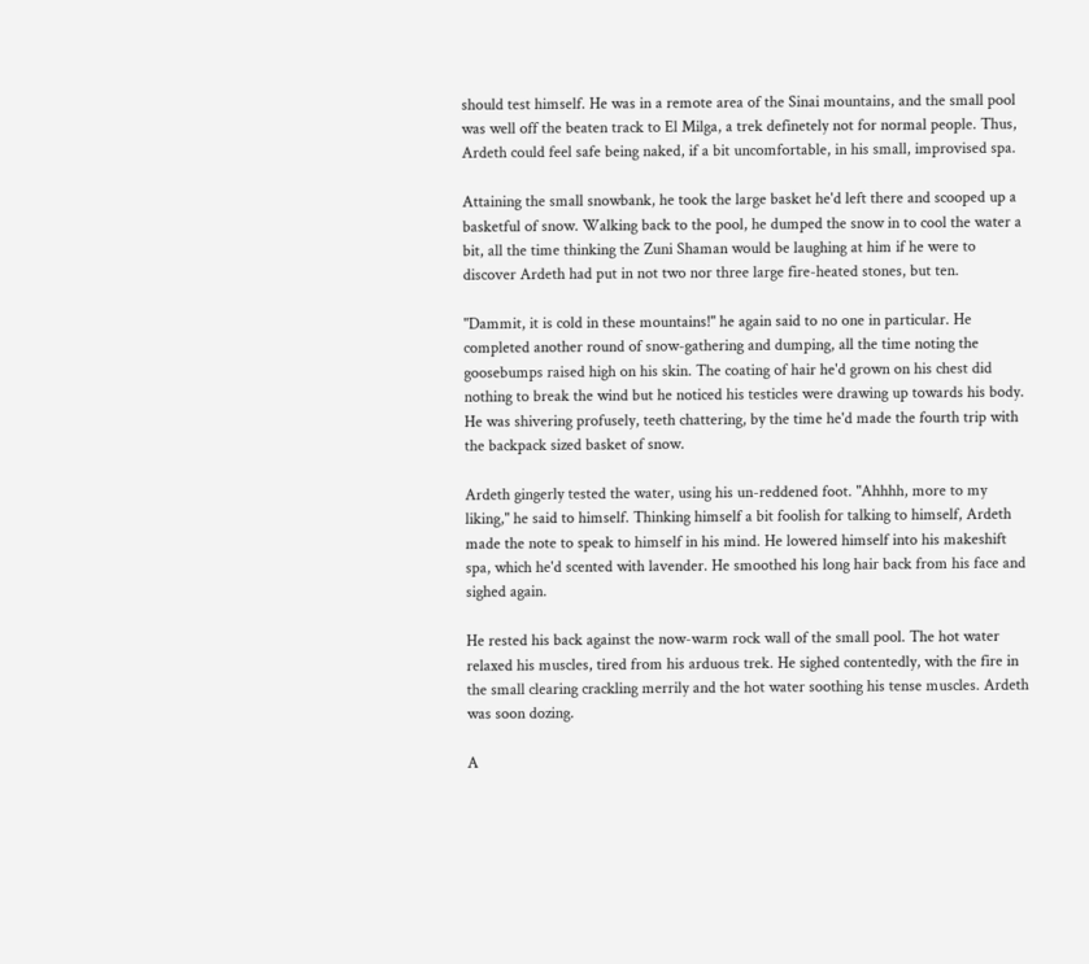should test himself. He was in a remote area of the Sinai mountains, and the small pool was well off the beaten track to El Milga, a trek definetely not for normal people. Thus, Ardeth could feel safe being naked, if a bit uncomfortable, in his small, improvised spa.

Attaining the small snowbank, he took the large basket he'd left there and scooped up a basketful of snow. Walking back to the pool, he dumped the snow in to cool the water a bit, all the time thinking the Zuni Shaman would be laughing at him if he were to discover Ardeth had put in not two nor three large fire-heated stones, but ten.

"Dammit, it is cold in these mountains!" he again said to no one in particular. He completed another round of snow-gathering and dumping, all the time noting the goosebumps raised high on his skin. The coating of hair he'd grown on his chest did nothing to break the wind but he noticed his testicles were drawing up towards his body. He was shivering profusely, teeth chattering, by the time he'd made the fourth trip with the backpack sized basket of snow.

Ardeth gingerly tested the water, using his un-reddened foot. "Ahhhh, more to my liking," he said to himself. Thinking himself a bit foolish for talking to himself, Ardeth made the note to speak to himself in his mind. He lowered himself into his makeshift spa, which he'd scented with lavender. He smoothed his long hair back from his face and sighed again.

He rested his back against the now-warm rock wall of the small pool. The hot water relaxed his muscles, tired from his arduous trek. He sighed contentedly, with the fire in the small clearing crackling merrily and the hot water soothing his tense muscles. Ardeth was soon dozing.

A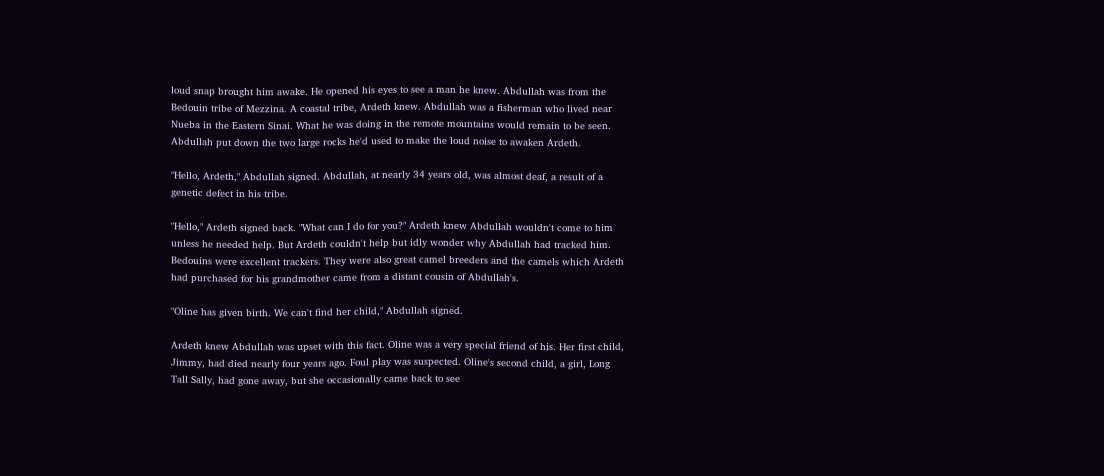loud snap brought him awake. He opened his eyes to see a man he knew. Abdullah was from the Bedouin tribe of Mezzina. A coastal tribe, Ardeth knew. Abdullah was a fisherman who lived near Nueba in the Eastern Sinai. What he was doing in the remote mountains would remain to be seen. Abdullah put down the two large rocks he'd used to make the loud noise to awaken Ardeth.

"Hello, Ardeth," Abdullah signed. Abdullah, at nearly 34 years old, was almost deaf, a result of a genetic defect in his tribe.

"Hello," Ardeth signed back. "What can I do for you?" Ardeth knew Abdullah wouldn't come to him unless he needed help. But Ardeth couldn't help but idly wonder why Abdullah had tracked him. Bedouins were excellent trackers. They were also great camel breeders and the camels which Ardeth had purchased for his grandmother came from a distant cousin of Abdullah's.

"Oline has given birth. We can't find her child," Abdullah signed.

Ardeth knew Abdullah was upset with this fact. Oline was a very special friend of his. Her first child, Jimmy, had died nearly four years ago. Foul play was suspected. Oline's second child, a girl, Long Tall Sally, had gone away, but she occasionally came back to see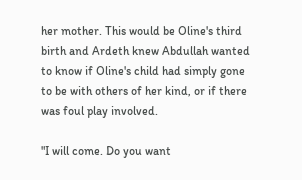her mother. This would be Oline's third birth and Ardeth knew Abdullah wanted to know if Oline's child had simply gone to be with others of her kind, or if there was foul play involved.

"I will come. Do you want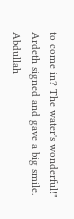to come in? The water's wonderful!" Ardeth signed and gave a big smile. Abdullah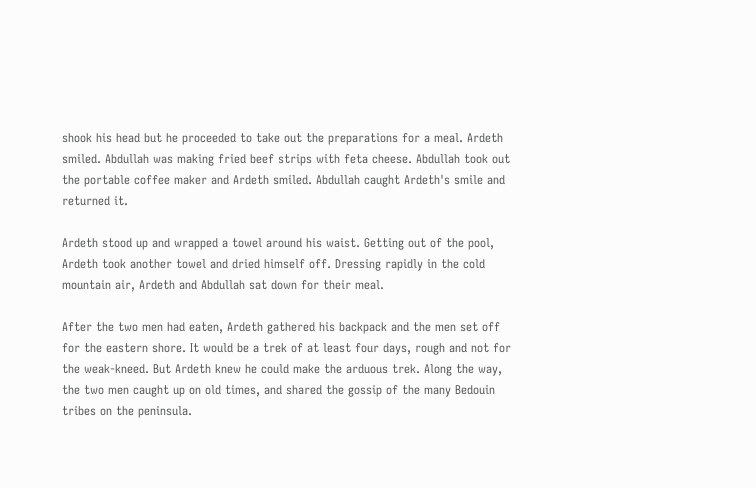shook his head but he proceeded to take out the preparations for a meal. Ardeth smiled. Abdullah was making fried beef strips with feta cheese. Abdullah took out the portable coffee maker and Ardeth smiled. Abdullah caught Ardeth's smile and returned it.

Ardeth stood up and wrapped a towel around his waist. Getting out of the pool, Ardeth took another towel and dried himself off. Dressing rapidly in the cold mountain air, Ardeth and Abdullah sat down for their meal.

After the two men had eaten, Ardeth gathered his backpack and the men set off for the eastern shore. It would be a trek of at least four days, rough and not for the weak-kneed. But Ardeth knew he could make the arduous trek. Along the way, the two men caught up on old times, and shared the gossip of the many Bedouin tribes on the peninsula.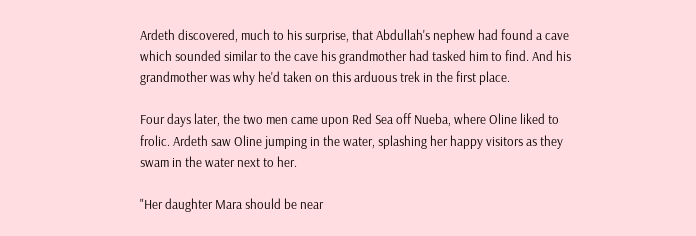Ardeth discovered, much to his surprise, that Abdullah's nephew had found a cave which sounded similar to the cave his grandmother had tasked him to find. And his grandmother was why he'd taken on this arduous trek in the first place.

Four days later, the two men came upon Red Sea off Nueba, where Oline liked to frolic. Ardeth saw Oline jumping in the water, splashing her happy visitors as they swam in the water next to her.

"Her daughter Mara should be near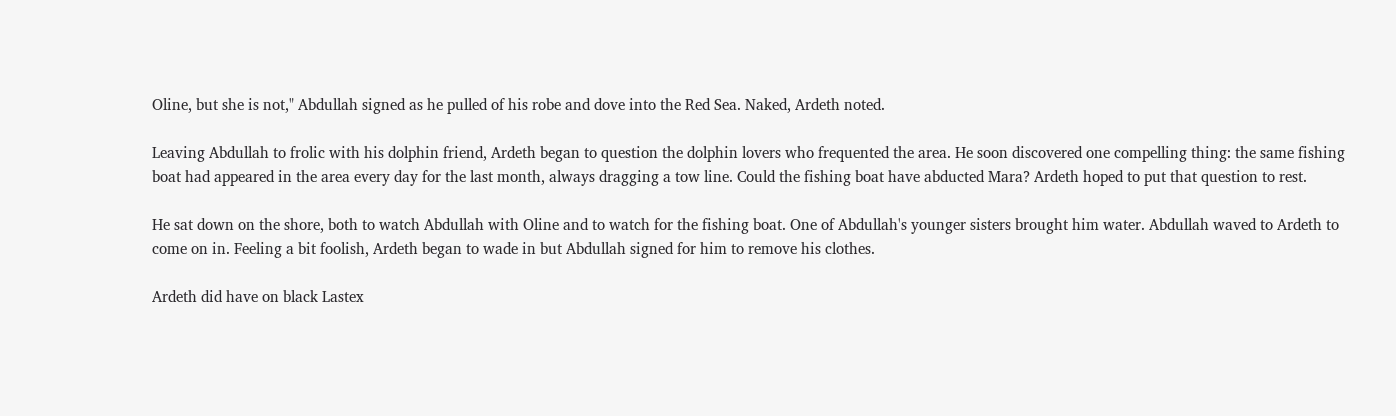Oline, but she is not," Abdullah signed as he pulled of his robe and dove into the Red Sea. Naked, Ardeth noted.

Leaving Abdullah to frolic with his dolphin friend, Ardeth began to question the dolphin lovers who frequented the area. He soon discovered one compelling thing: the same fishing boat had appeared in the area every day for the last month, always dragging a tow line. Could the fishing boat have abducted Mara? Ardeth hoped to put that question to rest.

He sat down on the shore, both to watch Abdullah with Oline and to watch for the fishing boat. One of Abdullah's younger sisters brought him water. Abdullah waved to Ardeth to come on in. Feeling a bit foolish, Ardeth began to wade in but Abdullah signed for him to remove his clothes.

Ardeth did have on black Lastex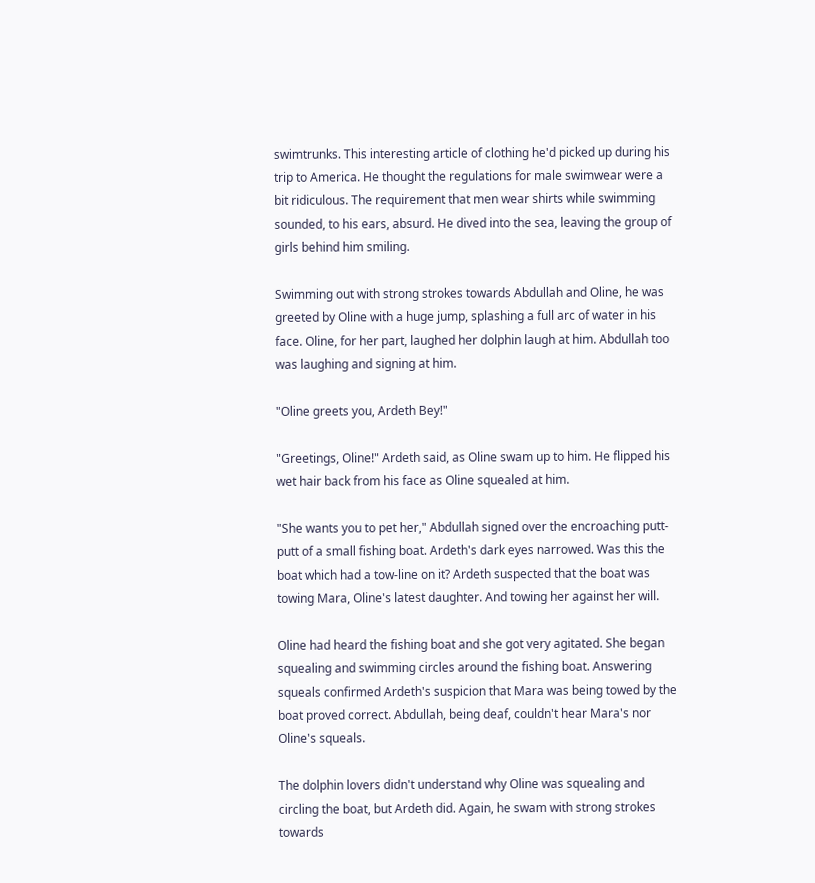swimtrunks. This interesting article of clothing he'd picked up during his trip to America. He thought the regulations for male swimwear were a bit ridiculous. The requirement that men wear shirts while swimming sounded, to his ears, absurd. He dived into the sea, leaving the group of girls behind him smiling.

Swimming out with strong strokes towards Abdullah and Oline, he was greeted by Oline with a huge jump, splashing a full arc of water in his face. Oline, for her part, laughed her dolphin laugh at him. Abdullah too was laughing and signing at him.

"Oline greets you, Ardeth Bey!"

"Greetings, Oline!" Ardeth said, as Oline swam up to him. He flipped his wet hair back from his face as Oline squealed at him.

"She wants you to pet her," Abdullah signed over the encroaching putt-putt of a small fishing boat. Ardeth's dark eyes narrowed. Was this the boat which had a tow-line on it? Ardeth suspected that the boat was towing Mara, Oline's latest daughter. And towing her against her will.

Oline had heard the fishing boat and she got very agitated. She began squealing and swimming circles around the fishing boat. Answering squeals confirmed Ardeth's suspicion that Mara was being towed by the boat proved correct. Abdullah, being deaf, couldn't hear Mara's nor Oline's squeals.

The dolphin lovers didn't understand why Oline was squealing and circling the boat, but Ardeth did. Again, he swam with strong strokes towards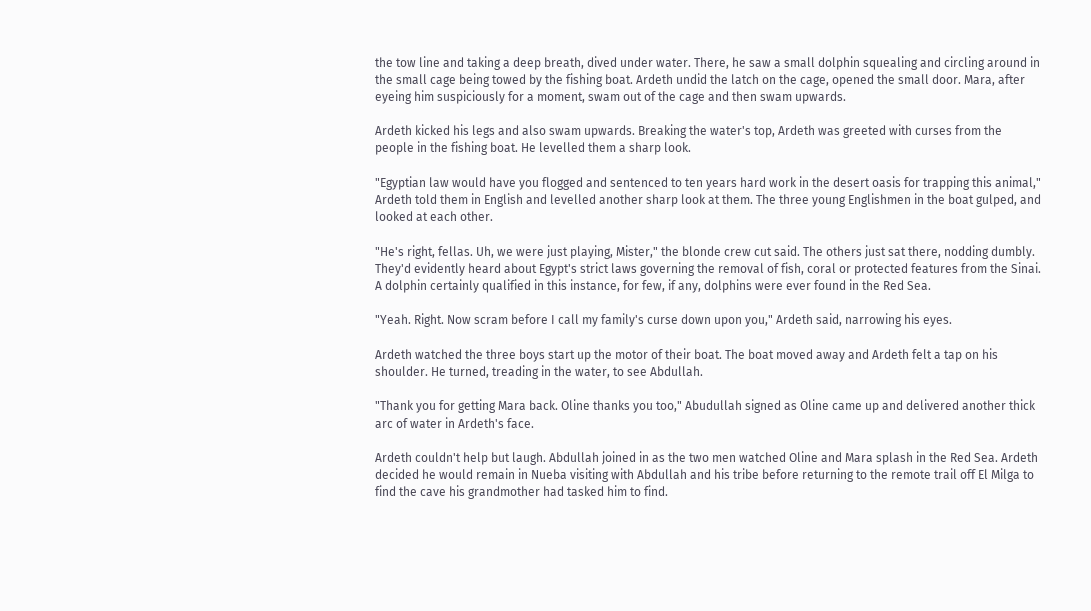the tow line and taking a deep breath, dived under water. There, he saw a small dolphin squealing and circling around in the small cage being towed by the fishing boat. Ardeth undid the latch on the cage, opened the small door. Mara, after eyeing him suspiciously for a moment, swam out of the cage and then swam upwards.

Ardeth kicked his legs and also swam upwards. Breaking the water's top, Ardeth was greeted with curses from the people in the fishing boat. He levelled them a sharp look.

"Egyptian law would have you flogged and sentenced to ten years hard work in the desert oasis for trapping this animal," Ardeth told them in English and levelled another sharp look at them. The three young Englishmen in the boat gulped, and looked at each other.

"He's right, fellas. Uh, we were just playing, Mister," the blonde crew cut said. The others just sat there, nodding dumbly. They'd evidently heard about Egypt's strict laws governing the removal of fish, coral or protected features from the Sinai. A dolphin certainly qualified in this instance, for few, if any, dolphins were ever found in the Red Sea.

"Yeah. Right. Now scram before I call my family's curse down upon you," Ardeth said, narrowing his eyes.

Ardeth watched the three boys start up the motor of their boat. The boat moved away and Ardeth felt a tap on his shoulder. He turned, treading in the water, to see Abdullah.

"Thank you for getting Mara back. Oline thanks you too," Abudullah signed as Oline came up and delivered another thick arc of water in Ardeth's face.

Ardeth couldn't help but laugh. Abdullah joined in as the two men watched Oline and Mara splash in the Red Sea. Ardeth decided he would remain in Nueba visiting with Abdullah and his tribe before returning to the remote trail off El Milga to find the cave his grandmother had tasked him to find.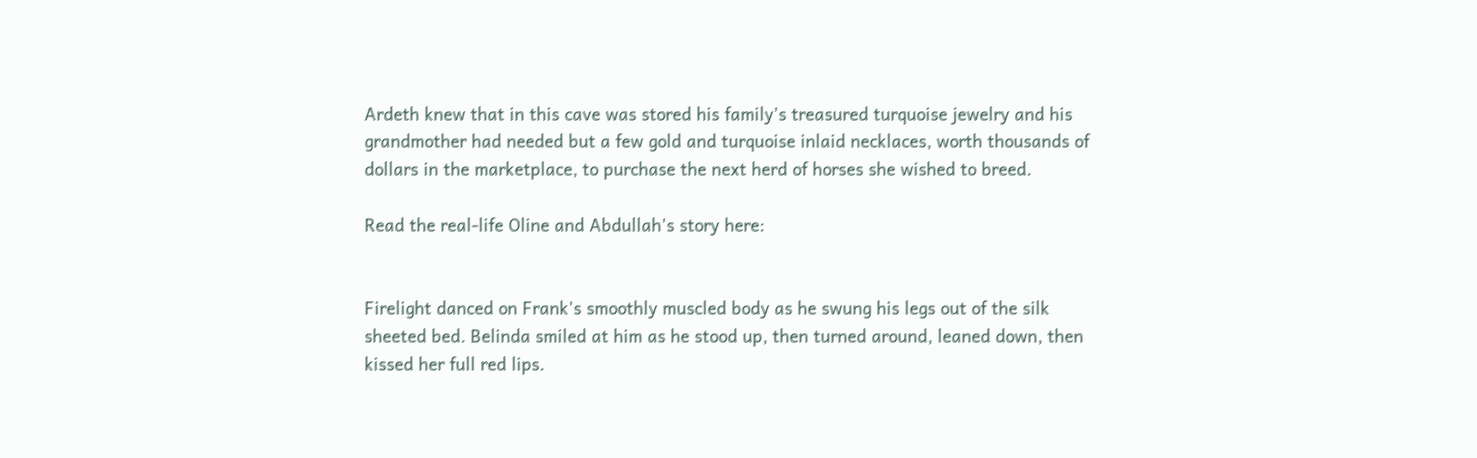Ardeth knew that in this cave was stored his family's treasured turquoise jewelry and his grandmother had needed but a few gold and turquoise inlaid necklaces, worth thousands of dollars in the marketplace, to purchase the next herd of horses she wished to breed.

Read the real-life Oline and Abdullah's story here:


Firelight danced on Frank's smoothly muscled body as he swung his legs out of the silk sheeted bed. Belinda smiled at him as he stood up, then turned around, leaned down, then kissed her full red lips.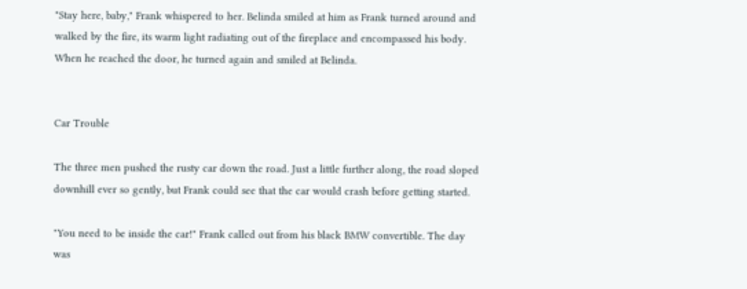"Stay here, baby," Frank whispered to her. Belinda smiled at him as Frank turned around and walked by the fire, its warm light radiating out of the fireplace and encompassed his body. When he reached the door, he turned again and smiled at Belinda.


Car Trouble

The three men pushed the rusty car down the road. Just a little further along, the road sloped downhill ever so gently, but Frank could see that the car would crash before getting started.

"You need to be inside the car!" Frank called out from his black BMW convertible. The day was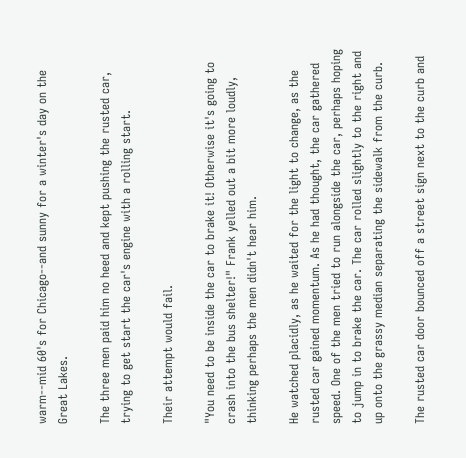warm--mid 60's for Chicago--and sunny for a winter's day on the Great Lakes.

The three men paid him no heed and kept pushing the rusted car, trying to get start the car's engine with a rolling start.

Their attempt would fail.

"You need to be inside the car to brake it! Otherwise it's going to crash into the bus shelter!" Frank yelled out a bit more loudly, thinking perhaps the men didn't hear him.

He watched placidly, as he waited for the light to change, as the rusted car gained momentum. As he had thought, the car gathered speed. One of the men tried to run alongside the car, perhaps hoping to jump in to brake the car. The car rolled slightly to the right and up onto the grassy median separating the sidewalk from the curb.

The rusted car door bounced off a street sign next to the curb and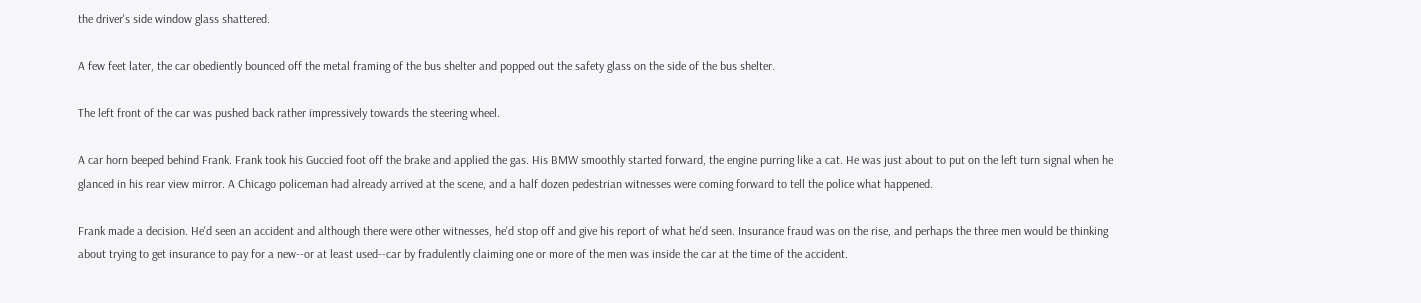the driver's side window glass shattered.

A few feet later, the car obediently bounced off the metal framing of the bus shelter and popped out the safety glass on the side of the bus shelter.

The left front of the car was pushed back rather impressively towards the steering wheel.

A car horn beeped behind Frank. Frank took his Guccied foot off the brake and applied the gas. His BMW smoothly started forward, the engine purring like a cat. He was just about to put on the left turn signal when he glanced in his rear view mirror. A Chicago policeman had already arrived at the scene, and a half dozen pedestrian witnesses were coming forward to tell the police what happened.

Frank made a decision. He'd seen an accident and although there were other witnesses, he'd stop off and give his report of what he'd seen. Insurance fraud was on the rise, and perhaps the three men would be thinking about trying to get insurance to pay for a new--or at least used--car by fradulently claiming one or more of the men was inside the car at the time of the accident.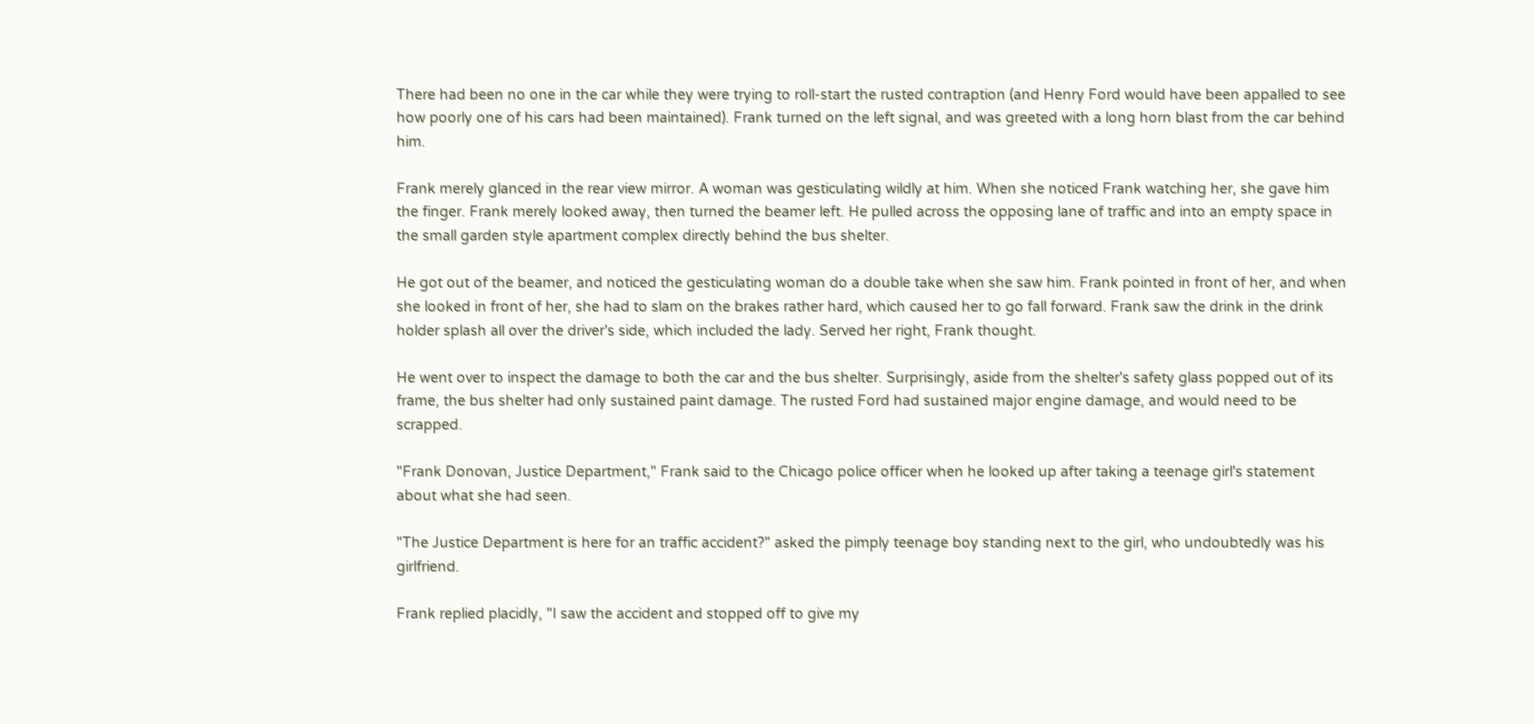There had been no one in the car while they were trying to roll-start the rusted contraption (and Henry Ford would have been appalled to see how poorly one of his cars had been maintained). Frank turned on the left signal, and was greeted with a long horn blast from the car behind him.

Frank merely glanced in the rear view mirror. A woman was gesticulating wildly at him. When she noticed Frank watching her, she gave him the finger. Frank merely looked away, then turned the beamer left. He pulled across the opposing lane of traffic and into an empty space in the small garden style apartment complex directly behind the bus shelter.

He got out of the beamer, and noticed the gesticulating woman do a double take when she saw him. Frank pointed in front of her, and when she looked in front of her, she had to slam on the brakes rather hard, which caused her to go fall forward. Frank saw the drink in the drink holder splash all over the driver's side, which included the lady. Served her right, Frank thought.

He went over to inspect the damage to both the car and the bus shelter. Surprisingly, aside from the shelter's safety glass popped out of its frame, the bus shelter had only sustained paint damage. The rusted Ford had sustained major engine damage, and would need to be scrapped.

"Frank Donovan, Justice Department," Frank said to the Chicago police officer when he looked up after taking a teenage girl's statement about what she had seen.

"The Justice Department is here for an traffic accident?" asked the pimply teenage boy standing next to the girl, who undoubtedly was his girlfriend.

Frank replied placidly, "I saw the accident and stopped off to give my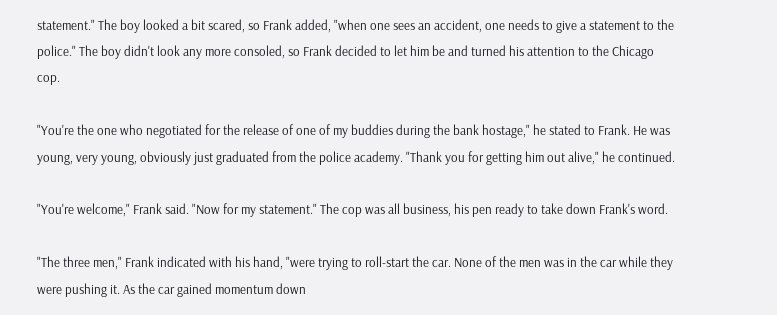statement." The boy looked a bit scared, so Frank added, "when one sees an accident, one needs to give a statement to the police." The boy didn't look any more consoled, so Frank decided to let him be and turned his attention to the Chicago cop.

"You're the one who negotiated for the release of one of my buddies during the bank hostage," he stated to Frank. He was young, very young, obviously just graduated from the police academy. "Thank you for getting him out alive," he continued.

"You're welcome," Frank said. "Now for my statement." The cop was all business, his pen ready to take down Frank's word.

"The three men," Frank indicated with his hand, "were trying to roll-start the car. None of the men was in the car while they were pushing it. As the car gained momentum down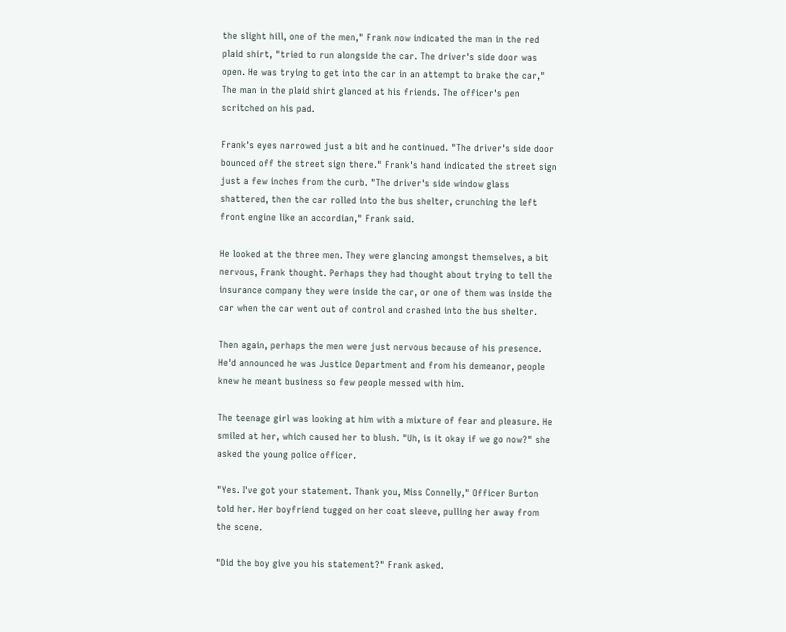the slight hill, one of the men," Frank now indicated the man in the red plaid shirt, "tried to run alongside the car. The driver's side door was open. He was trying to get into the car in an attempt to brake the car," The man in the plaid shirt glanced at his friends. The officer's pen scritched on his pad.

Frank's eyes narrowed just a bit and he continued. "The driver's side door bounced off the street sign there." Frank's hand indicated the street sign just a few inches from the curb. "The driver's side window glass shattered, then the car rolled into the bus shelter, crunching the left front engine like an accordian," Frank said.

He looked at the three men. They were glancing amongst themselves, a bit nervous, Frank thought. Perhaps they had thought about trying to tell the insurance company they were inside the car, or one of them was inside the car when the car went out of control and crashed into the bus shelter.

Then again, perhaps the men were just nervous because of his presence. He'd announced he was Justice Department and from his demeanor, people knew he meant business so few people messed with him.

The teenage girl was looking at him with a mixture of fear and pleasure. He smiled at her, which caused her to blush. "Uh, is it okay if we go now?" she asked the young police officer.

"Yes. I've got your statement. Thank you, Miss Connelly," Officer Burton told her. Her boyfriend tugged on her coat sleeve, pulling her away from the scene.

"Did the boy give you his statement?" Frank asked.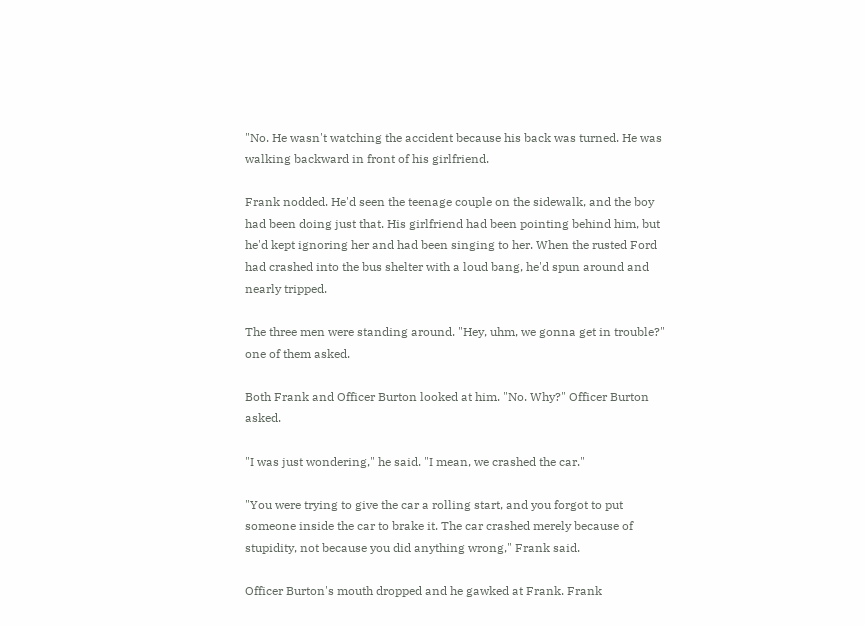"No. He wasn't watching the accident because his back was turned. He was walking backward in front of his girlfriend.

Frank nodded. He'd seen the teenage couple on the sidewalk, and the boy had been doing just that. His girlfriend had been pointing behind him, but he'd kept ignoring her and had been singing to her. When the rusted Ford had crashed into the bus shelter with a loud bang, he'd spun around and nearly tripped.

The three men were standing around. "Hey, uhm, we gonna get in trouble?" one of them asked.

Both Frank and Officer Burton looked at him. "No. Why?" Officer Burton asked.

"I was just wondering," he said. "I mean, we crashed the car."

"You were trying to give the car a rolling start, and you forgot to put someone inside the car to brake it. The car crashed merely because of stupidity, not because you did anything wrong," Frank said.

Officer Burton's mouth dropped and he gawked at Frank. Frank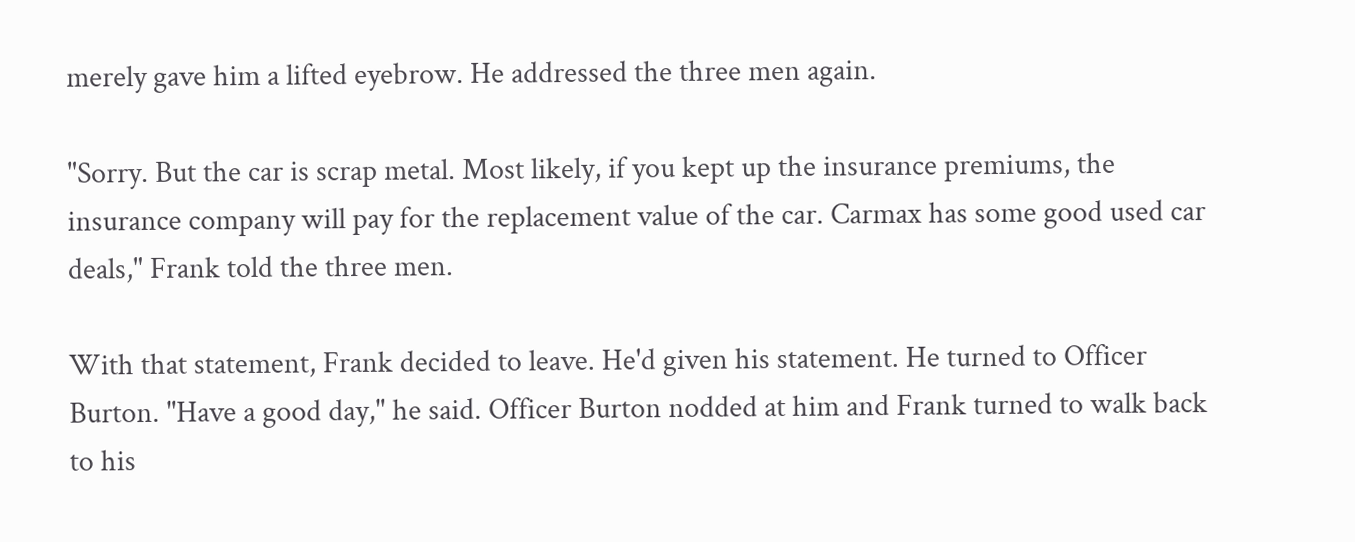merely gave him a lifted eyebrow. He addressed the three men again.

"Sorry. But the car is scrap metal. Most likely, if you kept up the insurance premiums, the insurance company will pay for the replacement value of the car. Carmax has some good used car deals," Frank told the three men.

With that statement, Frank decided to leave. He'd given his statement. He turned to Officer Burton. "Have a good day," he said. Officer Burton nodded at him and Frank turned to walk back to his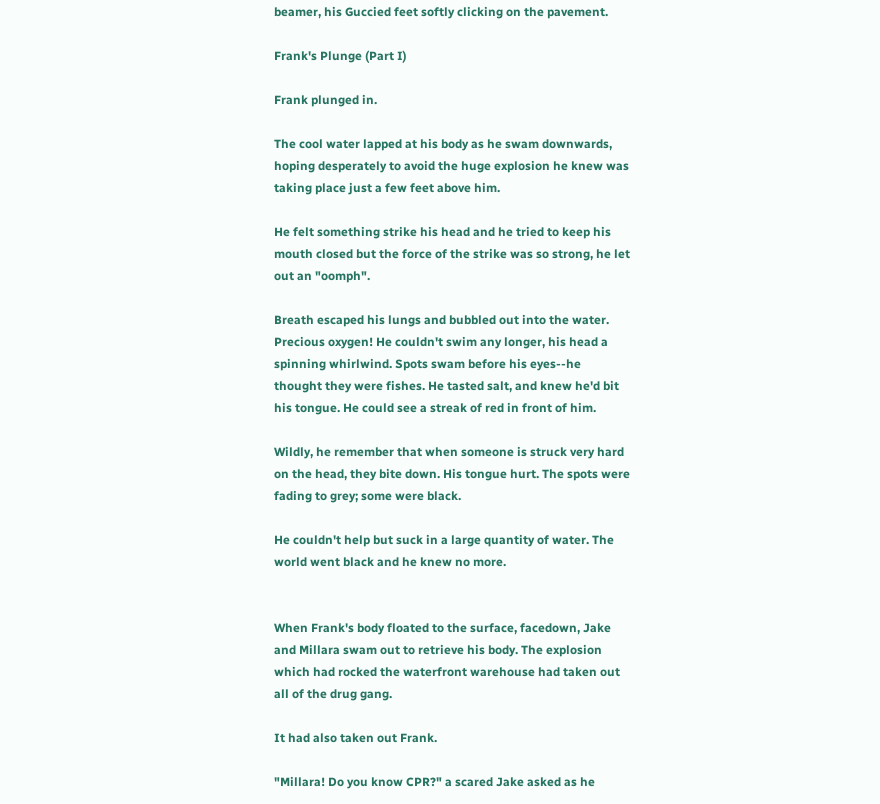beamer, his Guccied feet softly clicking on the pavement.

Frank's Plunge (Part I)

Frank plunged in.

The cool water lapped at his body as he swam downwards, hoping desperately to avoid the huge explosion he knew was taking place just a few feet above him.

He felt something strike his head and he tried to keep his mouth closed but the force of the strike was so strong, he let out an "oomph".

Breath escaped his lungs and bubbled out into the water. Precious oxygen! He couldn't swim any longer, his head a spinning whirlwind. Spots swam before his eyes--he thought they were fishes. He tasted salt, and knew he'd bit his tongue. He could see a streak of red in front of him.

Wildly, he remember that when someone is struck very hard on the head, they bite down. His tongue hurt. The spots were fading to grey; some were black.

He couldn't help but suck in a large quantity of water. The world went black and he knew no more.


When Frank's body floated to the surface, facedown, Jake and Millara swam out to retrieve his body. The explosion which had rocked the waterfront warehouse had taken out all of the drug gang.

It had also taken out Frank.

"Millara! Do you know CPR?" a scared Jake asked as he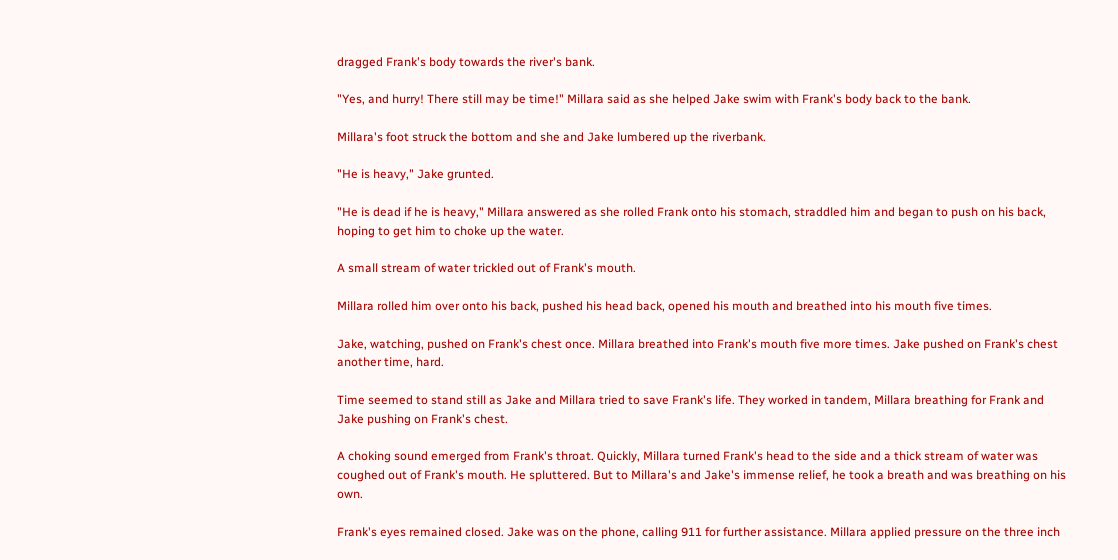dragged Frank's body towards the river's bank.

"Yes, and hurry! There still may be time!" Millara said as she helped Jake swim with Frank's body back to the bank.

Millara's foot struck the bottom and she and Jake lumbered up the riverbank.

"He is heavy," Jake grunted.

"He is dead if he is heavy," Millara answered as she rolled Frank onto his stomach, straddled him and began to push on his back, hoping to get him to choke up the water.

A small stream of water trickled out of Frank's mouth.

Millara rolled him over onto his back, pushed his head back, opened his mouth and breathed into his mouth five times.

Jake, watching, pushed on Frank's chest once. Millara breathed into Frank's mouth five more times. Jake pushed on Frank's chest another time, hard.

Time seemed to stand still as Jake and Millara tried to save Frank's life. They worked in tandem, Millara breathing for Frank and Jake pushing on Frank's chest.

A choking sound emerged from Frank's throat. Quickly, Millara turned Frank's head to the side and a thick stream of water was coughed out of Frank's mouth. He spluttered. But to Millara's and Jake's immense relief, he took a breath and was breathing on his own.

Frank's eyes remained closed. Jake was on the phone, calling 911 for further assistance. Millara applied pressure on the three inch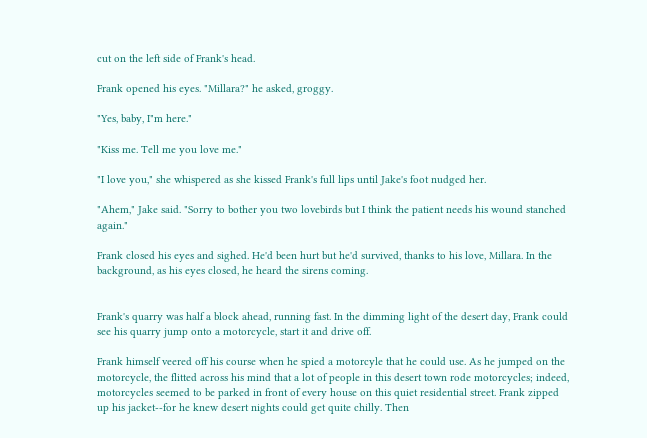cut on the left side of Frank's head.

Frank opened his eyes. "Millara?" he asked, groggy.

"Yes, baby, I"m here."

"Kiss me. Tell me you love me."

"I love you," she whispered as she kissed Frank's full lips until Jake's foot nudged her.

"Ahem," Jake said. "Sorry to bother you two lovebirds but I think the patient needs his wound stanched again."

Frank closed his eyes and sighed. He'd been hurt but he'd survived, thanks to his love, Millara. In the background, as his eyes closed, he heard the sirens coming.


Frank's quarry was half a block ahead, running fast. In the dimming light of the desert day, Frank could see his quarry jump onto a motorcycle, start it and drive off.

Frank himself veered off his course when he spied a motorcyle that he could use. As he jumped on the motorcycle, the flitted across his mind that a lot of people in this desert town rode motorcycles; indeed, motorcycles seemed to be parked in front of every house on this quiet residential street. Frank zipped up his jacket--for he knew desert nights could get quite chilly. Then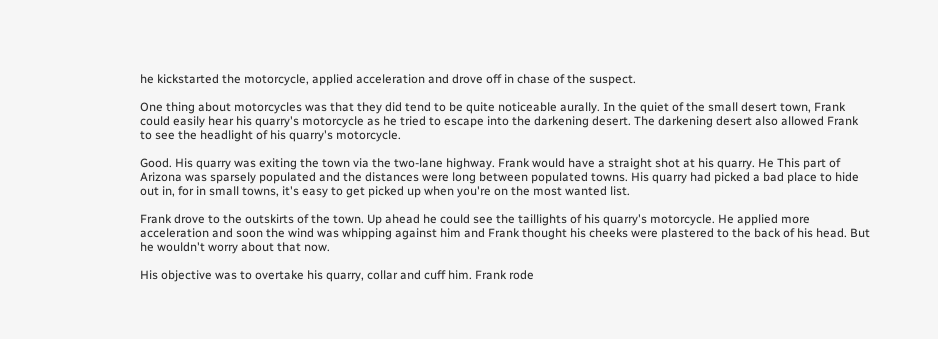he kickstarted the motorcycle, applied acceleration and drove off in chase of the suspect.

One thing about motorcycles was that they did tend to be quite noticeable aurally. In the quiet of the small desert town, Frank could easily hear his quarry's motorcycle as he tried to escape into the darkening desert. The darkening desert also allowed Frank to see the headlight of his quarry's motorcycle.

Good. His quarry was exiting the town via the two-lane highway. Frank would have a straight shot at his quarry. He This part of Arizona was sparsely populated and the distances were long between populated towns. His quarry had picked a bad place to hide out in, for in small towns, it's easy to get picked up when you're on the most wanted list.

Frank drove to the outskirts of the town. Up ahead he could see the taillights of his quarry's motorcycle. He applied more acceleration and soon the wind was whipping against him and Frank thought his cheeks were plastered to the back of his head. But he wouldn't worry about that now.

His objective was to overtake his quarry, collar and cuff him. Frank rode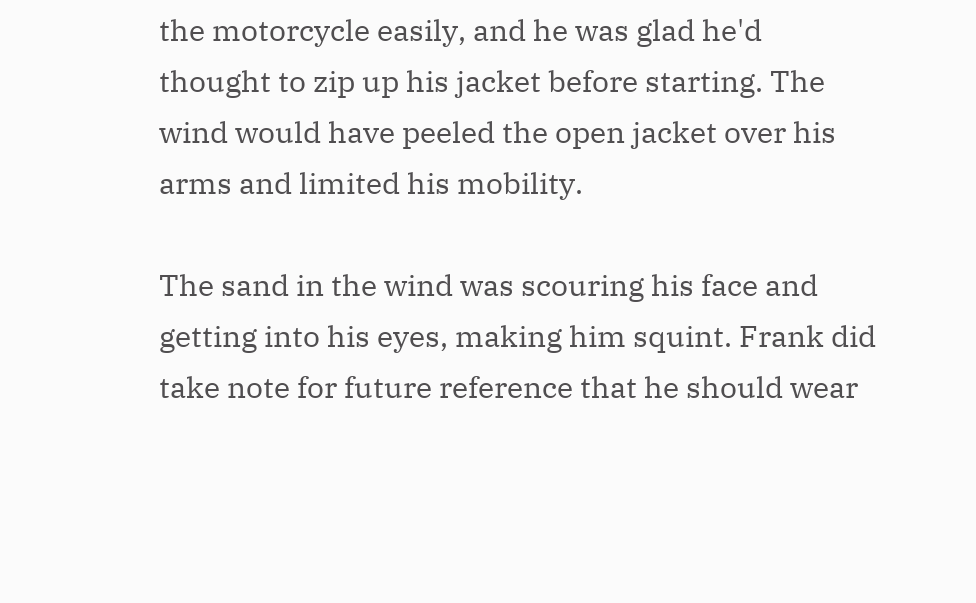the motorcycle easily, and he was glad he'd thought to zip up his jacket before starting. The wind would have peeled the open jacket over his arms and limited his mobility.

The sand in the wind was scouring his face and getting into his eyes, making him squint. Frank did take note for future reference that he should wear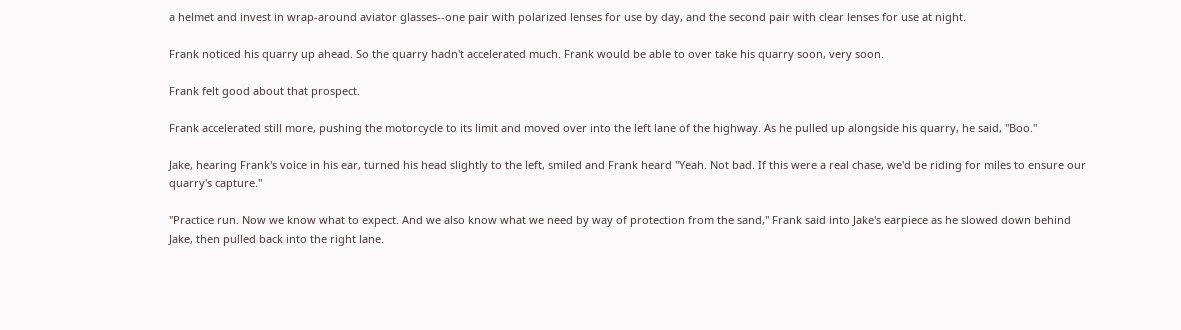a helmet and invest in wrap-around aviator glasses--one pair with polarized lenses for use by day, and the second pair with clear lenses for use at night.

Frank noticed his quarry up ahead. So the quarry hadn't accelerated much. Frank would be able to over take his quarry soon, very soon.

Frank felt good about that prospect.

Frank accelerated still more, pushing the motorcycle to its limit and moved over into the left lane of the highway. As he pulled up alongside his quarry, he said, "Boo."

Jake, hearing Frank's voice in his ear, turned his head slightly to the left, smiled and Frank heard "Yeah. Not bad. If this were a real chase, we'd be riding for miles to ensure our quarry's capture."

"Practice run. Now we know what to expect. And we also know what we need by way of protection from the sand," Frank said into Jake's earpiece as he slowed down behind Jake, then pulled back into the right lane.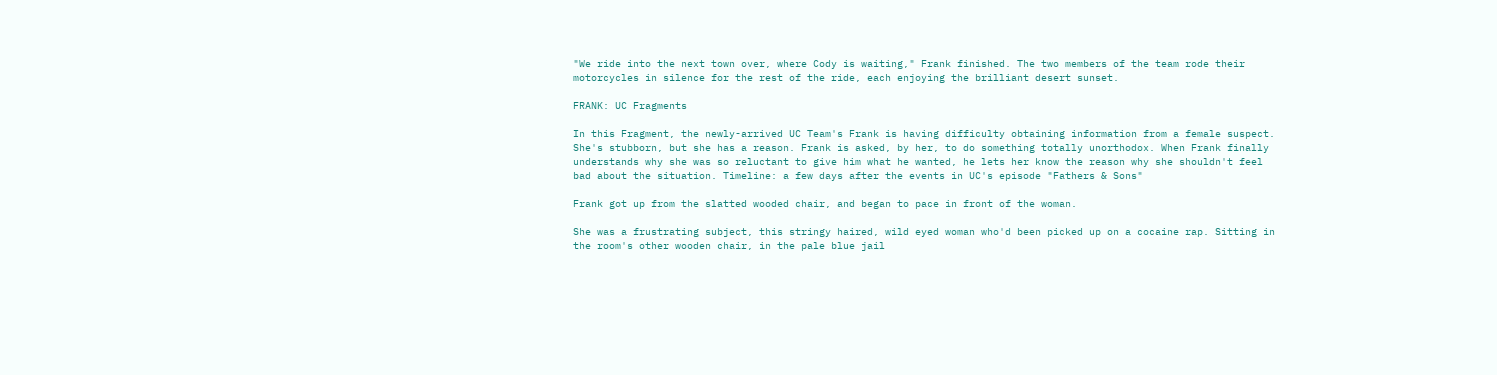"We ride into the next town over, where Cody is waiting," Frank finished. The two members of the team rode their motorcycles in silence for the rest of the ride, each enjoying the brilliant desert sunset.

FRANK: UC Fragments

In this Fragment, the newly-arrived UC Team's Frank is having difficulty obtaining information from a female suspect. She's stubborn, but she has a reason. Frank is asked, by her, to do something totally unorthodox. When Frank finally understands why she was so reluctant to give him what he wanted, he lets her know the reason why she shouldn't feel bad about the situation. Timeline: a few days after the events in UC's episode "Fathers & Sons"

Frank got up from the slatted wooded chair, and began to pace in front of the woman.

She was a frustrating subject, this stringy haired, wild eyed woman who'd been picked up on a cocaine rap. Sitting in the room's other wooden chair, in the pale blue jail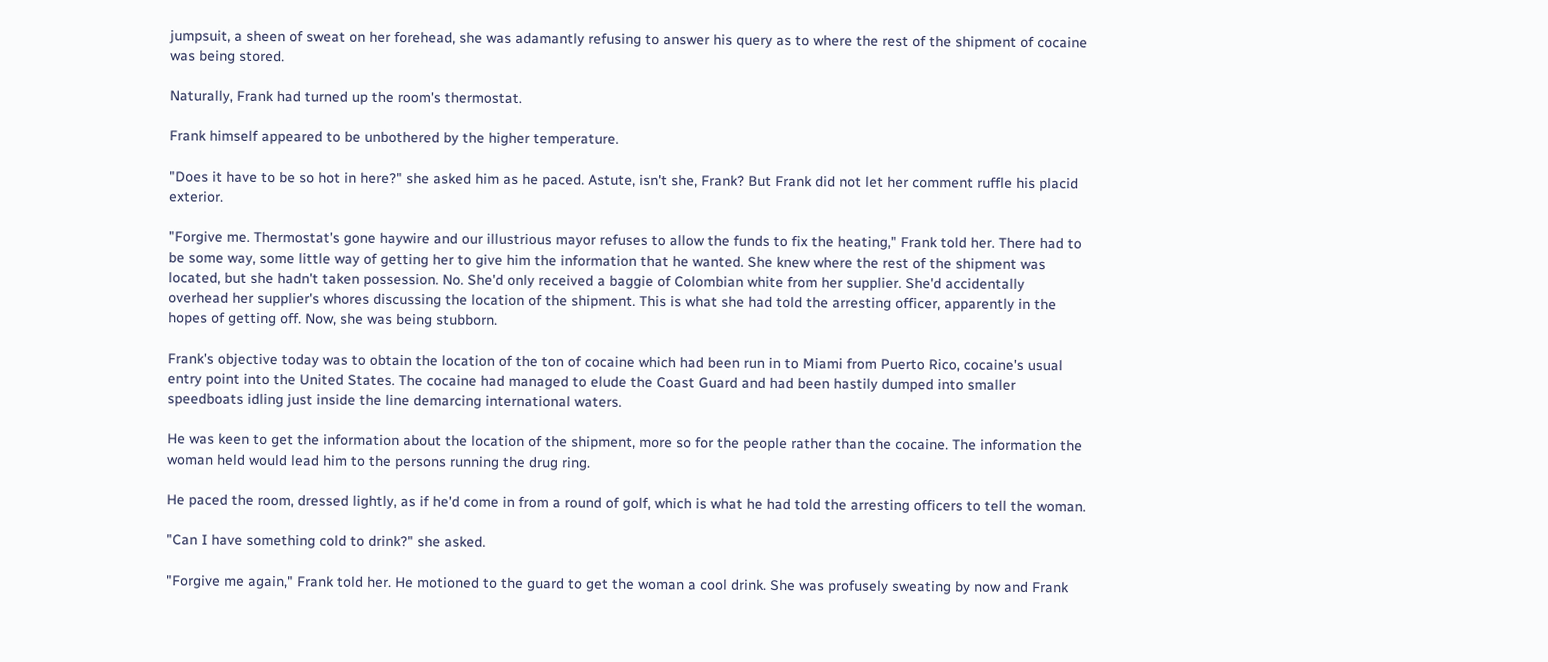jumpsuit, a sheen of sweat on her forehead, she was adamantly refusing to answer his query as to where the rest of the shipment of cocaine was being stored.

Naturally, Frank had turned up the room's thermostat.

Frank himself appeared to be unbothered by the higher temperature.

"Does it have to be so hot in here?" she asked him as he paced. Astute, isn't she, Frank? But Frank did not let her comment ruffle his placid exterior.

"Forgive me. Thermostat's gone haywire and our illustrious mayor refuses to allow the funds to fix the heating," Frank told her. There had to be some way, some little way of getting her to give him the information that he wanted. She knew where the rest of the shipment was located, but she hadn't taken possession. No. She'd only received a baggie of Colombian white from her supplier. She'd accidentally overhead her supplier's whores discussing the location of the shipment. This is what she had told the arresting officer, apparently in the hopes of getting off. Now, she was being stubborn.

Frank's objective today was to obtain the location of the ton of cocaine which had been run in to Miami from Puerto Rico, cocaine's usual entry point into the United States. The cocaine had managed to elude the Coast Guard and had been hastily dumped into smaller speedboats idling just inside the line demarcing international waters.

He was keen to get the information about the location of the shipment, more so for the people rather than the cocaine. The information the woman held would lead him to the persons running the drug ring.

He paced the room, dressed lightly, as if he'd come in from a round of golf, which is what he had told the arresting officers to tell the woman.

"Can I have something cold to drink?" she asked.

"Forgive me again," Frank told her. He motioned to the guard to get the woman a cool drink. She was profusely sweating by now and Frank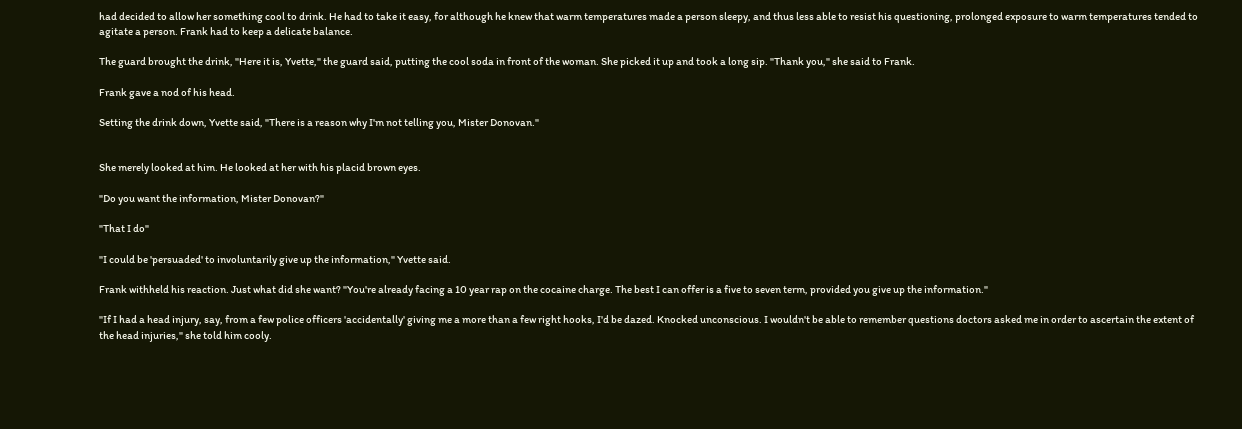had decided to allow her something cool to drink. He had to take it easy, for although he knew that warm temperatures made a person sleepy, and thus less able to resist his questioning, prolonged exposure to warm temperatures tended to agitate a person. Frank had to keep a delicate balance.

The guard brought the drink, "Here it is, Yvette," the guard said, putting the cool soda in front of the woman. She picked it up and took a long sip. "Thank you," she said to Frank.

Frank gave a nod of his head.

Setting the drink down, Yvette said, "There is a reason why I'm not telling you, Mister Donovan."


She merely looked at him. He looked at her with his placid brown eyes.

"Do you want the information, Mister Donovan?"

"That I do"

"I could be 'persuaded' to involuntarily give up the information," Yvette said.

Frank withheld his reaction. Just what did she want? "You're already facing a 10 year rap on the cocaine charge. The best I can offer is a five to seven term, provided you give up the information."

"If I had a head injury, say, from a few police officers 'accidentally' giving me a more than a few right hooks, I'd be dazed. Knocked unconscious. I wouldn't be able to remember questions doctors asked me in order to ascertain the extent of the head injuries," she told him cooly.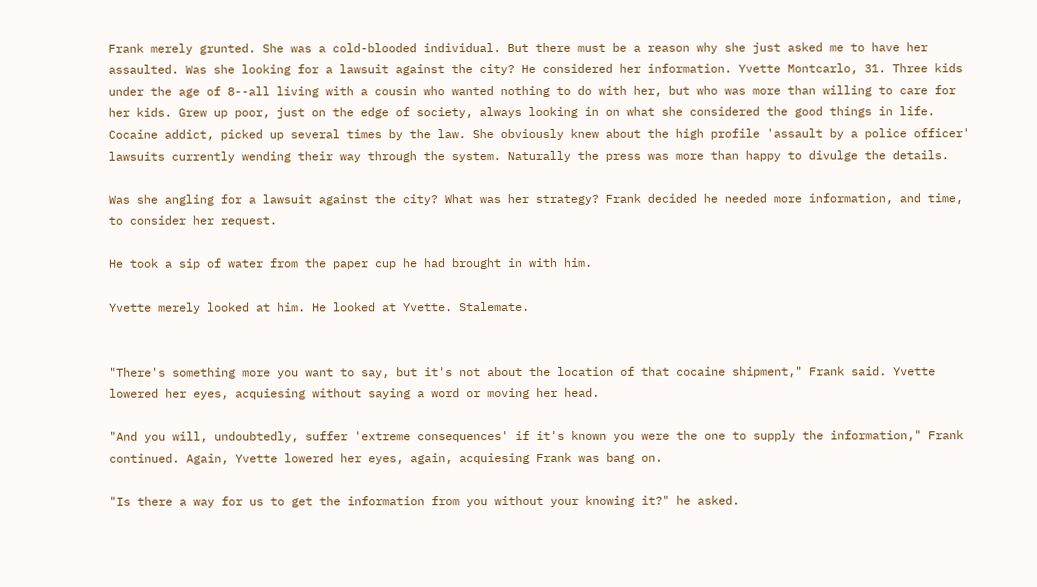Frank merely grunted. She was a cold-blooded individual. But there must be a reason why she just asked me to have her assaulted. Was she looking for a lawsuit against the city? He considered her information. Yvette Montcarlo, 31. Three kids under the age of 8--all living with a cousin who wanted nothing to do with her, but who was more than willing to care for her kids. Grew up poor, just on the edge of society, always looking in on what she considered the good things in life. Cocaine addict, picked up several times by the law. She obviously knew about the high profile 'assault by a police officer' lawsuits currently wending their way through the system. Naturally the press was more than happy to divulge the details.

Was she angling for a lawsuit against the city? What was her strategy? Frank decided he needed more information, and time, to consider her request.

He took a sip of water from the paper cup he had brought in with him.

Yvette merely looked at him. He looked at Yvette. Stalemate.


"There's something more you want to say, but it's not about the location of that cocaine shipment," Frank said. Yvette lowered her eyes, acquiesing without saying a word or moving her head.

"And you will, undoubtedly, suffer 'extreme consequences' if it's known you were the one to supply the information," Frank continued. Again, Yvette lowered her eyes, again, acquiesing Frank was bang on.

"Is there a way for us to get the information from you without your knowing it?" he asked.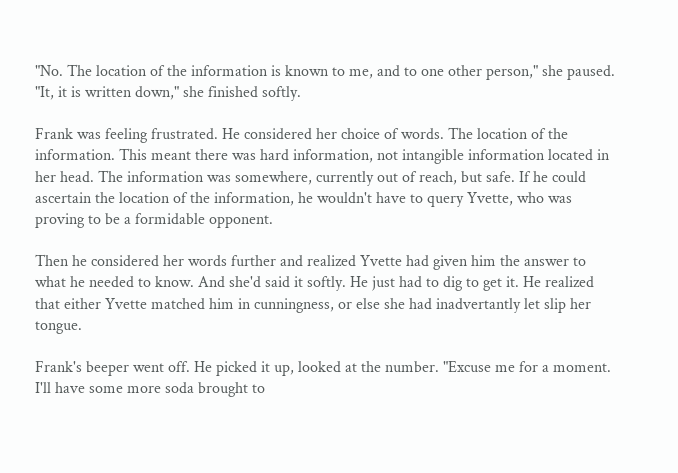"No. The location of the information is known to me, and to one other person," she paused. "It, it is written down," she finished softly.

Frank was feeling frustrated. He considered her choice of words. The location of the information. This meant there was hard information, not intangible information located in her head. The information was somewhere, currently out of reach, but safe. If he could ascertain the location of the information, he wouldn't have to query Yvette, who was proving to be a formidable opponent.

Then he considered her words further and realized Yvette had given him the answer to what he needed to know. And she'd said it softly. He just had to dig to get it. He realized that either Yvette matched him in cunningness, or else she had inadvertantly let slip her tongue.

Frank's beeper went off. He picked it up, looked at the number. "Excuse me for a moment. I'll have some more soda brought to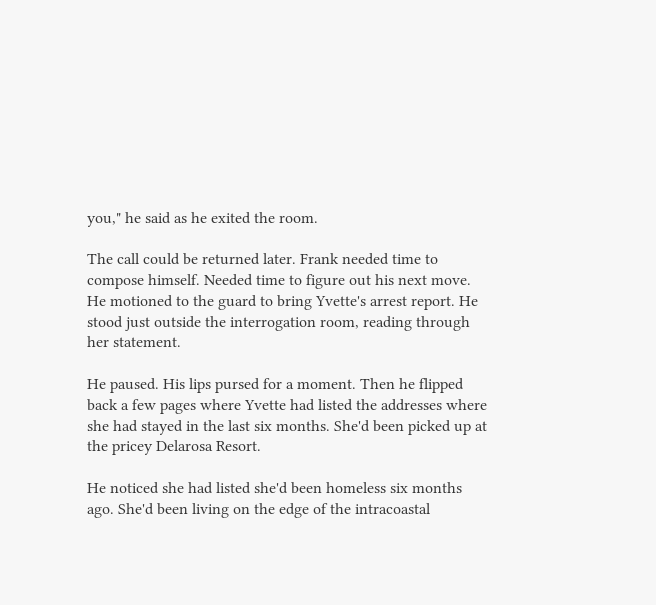you," he said as he exited the room.

The call could be returned later. Frank needed time to compose himself. Needed time to figure out his next move. He motioned to the guard to bring Yvette's arrest report. He stood just outside the interrogation room, reading through her statement.

He paused. His lips pursed for a moment. Then he flipped back a few pages where Yvette had listed the addresses where she had stayed in the last six months. She'd been picked up at the pricey Delarosa Resort.

He noticed she had listed she'd been homeless six months ago. She'd been living on the edge of the intracoastal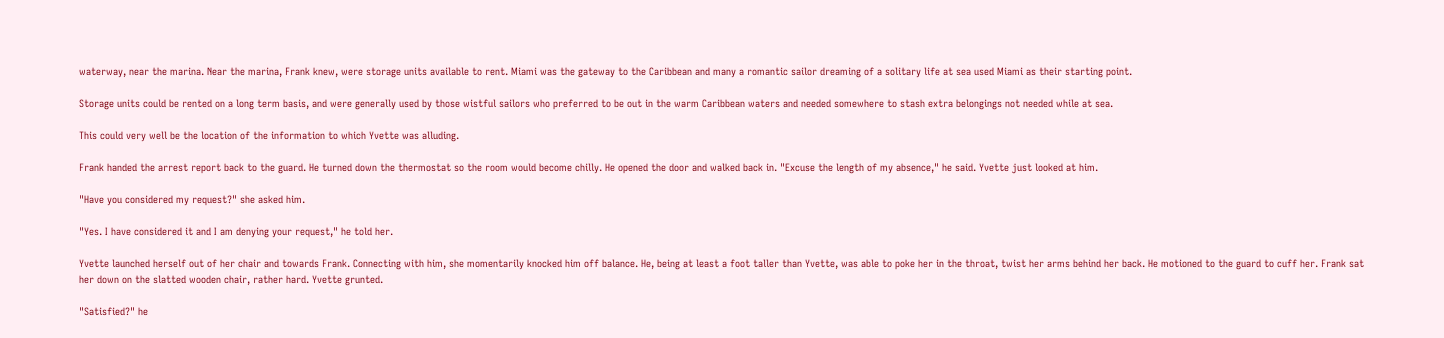waterway, near the marina. Near the marina, Frank knew, were storage units available to rent. Miami was the gateway to the Caribbean and many a romantic sailor dreaming of a solitary life at sea used Miami as their starting point.

Storage units could be rented on a long term basis, and were generally used by those wistful sailors who preferred to be out in the warm Caribbean waters and needed somewhere to stash extra belongings not needed while at sea.

This could very well be the location of the information to which Yvette was alluding.

Frank handed the arrest report back to the guard. He turned down the thermostat so the room would become chilly. He opened the door and walked back in. "Excuse the length of my absence," he said. Yvette just looked at him.

"Have you considered my request?" she asked him.

"Yes. I have considered it and I am denying your request," he told her.

Yvette launched herself out of her chair and towards Frank. Connecting with him, she momentarily knocked him off balance. He, being at least a foot taller than Yvette, was able to poke her in the throat, twist her arms behind her back. He motioned to the guard to cuff her. Frank sat her down on the slatted wooden chair, rather hard. Yvette grunted.

"Satisfied?" he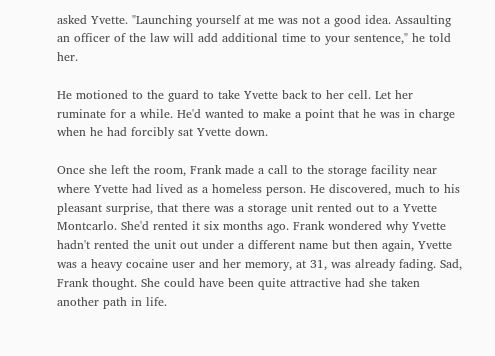asked Yvette. "Launching yourself at me was not a good idea. Assaulting an officer of the law will add additional time to your sentence," he told her.

He motioned to the guard to take Yvette back to her cell. Let her ruminate for a while. He'd wanted to make a point that he was in charge when he had forcibly sat Yvette down.

Once she left the room, Frank made a call to the storage facility near where Yvette had lived as a homeless person. He discovered, much to his pleasant surprise, that there was a storage unit rented out to a Yvette Montcarlo. She'd rented it six months ago. Frank wondered why Yvette hadn't rented the unit out under a different name but then again, Yvette was a heavy cocaine user and her memory, at 31, was already fading. Sad, Frank thought. She could have been quite attractive had she taken another path in life.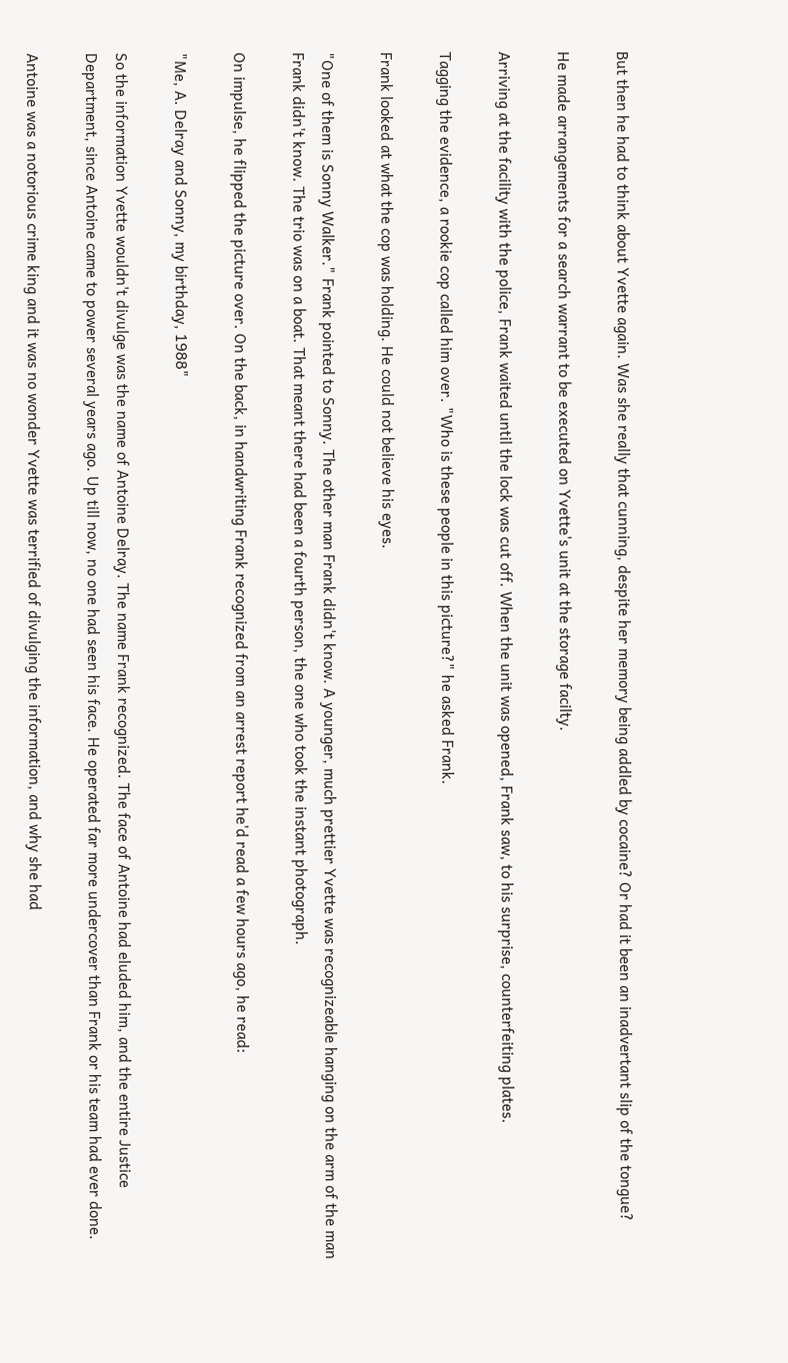But then he had to think about Yvette again. Was she really that cunning, despite her memory being addled by cocaine? Or had it been an inadvertant slip of the tongue?

He made arrangements for a search warrant to be executed on Yvette's unit at the storage facilty.

Arriving at the facility with the police, Frank waited until the lock was cut off. When the unit was opened, Frank saw, to his surprise, counterfeiting plates.

Tagging the evidence, a rookie cop called him over. "Who is these people in this picture?" he asked Frank.

Frank looked at what the cop was holding. He could not believe his eyes.

"One of them is Sonny Walker." Frank pointed to Sonny. The other man Frank didn't know. A younger, much prettier Yvette was recognizeable hanging on the arm of the man Frank didn't know. The trio was on a boat. That meant there had been a fourth person, the one who took the instant photograph.

On impulse, he flipped the picture over. On the back, in handwriting Frank recognized from an arrest report he'd read a few hours ago, he read:

"Me, A. Delray and Sonny, my birthday, 1988"

So the information Yvette wouldn't divulge was the name of Antoine Delray. The name Frank recognized. The face of Antoine had eluded him, and the entire Justice Department, since Antoine came to power several years ago. Up till now, no one had seen his face. He operated far more undercover than Frank or his team had ever done.

Antoine was a notorious crime king and it was no wonder Yvette was terrified of divulging the information, and why she had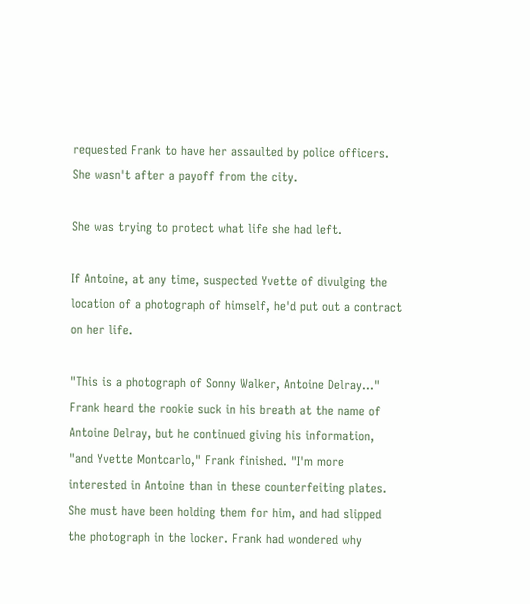requested Frank to have her assaulted by police officers. She wasn't after a payoff from the city.

She was trying to protect what life she had left.

If Antoine, at any time, suspected Yvette of divulging the location of a photograph of himself, he'd put out a contract on her life.

"This is a photograph of Sonny Walker, Antoine Delray..." Frank heard the rookie suck in his breath at the name of Antoine Delray, but he continued giving his information, "and Yvette Montcarlo," Frank finished. "I'm more interested in Antoine than in these counterfeiting plates. She must have been holding them for him, and had slipped the photograph in the locker. Frank had wondered why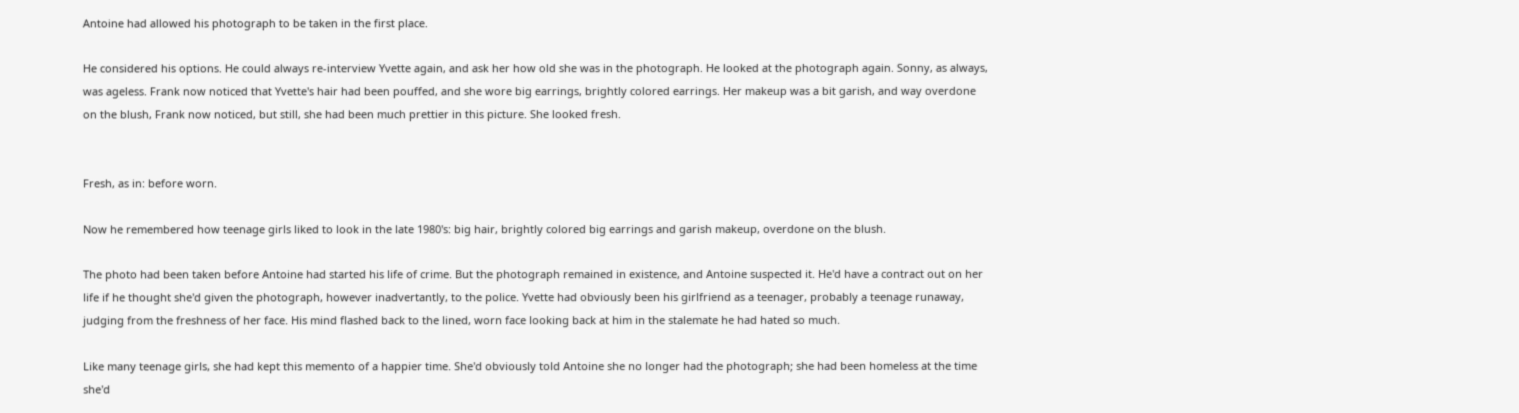Antoine had allowed his photograph to be taken in the first place.

He considered his options. He could always re-interview Yvette again, and ask her how old she was in the photograph. He looked at the photograph again. Sonny, as always, was ageless. Frank now noticed that Yvette's hair had been pouffed, and she wore big earrings, brightly colored earrings. Her makeup was a bit garish, and way overdone on the blush, Frank now noticed, but still, she had been much prettier in this picture. She looked fresh.


Fresh, as in: before worn.

Now he remembered how teenage girls liked to look in the late 1980's: big hair, brightly colored big earrings and garish makeup, overdone on the blush.

The photo had been taken before Antoine had started his life of crime. But the photograph remained in existence, and Antoine suspected it. He'd have a contract out on her life if he thought she'd given the photograph, however inadvertantly, to the police. Yvette had obviously been his girlfriend as a teenager, probably a teenage runaway, judging from the freshness of her face. His mind flashed back to the lined, worn face looking back at him in the stalemate he had hated so much.

Like many teenage girls, she had kept this memento of a happier time. She'd obviously told Antoine she no longer had the photograph; she had been homeless at the time she'd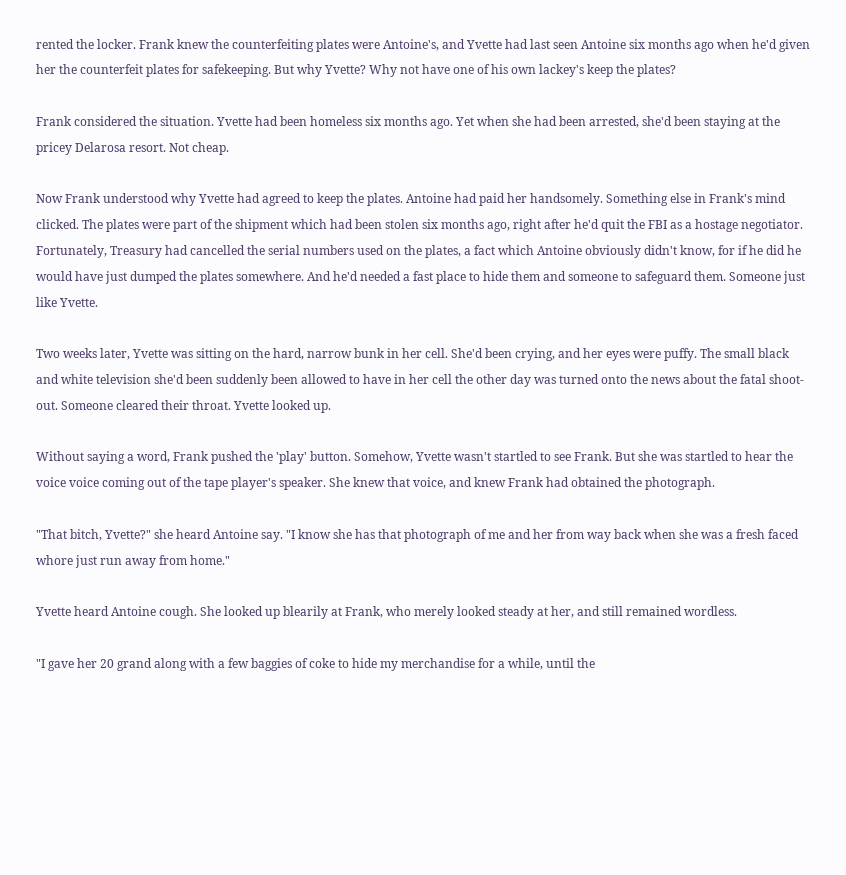rented the locker. Frank knew the counterfeiting plates were Antoine's, and Yvette had last seen Antoine six months ago when he'd given her the counterfeit plates for safekeeping. But why Yvette? Why not have one of his own lackey's keep the plates?

Frank considered the situation. Yvette had been homeless six months ago. Yet when she had been arrested, she'd been staying at the pricey Delarosa resort. Not cheap.

Now Frank understood why Yvette had agreed to keep the plates. Antoine had paid her handsomely. Something else in Frank's mind clicked. The plates were part of the shipment which had been stolen six months ago, right after he'd quit the FBI as a hostage negotiator. Fortunately, Treasury had cancelled the serial numbers used on the plates, a fact which Antoine obviously didn't know, for if he did he would have just dumped the plates somewhere. And he'd needed a fast place to hide them and someone to safeguard them. Someone just like Yvette.

Two weeks later, Yvette was sitting on the hard, narrow bunk in her cell. She'd been crying, and her eyes were puffy. The small black and white television she'd been suddenly been allowed to have in her cell the other day was turned onto the news about the fatal shoot-out. Someone cleared their throat. Yvette looked up.

Without saying a word, Frank pushed the 'play' button. Somehow, Yvette wasn't startled to see Frank. But she was startled to hear the voice voice coming out of the tape player's speaker. She knew that voice, and knew Frank had obtained the photograph.

"That bitch, Yvette?" she heard Antoine say. "I know she has that photograph of me and her from way back when she was a fresh faced whore just run away from home."

Yvette heard Antoine cough. She looked up blearily at Frank, who merely looked steady at her, and still remained wordless.

"I gave her 20 grand along with a few baggies of coke to hide my merchandise for a while, until the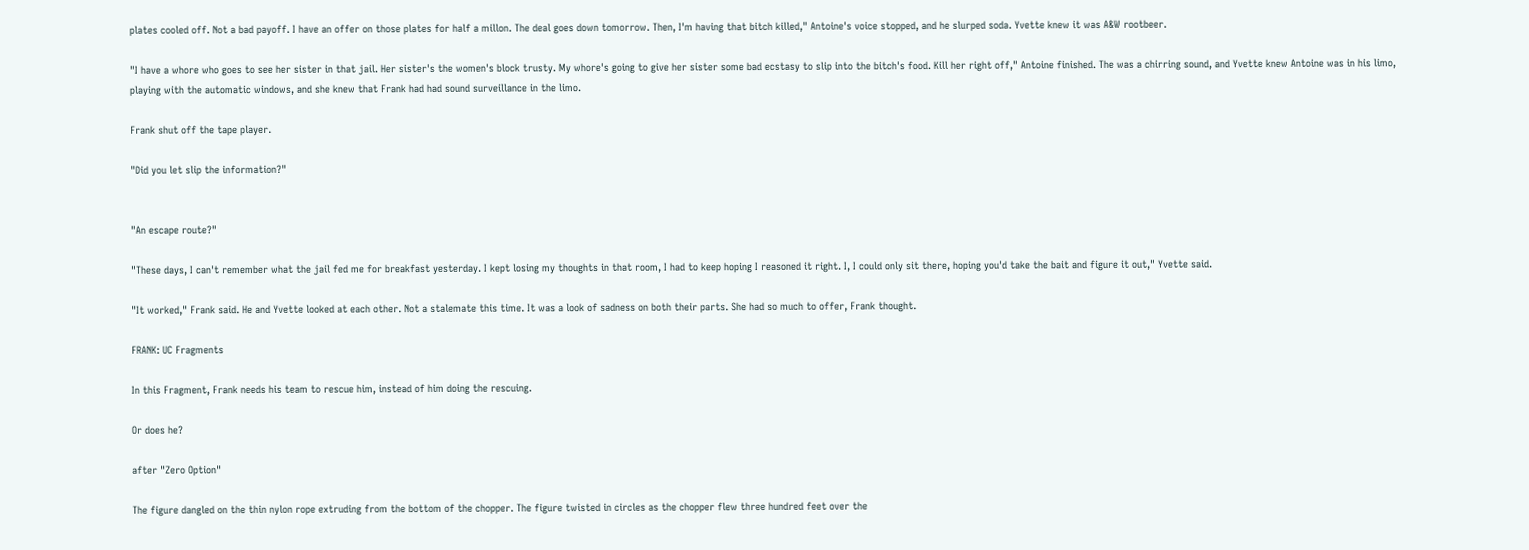plates cooled off. Not a bad payoff. I have an offer on those plates for half a millon. The deal goes down tomorrow. Then, I'm having that bitch killed," Antoine's voice stopped, and he slurped soda. Yvette knew it was A&W rootbeer.

"I have a whore who goes to see her sister in that jail. Her sister's the women's block trusty. My whore's going to give her sister some bad ecstasy to slip into the bitch's food. Kill her right off," Antoine finished. The was a chirring sound, and Yvette knew Antoine was in his limo, playing with the automatic windows, and she knew that Frank had had sound surveillance in the limo.

Frank shut off the tape player.

"Did you let slip the information?"


"An escape route?"

"These days, I can't remember what the jail fed me for breakfast yesterday. I kept losing my thoughts in that room, I had to keep hoping I reasoned it right. I, I could only sit there, hoping you'd take the bait and figure it out," Yvette said.

"It worked," Frank said. He and Yvette looked at each other. Not a stalemate this time. It was a look of sadness on both their parts. She had so much to offer, Frank thought.

FRANK: UC Fragments

In this Fragment, Frank needs his team to rescue him, instead of him doing the rescuing.

Or does he?

after "Zero Option"

The figure dangled on the thin nylon rope extruding from the bottom of the chopper. The figure twisted in circles as the chopper flew three hundred feet over the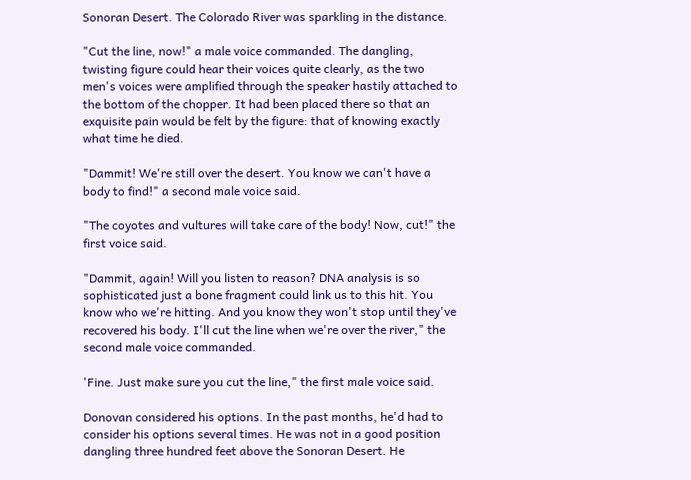Sonoran Desert. The Colorado River was sparkling in the distance.

"Cut the line, now!" a male voice commanded. The dangling, twisting figure could hear their voices quite clearly, as the two men's voices were amplified through the speaker hastily attached to the bottom of the chopper. It had been placed there so that an exquisite pain would be felt by the figure: that of knowing exactly what time he died.

"Dammit! We're still over the desert. You know we can't have a body to find!" a second male voice said.

"The coyotes and vultures will take care of the body! Now, cut!" the first voice said.

"Dammit, again! Will you listen to reason? DNA analysis is so sophisticated just a bone fragment could link us to this hit. You know who we're hitting. And you know they won't stop until they've recovered his body. I'll cut the line when we're over the river," the second male voice commanded.

'Fine. Just make sure you cut the line," the first male voice said.

Donovan considered his options. In the past months, he'd had to consider his options several times. He was not in a good position dangling three hundred feet above the Sonoran Desert. He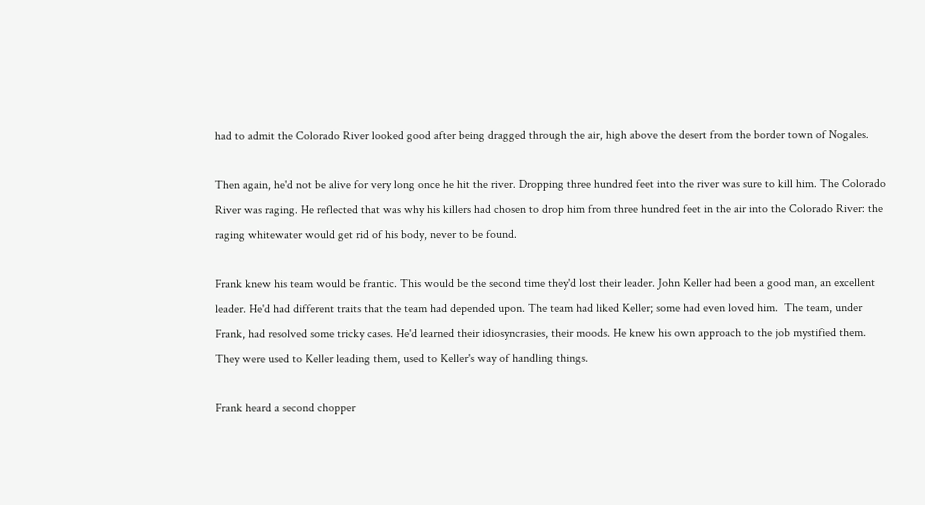had to admit the Colorado River looked good after being dragged through the air, high above the desert from the border town of Nogales.

Then again, he'd not be alive for very long once he hit the river. Dropping three hundred feet into the river was sure to kill him. The Colorado River was raging. He reflected that was why his killers had chosen to drop him from three hundred feet in the air into the Colorado River: the raging whitewater would get rid of his body, never to be found.

Frank knew his team would be frantic. This would be the second time they'd lost their leader. John Keller had been a good man, an excellent leader. He'd had different traits that the team had depended upon. The team had liked Keller; some had even loved him.  The team, under Frank, had resolved some tricky cases. He'd learned their idiosyncrasies, their moods. He knew his own approach to the job mystified them. They were used to Keller leading them, used to Keller's way of handling things.

Frank heard a second chopper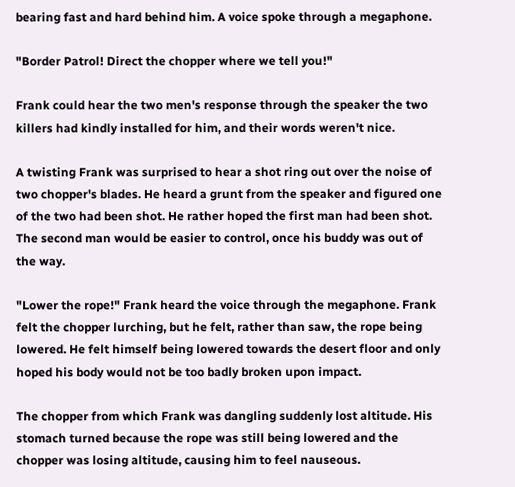bearing fast and hard behind him. A voice spoke through a megaphone.

"Border Patrol! Direct the chopper where we tell you!"

Frank could hear the two men's response through the speaker the two killers had kindly installed for him, and their words weren't nice.

A twisting Frank was surprised to hear a shot ring out over the noise of two chopper's blades. He heard a grunt from the speaker and figured one of the two had been shot. He rather hoped the first man had been shot. The second man would be easier to control, once his buddy was out of the way.

"Lower the rope!" Frank heard the voice through the megaphone. Frank felt the chopper lurching, but he felt, rather than saw, the rope being lowered. He felt himself being lowered towards the desert floor and only hoped his body would not be too badly broken upon impact.

The chopper from which Frank was dangling suddenly lost altitude. His stomach turned because the rope was still being lowered and the chopper was losing altitude, causing him to feel nauseous.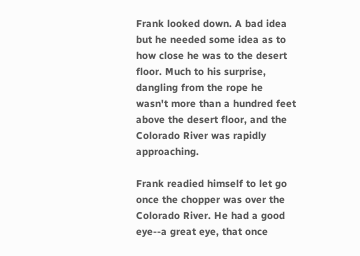Frank looked down. A bad idea but he needed some idea as to how close he was to the desert floor. Much to his surprise, dangling from the rope he wasn't more than a hundred feet above the desert floor, and the Colorado River was rapidly approaching.

Frank readied himself to let go once the chopper was over the Colorado River. He had a good eye--a great eye, that once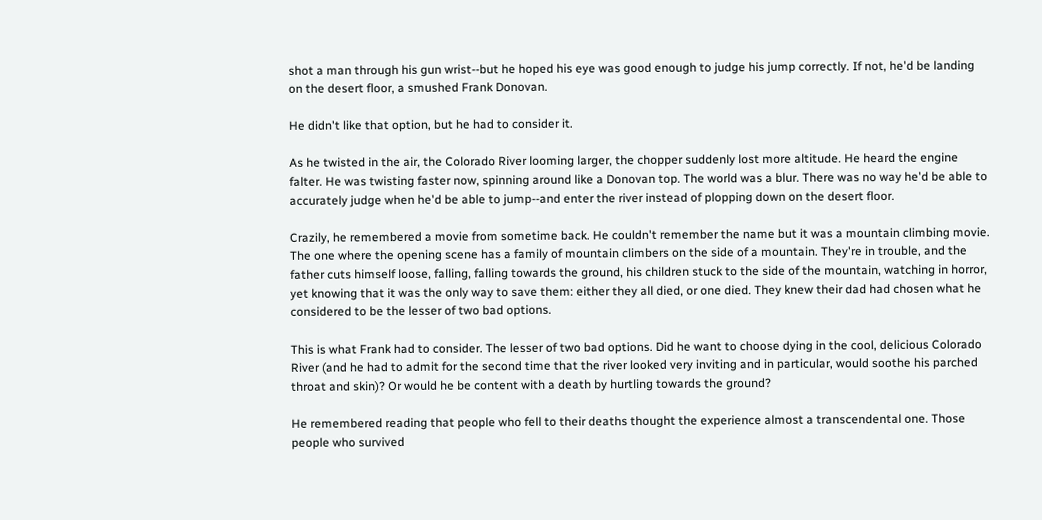shot a man through his gun wrist--but he hoped his eye was good enough to judge his jump correctly. If not, he'd be landing on the desert floor, a smushed Frank Donovan.

He didn't like that option, but he had to consider it.

As he twisted in the air, the Colorado River looming larger, the chopper suddenly lost more altitude. He heard the engine falter. He was twisting faster now, spinning around like a Donovan top. The world was a blur. There was no way he'd be able to accurately judge when he'd be able to jump--and enter the river instead of plopping down on the desert floor.

Crazily, he remembered a movie from sometime back. He couldn't remember the name but it was a mountain climbing movie. The one where the opening scene has a family of mountain climbers on the side of a mountain. They're in trouble, and the father cuts himself loose, falling, falling towards the ground, his children stuck to the side of the mountain, watching in horror, yet knowing that it was the only way to save them: either they all died, or one died. They knew their dad had chosen what he considered to be the lesser of two bad options.

This is what Frank had to consider. The lesser of two bad options. Did he want to choose dying in the cool, delicious Colorado River (and he had to admit for the second time that the river looked very inviting and in particular, would soothe his parched throat and skin)? Or would he be content with a death by hurtling towards the ground?

He remembered reading that people who fell to their deaths thought the experience almost a transcendental one. Those people who survived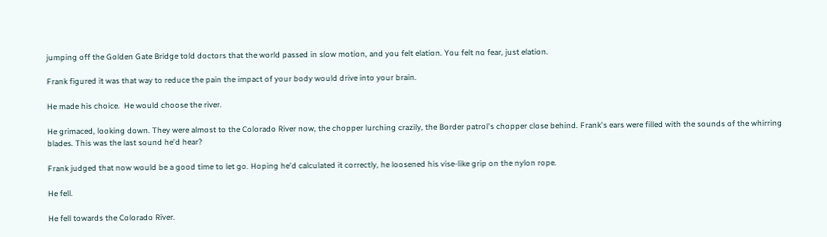jumping off the Golden Gate Bridge told doctors that the world passed in slow motion, and you felt elation. You felt no fear, just elation.

Frank figured it was that way to reduce the pain the impact of your body would drive into your brain.

He made his choice.  He would choose the river.

He grimaced, looking down. They were almost to the Colorado River now, the chopper lurching crazily, the Border patrol's chopper close behind. Frank's ears were filled with the sounds of the whirring blades. This was the last sound he'd hear?

Frank judged that now would be a good time to let go. Hoping he'd calculated it correctly, he loosened his vise-like grip on the nylon rope.

He fell.

He fell towards the Colorado River.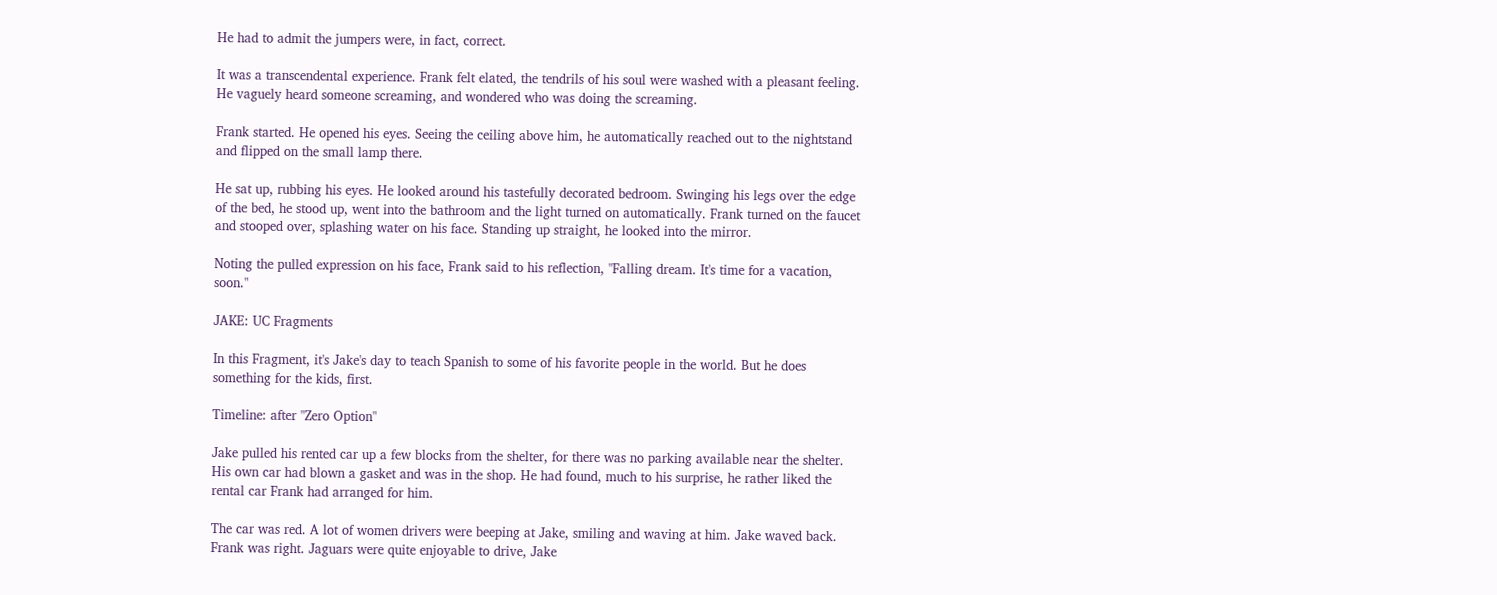He had to admit the jumpers were, in fact, correct.

It was a transcendental experience. Frank felt elated, the tendrils of his soul were washed with a pleasant feeling. He vaguely heard someone screaming, and wondered who was doing the screaming.

Frank started. He opened his eyes. Seeing the ceiling above him, he automatically reached out to the nightstand and flipped on the small lamp there.

He sat up, rubbing his eyes. He looked around his tastefully decorated bedroom. Swinging his legs over the edge of the bed, he stood up, went into the bathroom and the light turned on automatically. Frank turned on the faucet and stooped over, splashing water on his face. Standing up straight, he looked into the mirror.

Noting the pulled expression on his face, Frank said to his reflection, "Falling dream. It's time for a vacation, soon."

JAKE: UC Fragments

In this Fragment, it's Jake's day to teach Spanish to some of his favorite people in the world. But he does something for the kids, first.

Timeline: after "Zero Option"

Jake pulled his rented car up a few blocks from the shelter, for there was no parking available near the shelter. His own car had blown a gasket and was in the shop. He had found, much to his surprise, he rather liked the rental car Frank had arranged for him.

The car was red. A lot of women drivers were beeping at Jake, smiling and waving at him. Jake waved back. Frank was right. Jaguars were quite enjoyable to drive, Jake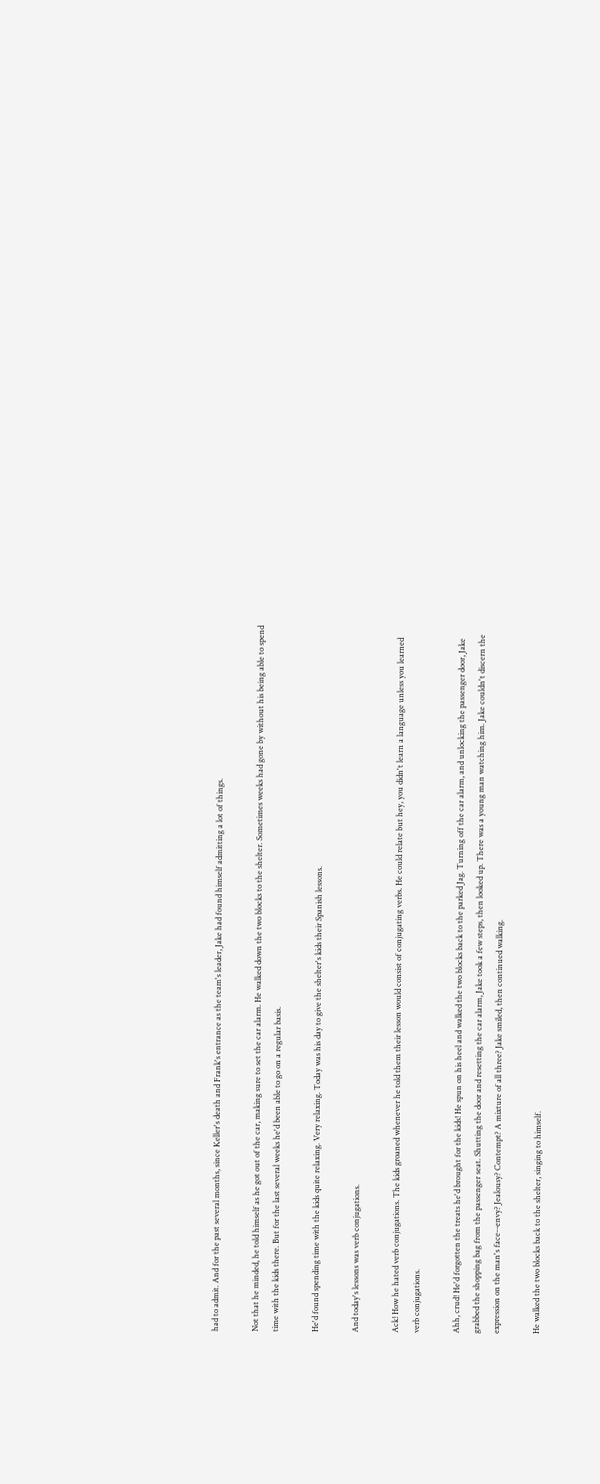had to admit. And for the past several months, since Keller's death and Frank's entrance as the team's leader, Jake had found himself admitting a lot of things.

Not that he minded, he told himself as he got out of the car, making sure to set the car alarm. He walked down the two blocks to the shelter. Sometimes weeks had gone by without his being able to spend time with the kids there. But for the last several weeks he'd been able to go on a regular basis.

He'd found spending time with the kids quite relaxing. Very relaxing. Today was his day to give the shelter's kids their Spanish lessons.

And today's lessons was verb conjugations.

Ack! How he hated verb conjugations. The kids groaned whenever he told them their lesson would consist of conjugating verbs. He could relate but hey, you didn't learn a language unless you learned verb conjugations.

Ahh, crud! He'd forgotten the treats he'd brought for the kids! He spun on his heel and walked the two blocks back to the parked Jag. Turning off the car alarm, and unlocking the passenger door, Jake grabbed the shopping bag from the passenger seat. Shutting the door and resetting the car alarm, Jake took a few steps, then looked up. There was a young man watching him. Jake couldn't discern the expression on the man's face--envy? Jealousy? Contempt? A mixture of all three? Jake smiled, then continued walking.

He walked the two blocks back to the shelter, singing to himself.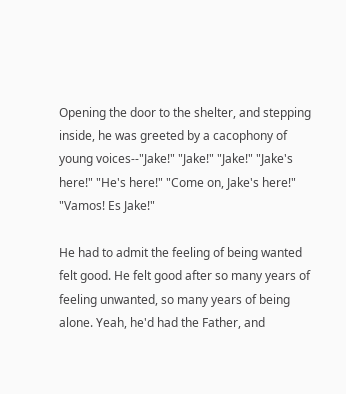Opening the door to the shelter, and stepping inside, he was greeted by a cacophony of young voices--"Jake!" "Jake!" "Jake!" "Jake's here!" "He's here!" "Come on, Jake's here!" "Vamos! Es Jake!"

He had to admit the feeling of being wanted felt good. He felt good after so many years of feeling unwanted, so many years of being alone. Yeah, he'd had the Father, and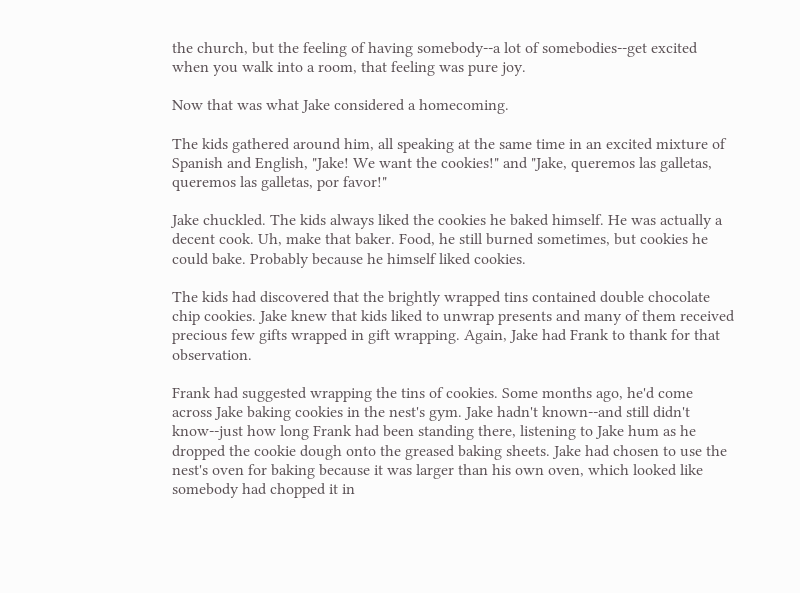the church, but the feeling of having somebody--a lot of somebodies--get excited when you walk into a room, that feeling was pure joy.

Now that was what Jake considered a homecoming.

The kids gathered around him, all speaking at the same time in an excited mixture of Spanish and English, "Jake! We want the cookies!" and "Jake, queremos las galletas, queremos las galletas, por favor!"

Jake chuckled. The kids always liked the cookies he baked himself. He was actually a decent cook. Uh, make that baker. Food, he still burned sometimes, but cookies he could bake. Probably because he himself liked cookies.

The kids had discovered that the brightly wrapped tins contained double chocolate chip cookies. Jake knew that kids liked to unwrap presents and many of them received precious few gifts wrapped in gift wrapping. Again, Jake had Frank to thank for that observation.

Frank had suggested wrapping the tins of cookies. Some months ago, he'd come across Jake baking cookies in the nest's gym. Jake hadn't known--and still didn't know--just how long Frank had been standing there, listening to Jake hum as he dropped the cookie dough onto the greased baking sheets. Jake had chosen to use the nest's oven for baking because it was larger than his own oven, which looked like somebody had chopped it in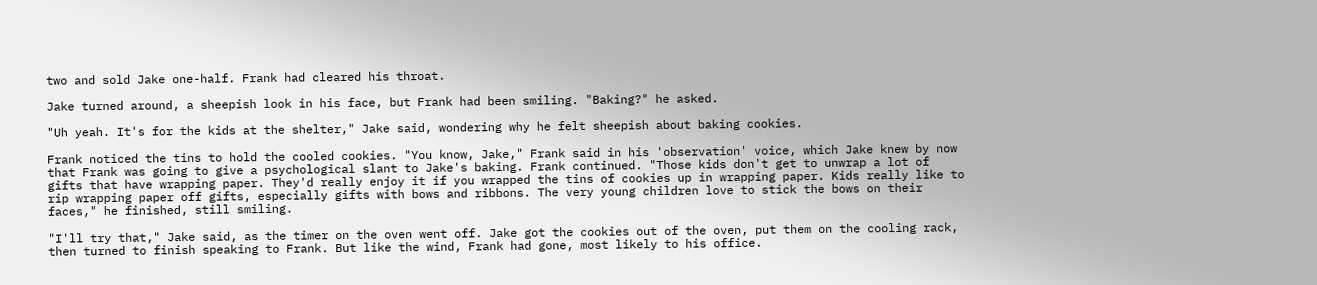two and sold Jake one-half. Frank had cleared his throat.

Jake turned around, a sheepish look in his face, but Frank had been smiling. "Baking?" he asked.

"Uh yeah. It's for the kids at the shelter," Jake said, wondering why he felt sheepish about baking cookies.

Frank noticed the tins to hold the cooled cookies. "You know, Jake," Frank said in his 'observation' voice, which Jake knew by now that Frank was going to give a psychological slant to Jake's baking. Frank continued. "Those kids don't get to unwrap a lot of gifts that have wrapping paper. They'd really enjoy it if you wrapped the tins of cookies up in wrapping paper. Kids really like to rip wrapping paper off gifts, especially gifts with bows and ribbons. The very young children love to stick the bows on their faces," he finished, still smiling.

"I'll try that," Jake said, as the timer on the oven went off. Jake got the cookies out of the oven, put them on the cooling rack, then turned to finish speaking to Frank. But like the wind, Frank had gone, most likely to his office.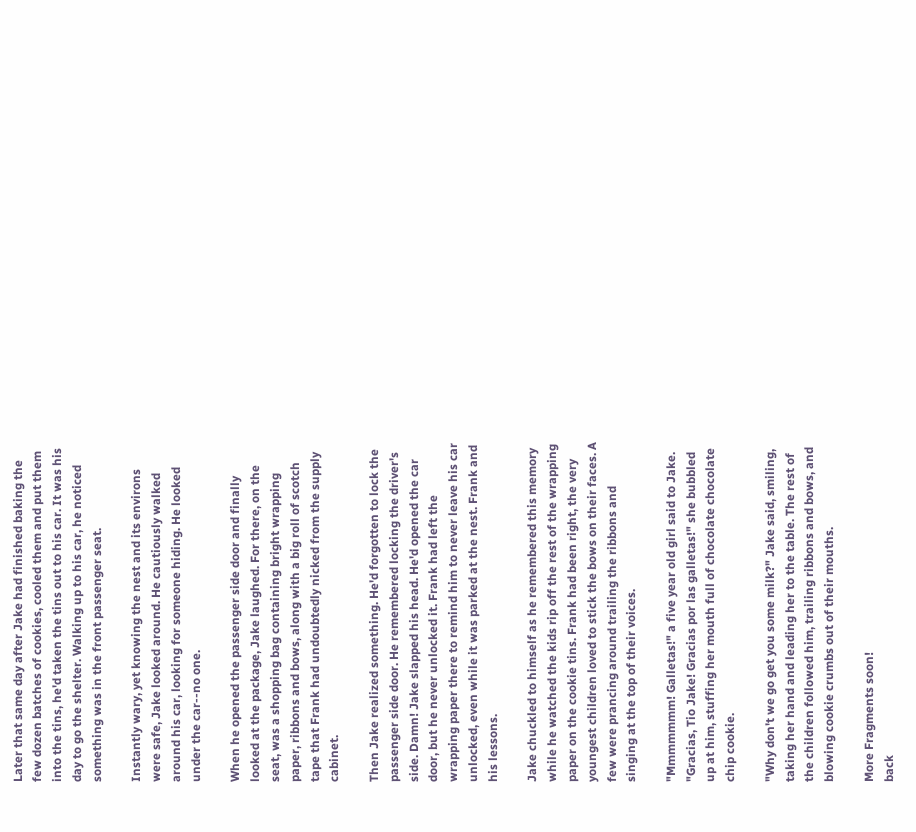Later that same day after Jake had finished baking the few dozen batches of cookies, cooled them and put them into the tins, he'd taken the tins out to his car. It was his day to go the shelter. Walking up to his car, he noticed something was in the front passenger seat.

Instantly wary, yet knowing the nest and its environs were safe, Jake looked around. He cautiously walked around his car, looking for someone hiding. He looked under the car--no one.

When he opened the passenger side door and finally looked at the package, Jake laughed. For there, on the seat, was a shopping bag containing bright wrapping paper, ribbons and bows, along with a big roll of scotch tape that Frank had undoubtedly nicked from the supply cabinet.

Then Jake realized something. He'd forgotten to lock the passenger side door. He remembered locking the driver's side. Damn! Jake slapped his head. He'd opened the car door, but he never unlocked it. Frank had left the wrapping paper there to remind him to never leave his car unlocked, even while it was parked at the nest. Frank and his lessons.

Jake chuckled to himself as he remembered this memory while he watched the kids rip off the rest of the wrapping paper on the cookie tins. Frank had been right, the very youngest children loved to stick the bows on their faces. A few were prancing around trailing the ribbons and singing at the top of their voices.

"Mmmmmmm! Galletas!" a five year old girl said to Jake. "Gracias, Tio Jake! Gracias por las galletas!" she bubbled up at him, stuffing her mouth full of chocolate chocolate chip cookie.

"Why don't we go get you some milk?" Jake said, smiling, taking her hand and leading her to the table. The rest of the children followed him, trailing ribbons and bows, and blowing cookie crumbs out of their mouths.

More Fragments soon!
back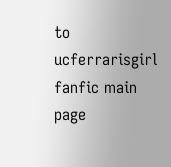to ucferrarisgirl fanfic main page